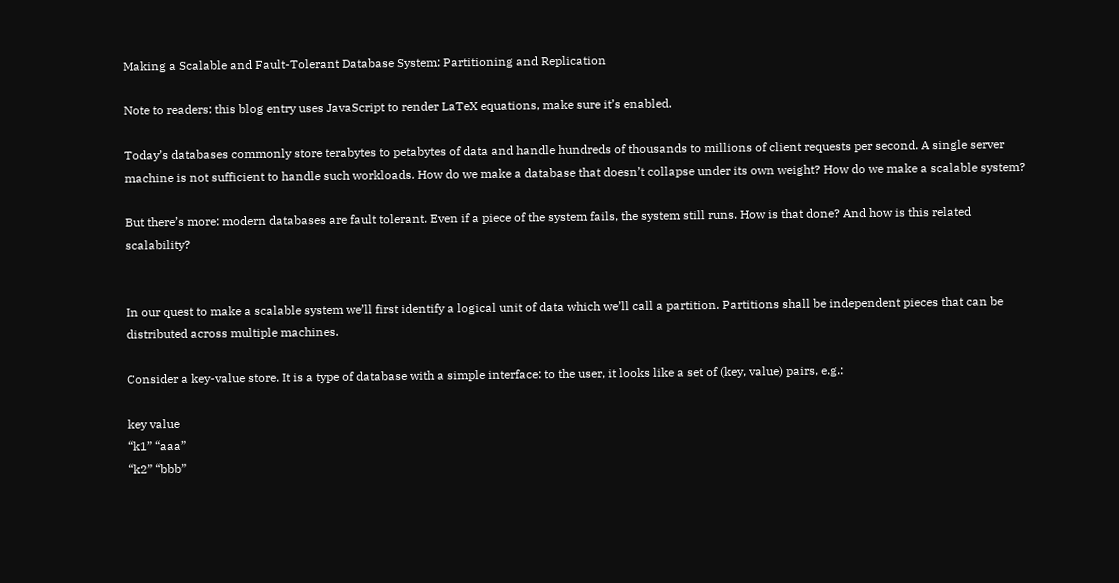Making a Scalable and Fault-Tolerant Database System: Partitioning and Replication

Note to readers: this blog entry uses JavaScript to render LaTeX equations, make sure it’s enabled.

Today’s databases commonly store terabytes to petabytes of data and handle hundreds of thousands to millions of client requests per second. A single server machine is not sufficient to handle such workloads. How do we make a database that doesn’t collapse under its own weight? How do we make a scalable system?

But there’s more: modern databases are fault tolerant. Even if a piece of the system fails, the system still runs. How is that done? And how is this related scalability?


In our quest to make a scalable system we’ll first identify a logical unit of data which we’ll call a partition. Partitions shall be independent pieces that can be distributed across multiple machines.

Consider a key-value store. It is a type of database with a simple interface: to the user, it looks like a set of (key, value) pairs, e.g.:

key value
“k1” “aaa”
“k2” “bbb”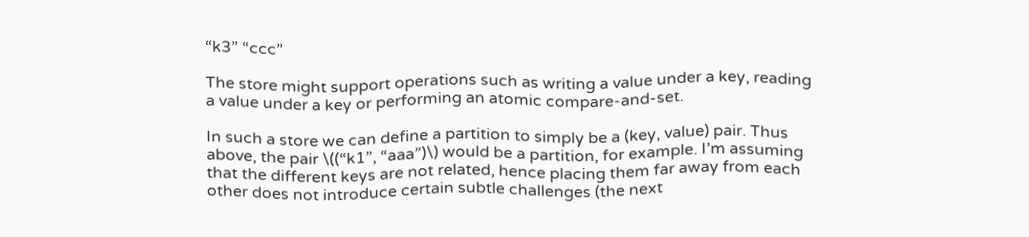“k3” “ccc”

The store might support operations such as writing a value under a key, reading a value under a key or performing an atomic compare-and-set.

In such a store we can define a partition to simply be a (key, value) pair. Thus above, the pair \((“k1”, “aaa”)\) would be a partition, for example. I’m assuming that the different keys are not related, hence placing them far away from each other does not introduce certain subtle challenges (the next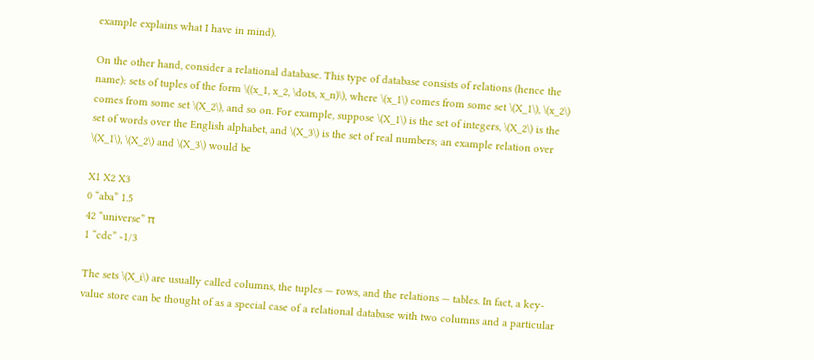example explains what I have in mind).

On the other hand, consider a relational database. This type of database consists of relations (hence the name): sets of tuples of the form \((x_1, x_2, \dots, x_n)\), where \(x_1\) comes from some set \(X_1\), \(x_2\) comes from some set \(X_2\), and so on. For example, suppose \(X_1\) is the set of integers, \(X_2\) is the set of words over the English alphabet, and \(X_3\) is the set of real numbers; an example relation over \(X_1\), \(X_2\) and \(X_3\) would be

X1 X2 X3
0 “aba” 1.5
42 “universe” π
1 “cdc” -1/3

The sets \(X_i\) are usually called columns, the tuples — rows, and the relations — tables. In fact, a key-value store can be thought of as a special case of a relational database with two columns and a particular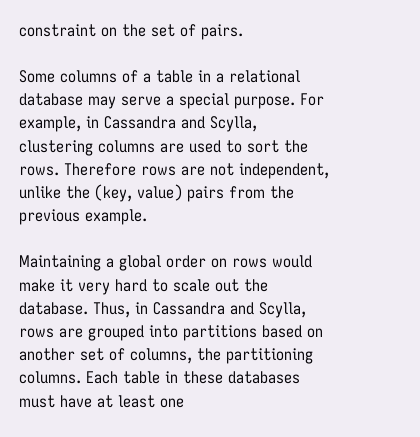constraint on the set of pairs.

Some columns of a table in a relational database may serve a special purpose. For example, in Cassandra and Scylla, clustering columns are used to sort the rows. Therefore rows are not independent, unlike the (key, value) pairs from the previous example.

Maintaining a global order on rows would make it very hard to scale out the database. Thus, in Cassandra and Scylla, rows are grouped into partitions based on another set of columns, the partitioning columns. Each table in these databases must have at least one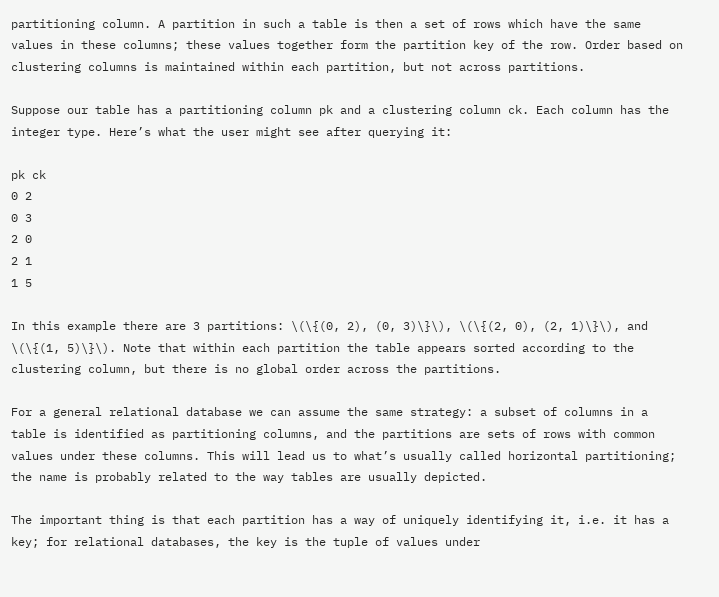partitioning column. A partition in such a table is then a set of rows which have the same values in these columns; these values together form the partition key of the row. Order based on clustering columns is maintained within each partition, but not across partitions.

Suppose our table has a partitioning column pk and a clustering column ck. Each column has the integer type. Here’s what the user might see after querying it:

pk ck
0 2
0 3
2 0
2 1
1 5

In this example there are 3 partitions: \(\{(0, 2), (0, 3)\}\), \(\{(2, 0), (2, 1)\}\), and \(\{(1, 5)\}\). Note that within each partition the table appears sorted according to the clustering column, but there is no global order across the partitions.

For a general relational database we can assume the same strategy: a subset of columns in a table is identified as partitioning columns, and the partitions are sets of rows with common values under these columns. This will lead us to what’s usually called horizontal partitioning; the name is probably related to the way tables are usually depicted.

The important thing is that each partition has a way of uniquely identifying it, i.e. it has a key; for relational databases, the key is the tuple of values under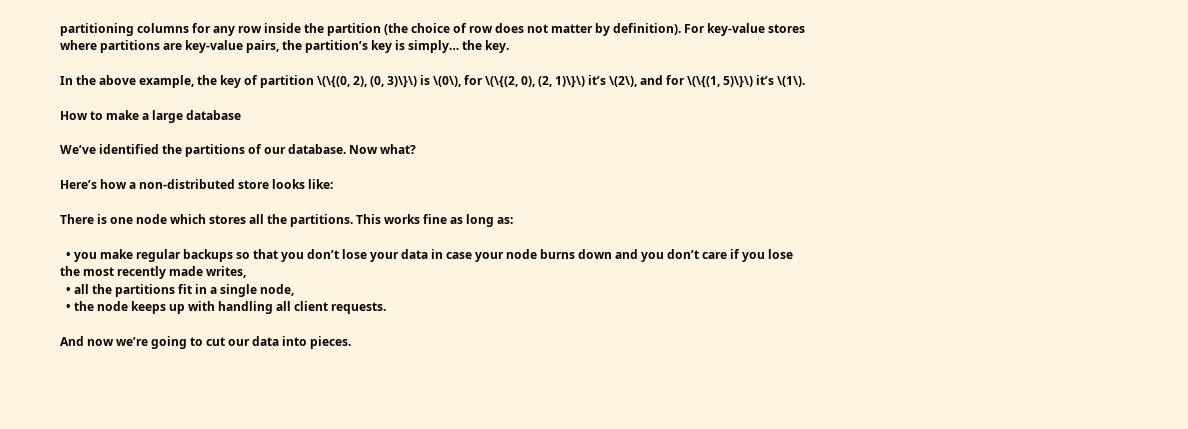partitioning columns for any row inside the partition (the choice of row does not matter by definition). For key-value stores where partitions are key-value pairs, the partition’s key is simply… the key.

In the above example, the key of partition \(\{(0, 2), (0, 3)\}\) is \(0\), for \(\{(2, 0), (2, 1)\}\) it’s \(2\), and for \(\{(1, 5)\}\) it’s \(1\).

How to make a large database

We’ve identified the partitions of our database. Now what?

Here’s how a non-distributed store looks like:

There is one node which stores all the partitions. This works fine as long as:

  • you make regular backups so that you don’t lose your data in case your node burns down and you don’t care if you lose the most recently made writes,
  • all the partitions fit in a single node,
  • the node keeps up with handling all client requests.

And now we’re going to cut our data into pieces.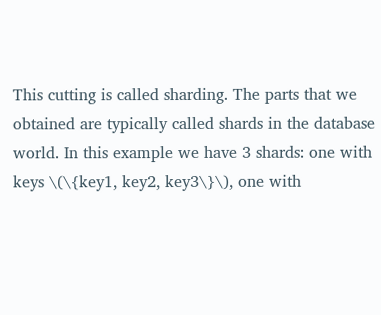This cutting is called sharding. The parts that we obtained are typically called shards in the database world. In this example we have 3 shards: one with keys \(\{key1, key2, key3\}\), one with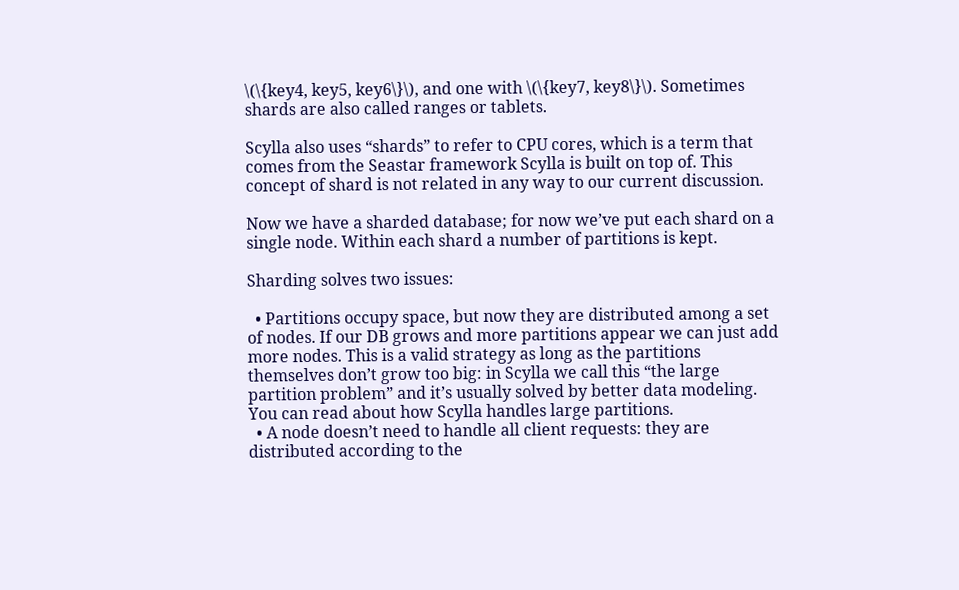\(\{key4, key5, key6\}\), and one with \(\{key7, key8\}\). Sometimes shards are also called ranges or tablets.

Scylla also uses “shards” to refer to CPU cores, which is a term that comes from the Seastar framework Scylla is built on top of. This concept of shard is not related in any way to our current discussion.

Now we have a sharded database; for now we’ve put each shard on a single node. Within each shard a number of partitions is kept.

Sharding solves two issues:

  • Partitions occupy space, but now they are distributed among a set of nodes. If our DB grows and more partitions appear we can just add more nodes. This is a valid strategy as long as the partitions themselves don’t grow too big: in Scylla we call this “the large partition problem” and it’s usually solved by better data modeling. You can read about how Scylla handles large partitions.
  • A node doesn’t need to handle all client requests: they are distributed according to the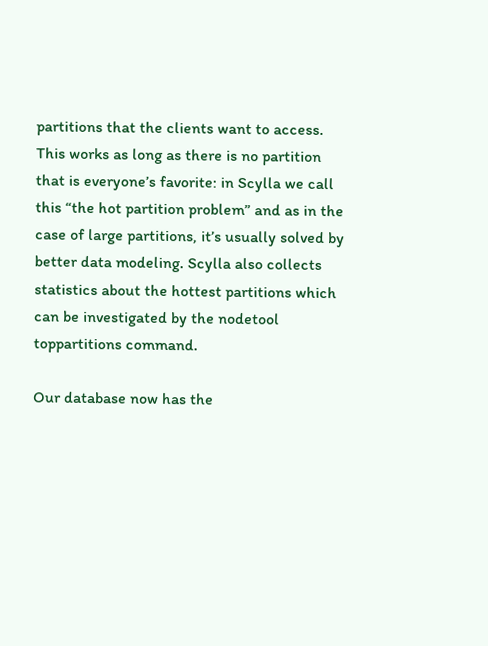partitions that the clients want to access. This works as long as there is no partition that is everyone’s favorite: in Scylla we call this “the hot partition problem” and as in the case of large partitions, it’s usually solved by better data modeling. Scylla also collects statistics about the hottest partitions which can be investigated by the nodetool toppartitions command.

Our database now has the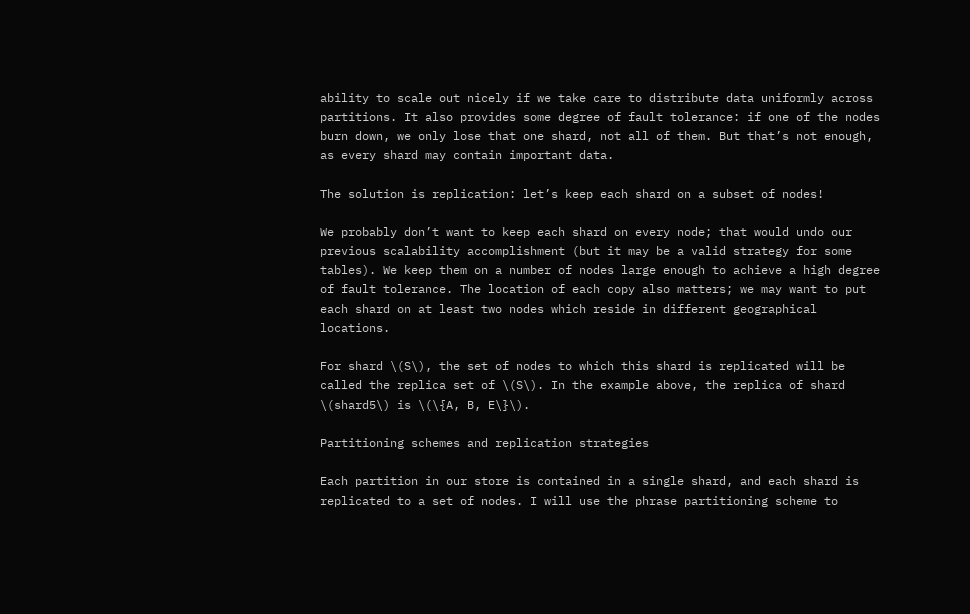ability to scale out nicely if we take care to distribute data uniformly across partitions. It also provides some degree of fault tolerance: if one of the nodes burn down, we only lose that one shard, not all of them. But that’s not enough, as every shard may contain important data.

The solution is replication: let’s keep each shard on a subset of nodes!

We probably don’t want to keep each shard on every node; that would undo our previous scalability accomplishment (but it may be a valid strategy for some tables). We keep them on a number of nodes large enough to achieve a high degree of fault tolerance. The location of each copy also matters; we may want to put each shard on at least two nodes which reside in different geographical locations.

For shard \(S\), the set of nodes to which this shard is replicated will be called the replica set of \(S\). In the example above, the replica of shard \(shard5\) is \(\{A, B, E\}\).

Partitioning schemes and replication strategies

Each partition in our store is contained in a single shard, and each shard is replicated to a set of nodes. I will use the phrase partitioning scheme to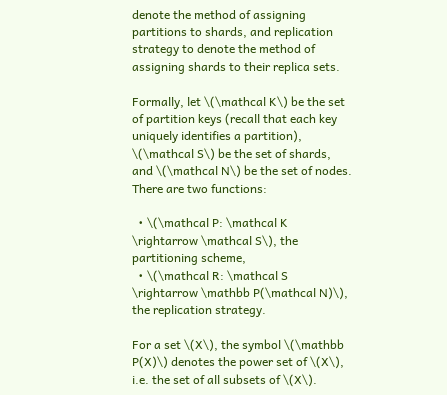denote the method of assigning partitions to shards, and replication strategy to denote the method of assigning shards to their replica sets.

Formally, let \(\mathcal K\) be the set of partition keys (recall that each key uniquely identifies a partition), \(\mathcal S\) be the set of shards, and \(\mathcal N\) be the set of nodes. There are two functions:

  • \(\mathcal P: \mathcal K \rightarrow \mathcal S\), the partitioning scheme,
  • \(\mathcal R: \mathcal S \rightarrow \mathbb P(\mathcal N)\), the replication strategy.

For a set \(X\), the symbol \(\mathbb P(X)\) denotes the power set of \(X\), i.e. the set of all subsets of \(X\).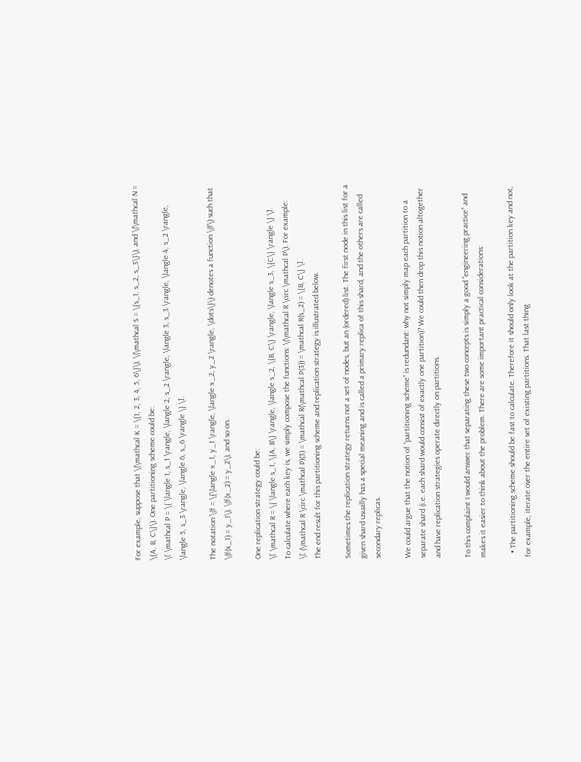For example, suppose that \(\mathcal K = \{1, 2, 3, 4, 5, 6\}\), \(\mathcal S = \{s_1, s_2, s_3\}\), and \(\mathcal N = \{A, B, C\}\). One partitioning scheme could be:
\[ \mathcal P = \{ \langle 1, s_1 \rangle, \langle 2, s_2 \rangle, \langle 3, s_3 \rangle, \langle 4, s_2 \rangle, \langle 5, s_3 \rangle, \langle 6, s_6 \rangle \} \].

The notation \(f = \{\langle x_1, y_1 \rangle, \langle x_2, y_2 \rangle, \dots\}\) denotes a function \(f\) such that \(f(x_1) = y_1\), \(f(x_2) = y_2\), and so on.

One replication strategy could be:
\[ \mathcal R = \{ \langle s_1, \{A, B\} \rangle, \langle s_2, \{B, C\} \rangle, \langle s_3, \{C\} \rangle \} \].
To calculate where each key is, we simply compose the functions: \(\mathcal R \circ \mathcal P\). For example:
\[ (\mathcal R \circ \mathcal P)(3) = \mathcal R(\mathcal P(3)) = \mathcal R(s_2) = \{B, C\} \].
The end result for this partitioning scheme and replication strategy is illustrated below.

Sometimes the replication strategy returns not a set of nodes, but an (ordered) list. The first node in this list for a given shard usually has a special meaning and is called a primary replica of this shard, and the others are called secondary replicas.

We could argue that the notion of “partitioning scheme” is redundant: why not simply map each partition to a separate shard (i.e. each shard would consist of exactly one partition)? We could then drop this notion altogether and have replication strategies operate directly on partitions.

To this complaint I would answer that separating these two concepts is simply a good “engineering practice” and makes it easier to think about the problem. There are some important practical considerations:

  • The partitioning scheme should be fast to calculate. Therefore it should only look at the partition key and not, for example, iterate over the entire set of existing partitions. That last thing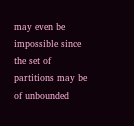may even be impossible since the set of partitions may be of unbounded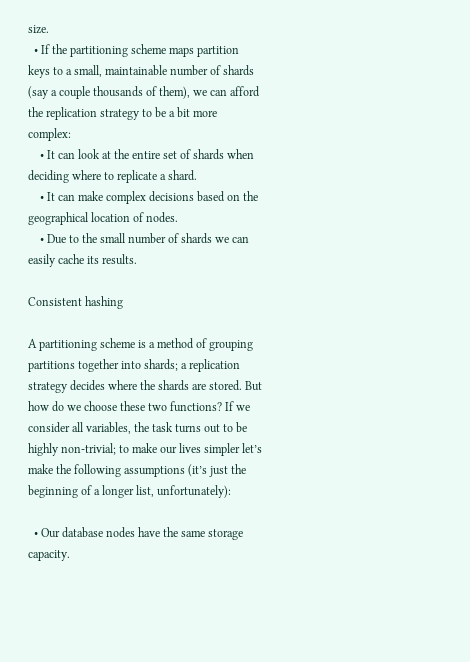size.
  • If the partitioning scheme maps partition keys to a small, maintainable number of shards (say a couple thousands of them), we can afford the replication strategy to be a bit more complex:
    • It can look at the entire set of shards when deciding where to replicate a shard.
    • It can make complex decisions based on the geographical location of nodes.
    • Due to the small number of shards we can easily cache its results.

Consistent hashing

A partitioning scheme is a method of grouping partitions together into shards; a replication strategy decides where the shards are stored. But how do we choose these two functions? If we consider all variables, the task turns out to be highly non-trivial; to make our lives simpler let’s make the following assumptions (it’s just the beginning of a longer list, unfortunately):

  • Our database nodes have the same storage capacity.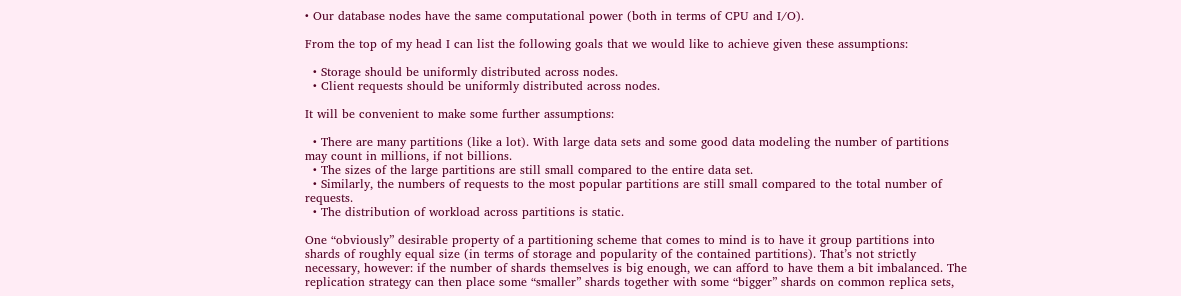• Our database nodes have the same computational power (both in terms of CPU and I/O).

From the top of my head I can list the following goals that we would like to achieve given these assumptions:

  • Storage should be uniformly distributed across nodes.
  • Client requests should be uniformly distributed across nodes.

It will be convenient to make some further assumptions:

  • There are many partitions (like a lot). With large data sets and some good data modeling the number of partitions may count in millions, if not billions.
  • The sizes of the large partitions are still small compared to the entire data set.
  • Similarly, the numbers of requests to the most popular partitions are still small compared to the total number of requests.
  • The distribution of workload across partitions is static.

One “obviously” desirable property of a partitioning scheme that comes to mind is to have it group partitions into shards of roughly equal size (in terms of storage and popularity of the contained partitions). That’s not strictly necessary, however: if the number of shards themselves is big enough, we can afford to have them a bit imbalanced. The replication strategy can then place some “smaller” shards together with some “bigger” shards on common replica sets,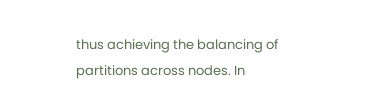thus achieving the balancing of partitions across nodes. In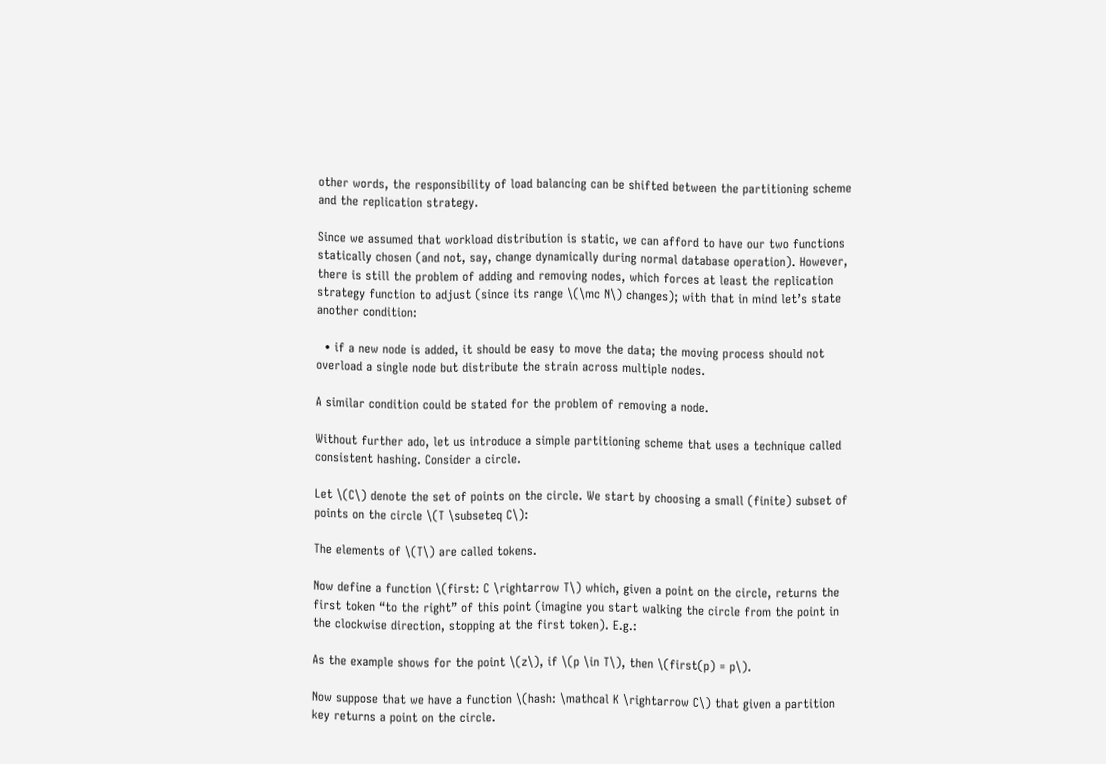other words, the responsibility of load balancing can be shifted between the partitioning scheme and the replication strategy.

Since we assumed that workload distribution is static, we can afford to have our two functions statically chosen (and not, say, change dynamically during normal database operation). However, there is still the problem of adding and removing nodes, which forces at least the replication strategy function to adjust (since its range \(\mc N\) changes); with that in mind let’s state another condition:

  • if a new node is added, it should be easy to move the data; the moving process should not overload a single node but distribute the strain across multiple nodes.

A similar condition could be stated for the problem of removing a node.

Without further ado, let us introduce a simple partitioning scheme that uses a technique called consistent hashing. Consider a circle.

Let \(C\) denote the set of points on the circle. We start by choosing a small (finite) subset of points on the circle \(T \subseteq C\):

The elements of \(T\) are called tokens.

Now define a function \(first: C \rightarrow T\) which, given a point on the circle, returns the first token “to the right” of this point (imagine you start walking the circle from the point in the clockwise direction, stopping at the first token). E.g.:

As the example shows for the point \(z\), if \(p \in T\), then \(first(p) = p\).

Now suppose that we have a function \(hash: \mathcal K \rightarrow C\) that given a partition key returns a point on the circle.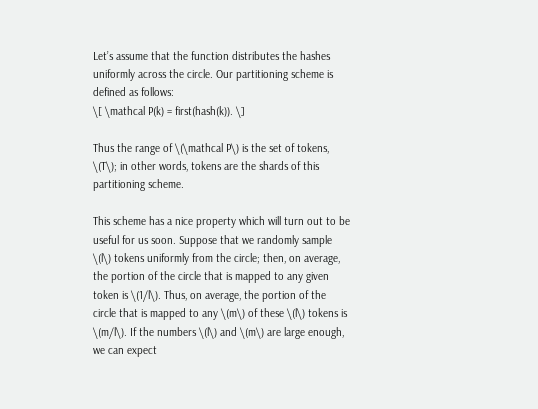Let’s assume that the function distributes the hashes uniformly across the circle. Our partitioning scheme is defined as follows:
\[ \mathcal P(k) = first(hash(k)). \]

Thus the range of \(\mathcal P\) is the set of tokens, \(T\); in other words, tokens are the shards of this partitioning scheme.

This scheme has a nice property which will turn out to be useful for us soon. Suppose that we randomly sample \(l\) tokens uniformly from the circle; then, on average, the portion of the circle that is mapped to any given token is \(1/l\). Thus, on average, the portion of the circle that is mapped to any \(m\) of these \(l\) tokens is \(m/l\). If the numbers \(l\) and \(m\) are large enough, we can expect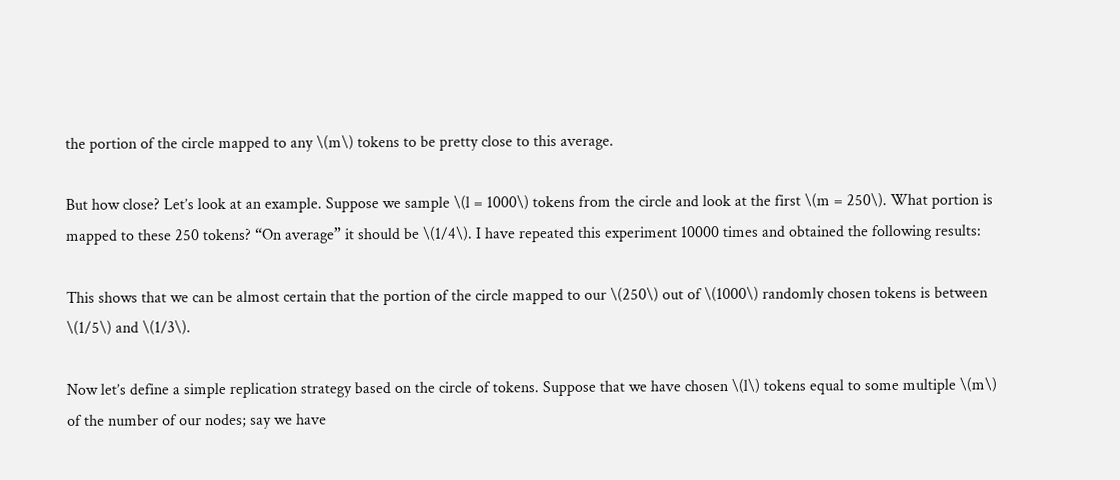the portion of the circle mapped to any \(m\) tokens to be pretty close to this average.

But how close? Let’s look at an example. Suppose we sample \(l = 1000\) tokens from the circle and look at the first \(m = 250\). What portion is mapped to these 250 tokens? “On average” it should be \(1/4\). I have repeated this experiment 10000 times and obtained the following results:

This shows that we can be almost certain that the portion of the circle mapped to our \(250\) out of \(1000\) randomly chosen tokens is between \(1/5\) and \(1/3\).

Now let’s define a simple replication strategy based on the circle of tokens. Suppose that we have chosen \(l\) tokens equal to some multiple \(m\) of the number of our nodes; say we have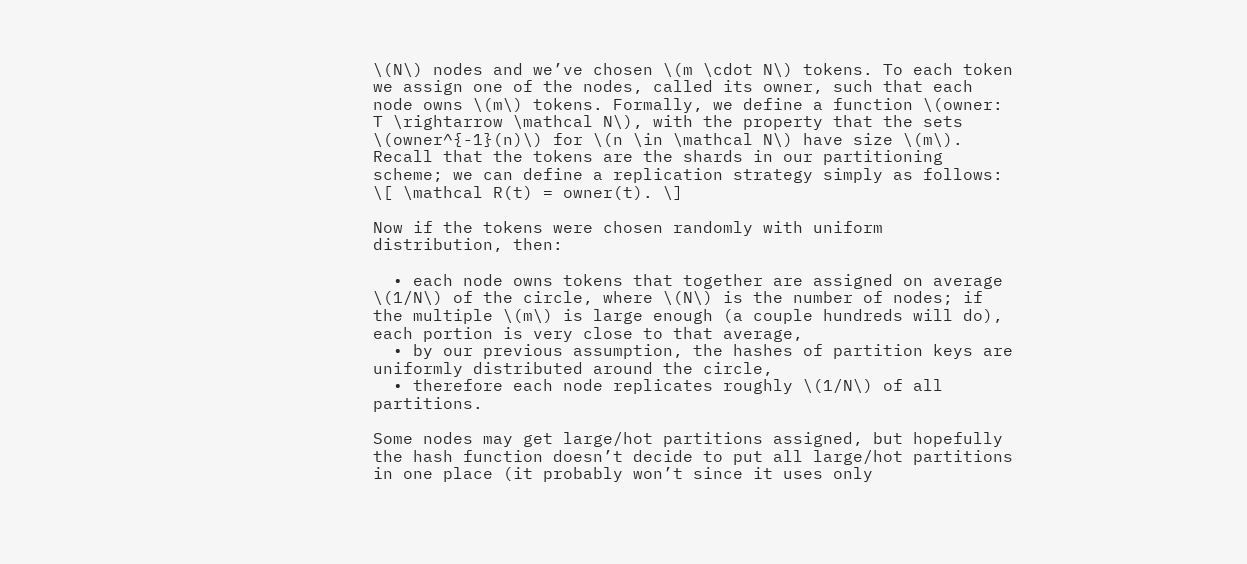\(N\) nodes and we’ve chosen \(m \cdot N\) tokens. To each token we assign one of the nodes, called its owner, such that each node owns \(m\) tokens. Formally, we define a function \(owner: T \rightarrow \mathcal N\), with the property that the sets \(owner^{-1}(n)\) for \(n \in \mathcal N\) have size \(m\). Recall that the tokens are the shards in our partitioning scheme; we can define a replication strategy simply as follows:
\[ \mathcal R(t) = owner(t). \]

Now if the tokens were chosen randomly with uniform distribution, then:

  • each node owns tokens that together are assigned on average \(1/N\) of the circle, where \(N\) is the number of nodes; if the multiple \(m\) is large enough (a couple hundreds will do), each portion is very close to that average,
  • by our previous assumption, the hashes of partition keys are uniformly distributed around the circle,
  • therefore each node replicates roughly \(1/N\) of all partitions.

Some nodes may get large/hot partitions assigned, but hopefully the hash function doesn’t decide to put all large/hot partitions in one place (it probably won’t since it uses only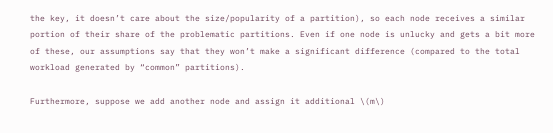the key, it doesn’t care about the size/popularity of a partition), so each node receives a similar portion of their share of the problematic partitions. Even if one node is unlucky and gets a bit more of these, our assumptions say that they won’t make a significant difference (compared to the total workload generated by “common” partitions).

Furthermore, suppose we add another node and assign it additional \(m\)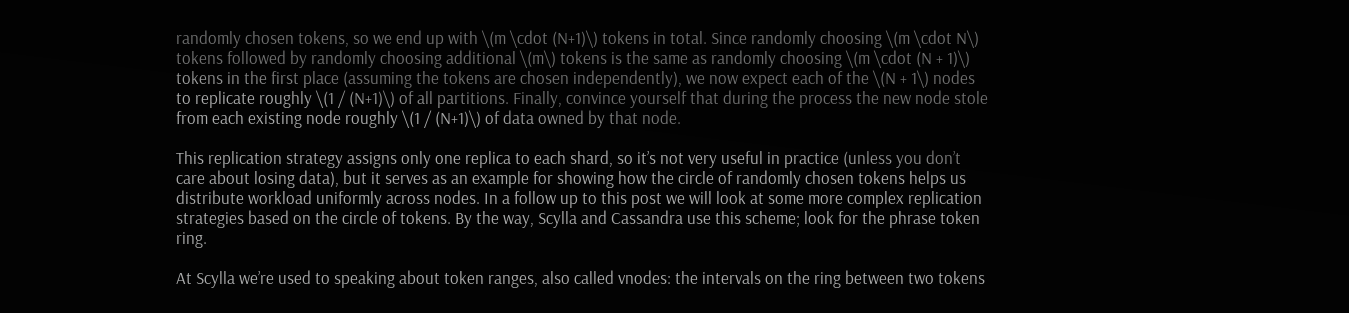randomly chosen tokens, so we end up with \(m \cdot (N+1)\) tokens in total. Since randomly choosing \(m \cdot N\) tokens followed by randomly choosing additional \(m\) tokens is the same as randomly choosing \(m \cdot (N + 1)\) tokens in the first place (assuming the tokens are chosen independently), we now expect each of the \(N + 1\) nodes to replicate roughly \(1 / (N+1)\) of all partitions. Finally, convince yourself that during the process the new node stole from each existing node roughly \(1 / (N+1)\) of data owned by that node.

This replication strategy assigns only one replica to each shard, so it’s not very useful in practice (unless you don’t care about losing data), but it serves as an example for showing how the circle of randomly chosen tokens helps us distribute workload uniformly across nodes. In a follow up to this post we will look at some more complex replication strategies based on the circle of tokens. By the way, Scylla and Cassandra use this scheme; look for the phrase token ring.

At Scylla we’re used to speaking about token ranges, also called vnodes: the intervals on the ring between two tokens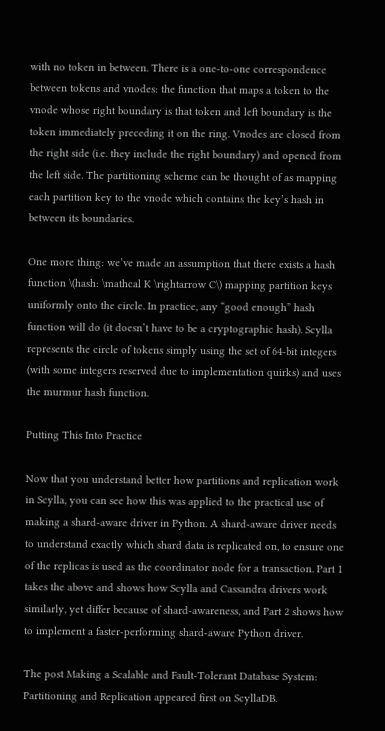with no token in between. There is a one-to-one correspondence between tokens and vnodes: the function that maps a token to the vnode whose right boundary is that token and left boundary is the token immediately preceding it on the ring. Vnodes are closed from the right side (i.e. they include the right boundary) and opened from the left side. The partitioning scheme can be thought of as mapping each partition key to the vnode which contains the key’s hash in between its boundaries.

One more thing: we’ve made an assumption that there exists a hash function \(hash: \mathcal K \rightarrow C\) mapping partition keys uniformly onto the circle. In practice, any “good enough” hash function will do (it doesn’t have to be a cryptographic hash). Scylla represents the circle of tokens simply using the set of 64-bit integers (with some integers reserved due to implementation quirks) and uses the murmur hash function.

Putting This Into Practice

Now that you understand better how partitions and replication work in Scylla, you can see how this was applied to the practical use of making a shard-aware driver in Python. A shard-aware driver needs to understand exactly which shard data is replicated on, to ensure one of the replicas is used as the coordinator node for a transaction. Part 1 takes the above and shows how Scylla and Cassandra drivers work similarly, yet differ because of shard-awareness, and Part 2 shows how to implement a faster-performing shard-aware Python driver.

The post Making a Scalable and Fault-Tolerant Database System: Partitioning and Replication appeared first on ScyllaDB.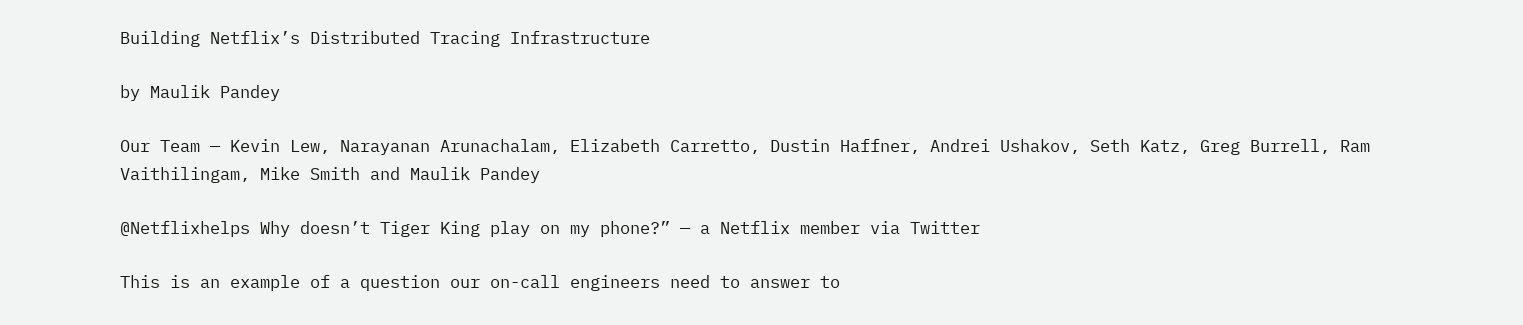Building Netflix’s Distributed Tracing Infrastructure

by Maulik Pandey

Our Team — Kevin Lew, Narayanan Arunachalam, Elizabeth Carretto, Dustin Haffner, Andrei Ushakov, Seth Katz, Greg Burrell, Ram Vaithilingam, Mike Smith and Maulik Pandey

@Netflixhelps Why doesn’t Tiger King play on my phone?” — a Netflix member via Twitter

This is an example of a question our on-call engineers need to answer to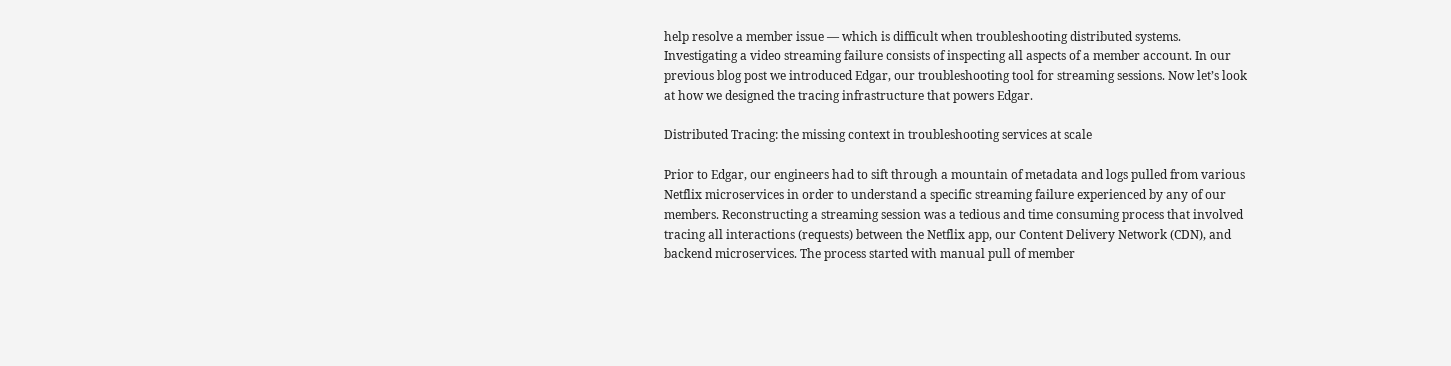help resolve a member issue — which is difficult when troubleshooting distributed systems. Investigating a video streaming failure consists of inspecting all aspects of a member account. In our previous blog post we introduced Edgar, our troubleshooting tool for streaming sessions. Now let’s look at how we designed the tracing infrastructure that powers Edgar.

Distributed Tracing: the missing context in troubleshooting services at scale

Prior to Edgar, our engineers had to sift through a mountain of metadata and logs pulled from various Netflix microservices in order to understand a specific streaming failure experienced by any of our members. Reconstructing a streaming session was a tedious and time consuming process that involved tracing all interactions (requests) between the Netflix app, our Content Delivery Network (CDN), and backend microservices. The process started with manual pull of member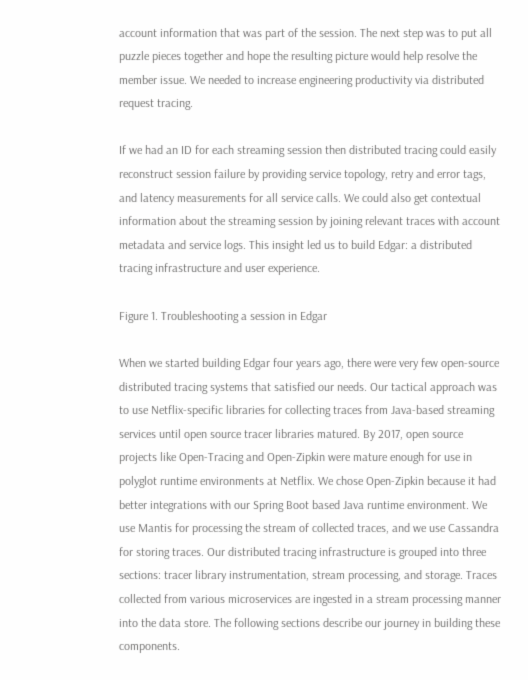account information that was part of the session. The next step was to put all puzzle pieces together and hope the resulting picture would help resolve the member issue. We needed to increase engineering productivity via distributed request tracing.

If we had an ID for each streaming session then distributed tracing could easily reconstruct session failure by providing service topology, retry and error tags, and latency measurements for all service calls. We could also get contextual information about the streaming session by joining relevant traces with account metadata and service logs. This insight led us to build Edgar: a distributed tracing infrastructure and user experience.

Figure 1. Troubleshooting a session in Edgar

When we started building Edgar four years ago, there were very few open-source distributed tracing systems that satisfied our needs. Our tactical approach was to use Netflix-specific libraries for collecting traces from Java-based streaming services until open source tracer libraries matured. By 2017, open source projects like Open-Tracing and Open-Zipkin were mature enough for use in polyglot runtime environments at Netflix. We chose Open-Zipkin because it had better integrations with our Spring Boot based Java runtime environment. We use Mantis for processing the stream of collected traces, and we use Cassandra for storing traces. Our distributed tracing infrastructure is grouped into three sections: tracer library instrumentation, stream processing, and storage. Traces collected from various microservices are ingested in a stream processing manner into the data store. The following sections describe our journey in building these components.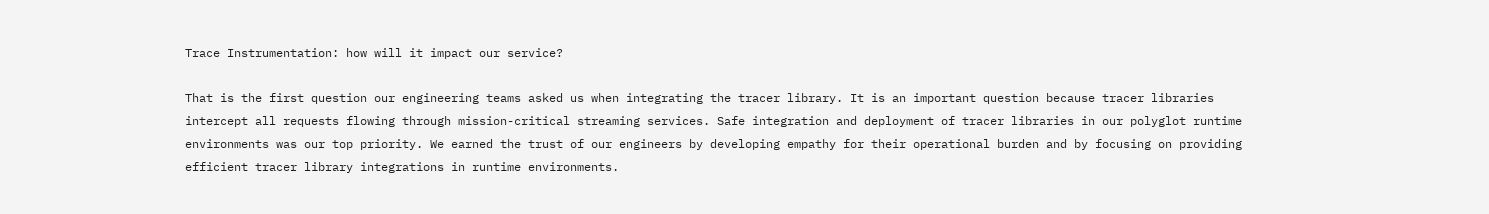Trace Instrumentation: how will it impact our service?

That is the first question our engineering teams asked us when integrating the tracer library. It is an important question because tracer libraries intercept all requests flowing through mission-critical streaming services. Safe integration and deployment of tracer libraries in our polyglot runtime environments was our top priority. We earned the trust of our engineers by developing empathy for their operational burden and by focusing on providing efficient tracer library integrations in runtime environments.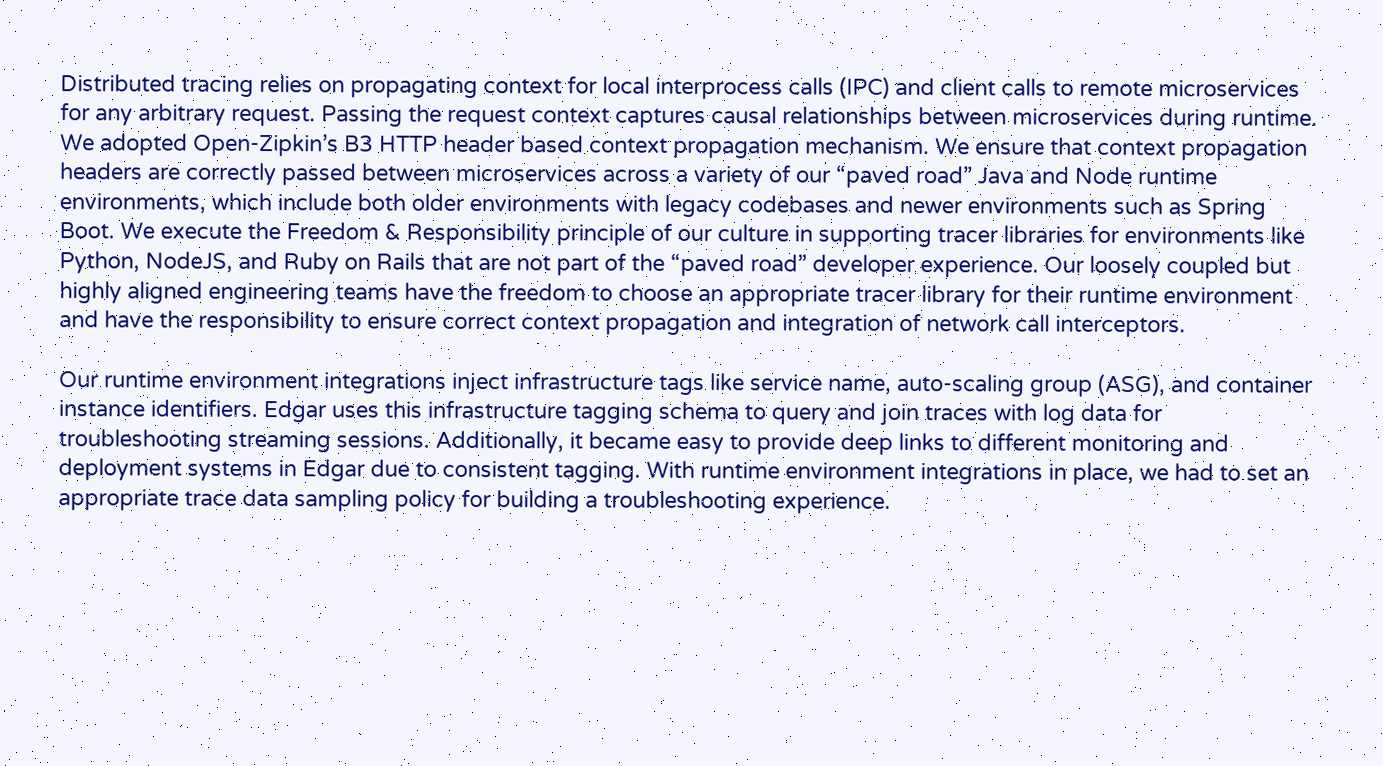Distributed tracing relies on propagating context for local interprocess calls (IPC) and client calls to remote microservices for any arbitrary request. Passing the request context captures causal relationships between microservices during runtime. We adopted Open-Zipkin’s B3 HTTP header based context propagation mechanism. We ensure that context propagation headers are correctly passed between microservices across a variety of our “paved road” Java and Node runtime environments, which include both older environments with legacy codebases and newer environments such as Spring Boot. We execute the Freedom & Responsibility principle of our culture in supporting tracer libraries for environments like Python, NodeJS, and Ruby on Rails that are not part of the “paved road” developer experience. Our loosely coupled but highly aligned engineering teams have the freedom to choose an appropriate tracer library for their runtime environment and have the responsibility to ensure correct context propagation and integration of network call interceptors.

Our runtime environment integrations inject infrastructure tags like service name, auto-scaling group (ASG), and container instance identifiers. Edgar uses this infrastructure tagging schema to query and join traces with log data for troubleshooting streaming sessions. Additionally, it became easy to provide deep links to different monitoring and deployment systems in Edgar due to consistent tagging. With runtime environment integrations in place, we had to set an appropriate trace data sampling policy for building a troubleshooting experience.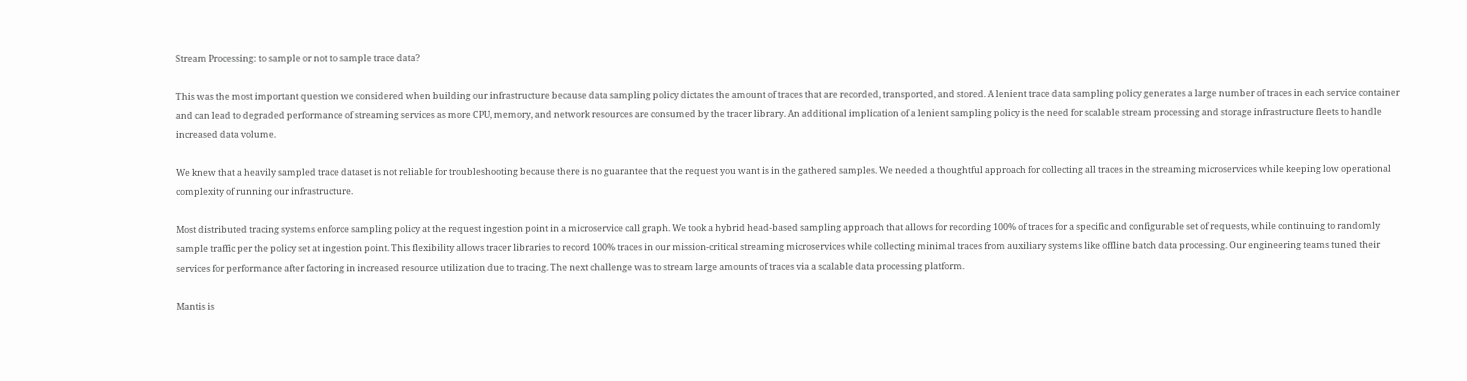Stream Processing: to sample or not to sample trace data?

This was the most important question we considered when building our infrastructure because data sampling policy dictates the amount of traces that are recorded, transported, and stored. A lenient trace data sampling policy generates a large number of traces in each service container and can lead to degraded performance of streaming services as more CPU, memory, and network resources are consumed by the tracer library. An additional implication of a lenient sampling policy is the need for scalable stream processing and storage infrastructure fleets to handle increased data volume.

We knew that a heavily sampled trace dataset is not reliable for troubleshooting because there is no guarantee that the request you want is in the gathered samples. We needed a thoughtful approach for collecting all traces in the streaming microservices while keeping low operational complexity of running our infrastructure.

Most distributed tracing systems enforce sampling policy at the request ingestion point in a microservice call graph. We took a hybrid head-based sampling approach that allows for recording 100% of traces for a specific and configurable set of requests, while continuing to randomly sample traffic per the policy set at ingestion point. This flexibility allows tracer libraries to record 100% traces in our mission-critical streaming microservices while collecting minimal traces from auxiliary systems like offline batch data processing. Our engineering teams tuned their services for performance after factoring in increased resource utilization due to tracing. The next challenge was to stream large amounts of traces via a scalable data processing platform.

Mantis is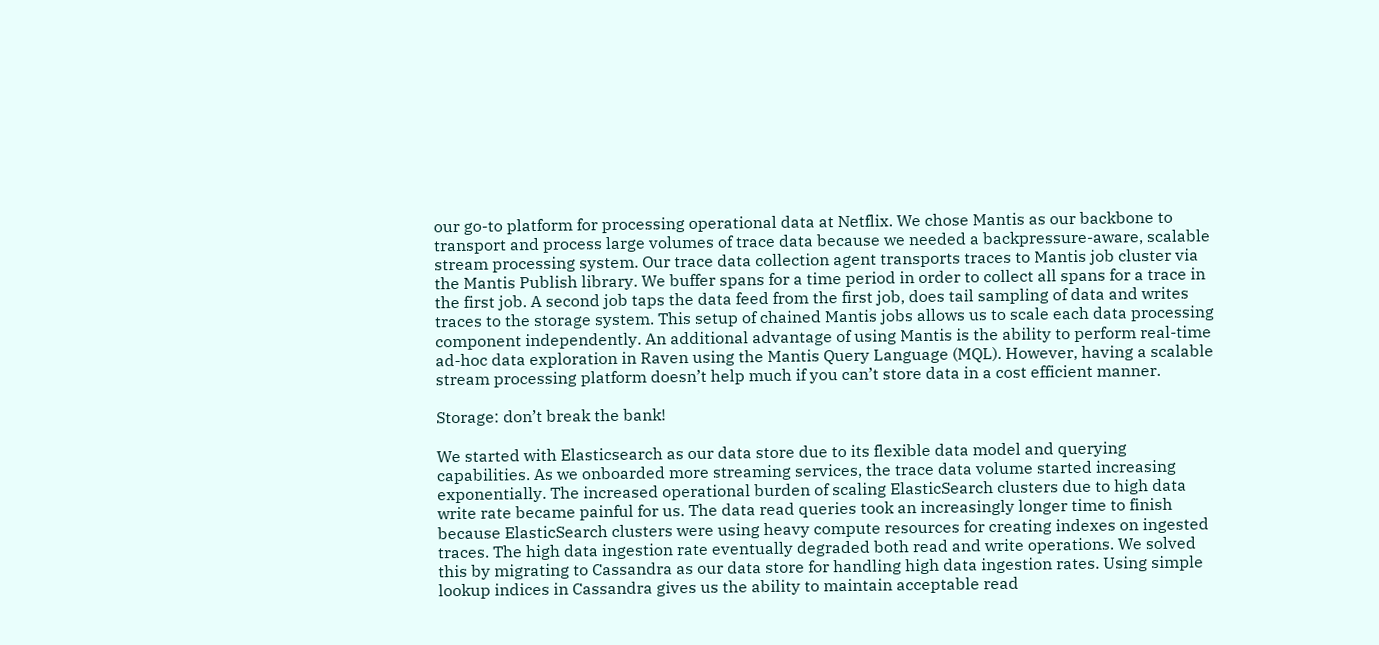our go-to platform for processing operational data at Netflix. We chose Mantis as our backbone to transport and process large volumes of trace data because we needed a backpressure-aware, scalable stream processing system. Our trace data collection agent transports traces to Mantis job cluster via the Mantis Publish library. We buffer spans for a time period in order to collect all spans for a trace in the first job. A second job taps the data feed from the first job, does tail sampling of data and writes traces to the storage system. This setup of chained Mantis jobs allows us to scale each data processing component independently. An additional advantage of using Mantis is the ability to perform real-time ad-hoc data exploration in Raven using the Mantis Query Language (MQL). However, having a scalable stream processing platform doesn’t help much if you can’t store data in a cost efficient manner.

Storage: don’t break the bank!

We started with Elasticsearch as our data store due to its flexible data model and querying capabilities. As we onboarded more streaming services, the trace data volume started increasing exponentially. The increased operational burden of scaling ElasticSearch clusters due to high data write rate became painful for us. The data read queries took an increasingly longer time to finish because ElasticSearch clusters were using heavy compute resources for creating indexes on ingested traces. The high data ingestion rate eventually degraded both read and write operations. We solved this by migrating to Cassandra as our data store for handling high data ingestion rates. Using simple lookup indices in Cassandra gives us the ability to maintain acceptable read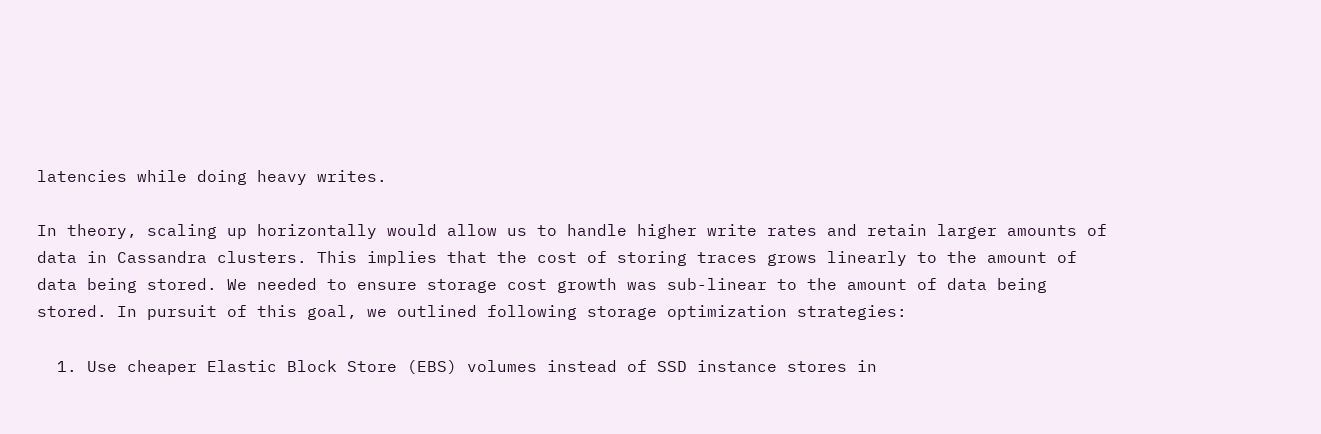latencies while doing heavy writes.

In theory, scaling up horizontally would allow us to handle higher write rates and retain larger amounts of data in Cassandra clusters. This implies that the cost of storing traces grows linearly to the amount of data being stored. We needed to ensure storage cost growth was sub-linear to the amount of data being stored. In pursuit of this goal, we outlined following storage optimization strategies:

  1. Use cheaper Elastic Block Store (EBS) volumes instead of SSD instance stores in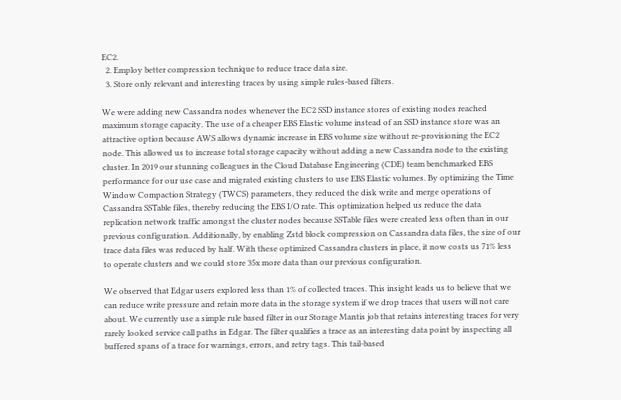EC2.
  2. Employ better compression technique to reduce trace data size.
  3. Store only relevant and interesting traces by using simple rules-based filters.

We were adding new Cassandra nodes whenever the EC2 SSD instance stores of existing nodes reached maximum storage capacity. The use of a cheaper EBS Elastic volume instead of an SSD instance store was an attractive option because AWS allows dynamic increase in EBS volume size without re-provisioning the EC2 node. This allowed us to increase total storage capacity without adding a new Cassandra node to the existing cluster. In 2019 our stunning colleagues in the Cloud Database Engineering (CDE) team benchmarked EBS performance for our use case and migrated existing clusters to use EBS Elastic volumes. By optimizing the Time Window Compaction Strategy (TWCS) parameters, they reduced the disk write and merge operations of Cassandra SSTable files, thereby reducing the EBS I/O rate. This optimization helped us reduce the data replication network traffic amongst the cluster nodes because SSTable files were created less often than in our previous configuration. Additionally, by enabling Zstd block compression on Cassandra data files, the size of our trace data files was reduced by half. With these optimized Cassandra clusters in place, it now costs us 71% less to operate clusters and we could store 35x more data than our previous configuration.

We observed that Edgar users explored less than 1% of collected traces. This insight leads us to believe that we can reduce write pressure and retain more data in the storage system if we drop traces that users will not care about. We currently use a simple rule based filter in our Storage Mantis job that retains interesting traces for very rarely looked service call paths in Edgar. The filter qualifies a trace as an interesting data point by inspecting all buffered spans of a trace for warnings, errors, and retry tags. This tail-based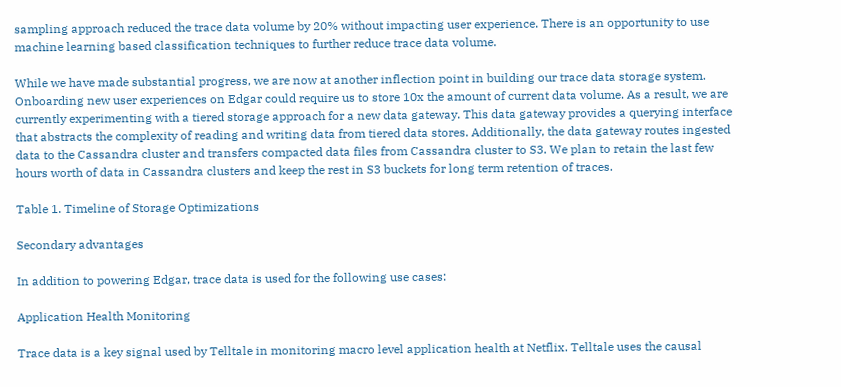sampling approach reduced the trace data volume by 20% without impacting user experience. There is an opportunity to use machine learning based classification techniques to further reduce trace data volume.

While we have made substantial progress, we are now at another inflection point in building our trace data storage system. Onboarding new user experiences on Edgar could require us to store 10x the amount of current data volume. As a result, we are currently experimenting with a tiered storage approach for a new data gateway. This data gateway provides a querying interface that abstracts the complexity of reading and writing data from tiered data stores. Additionally, the data gateway routes ingested data to the Cassandra cluster and transfers compacted data files from Cassandra cluster to S3. We plan to retain the last few hours worth of data in Cassandra clusters and keep the rest in S3 buckets for long term retention of traces.

Table 1. Timeline of Storage Optimizations

Secondary advantages

In addition to powering Edgar, trace data is used for the following use cases:

Application Health Monitoring

Trace data is a key signal used by Telltale in monitoring macro level application health at Netflix. Telltale uses the causal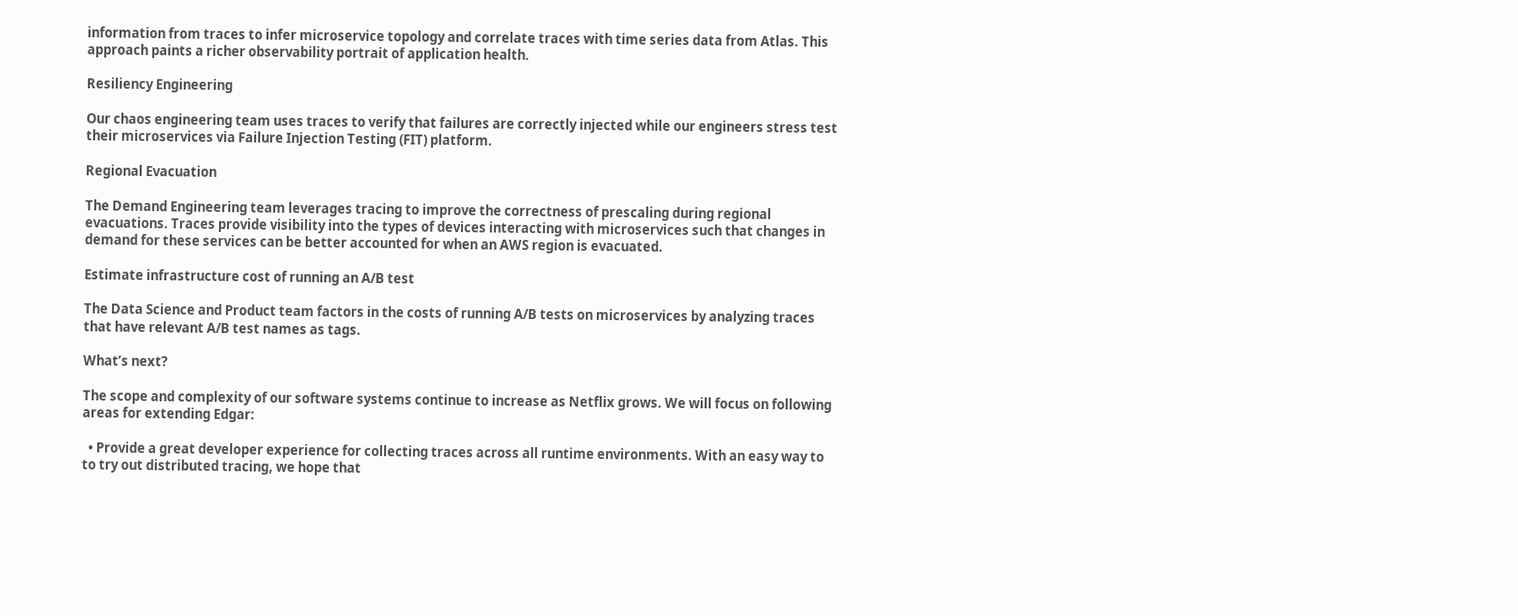information from traces to infer microservice topology and correlate traces with time series data from Atlas. This approach paints a richer observability portrait of application health.

Resiliency Engineering

Our chaos engineering team uses traces to verify that failures are correctly injected while our engineers stress test their microservices via Failure Injection Testing (FIT) platform.

Regional Evacuation

The Demand Engineering team leverages tracing to improve the correctness of prescaling during regional evacuations. Traces provide visibility into the types of devices interacting with microservices such that changes in demand for these services can be better accounted for when an AWS region is evacuated.

Estimate infrastructure cost of running an A/B test

The Data Science and Product team factors in the costs of running A/B tests on microservices by analyzing traces that have relevant A/B test names as tags.

What’s next?

The scope and complexity of our software systems continue to increase as Netflix grows. We will focus on following areas for extending Edgar:

  • Provide a great developer experience for collecting traces across all runtime environments. With an easy way to to try out distributed tracing, we hope that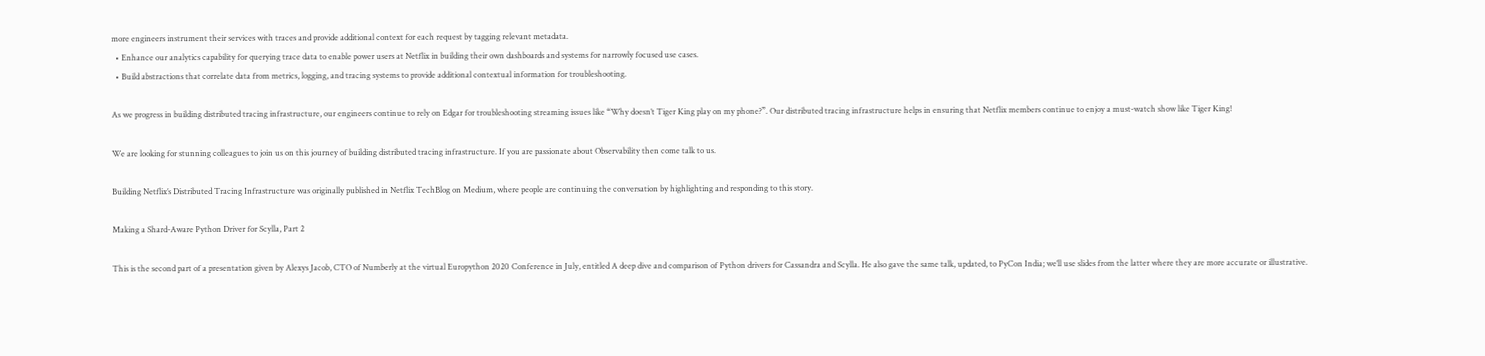more engineers instrument their services with traces and provide additional context for each request by tagging relevant metadata.
  • Enhance our analytics capability for querying trace data to enable power users at Netflix in building their own dashboards and systems for narrowly focused use cases.
  • Build abstractions that correlate data from metrics, logging, and tracing systems to provide additional contextual information for troubleshooting.

As we progress in building distributed tracing infrastructure, our engineers continue to rely on Edgar for troubleshooting streaming issues like “Why doesn’t Tiger King play on my phone?”. Our distributed tracing infrastructure helps in ensuring that Netflix members continue to enjoy a must-watch show like Tiger King!

We are looking for stunning colleagues to join us on this journey of building distributed tracing infrastructure. If you are passionate about Observability then come talk to us.

Building Netflix’s Distributed Tracing Infrastructure was originally published in Netflix TechBlog on Medium, where people are continuing the conversation by highlighting and responding to this story.

Making a Shard-Aware Python Driver for Scylla, Part 2

This is the second part of a presentation given by Alexys Jacob, CTO of Numberly at the virtual Europython 2020 Conference in July, entitled A deep dive and comparison of Python drivers for Cassandra and Scylla. He also gave the same talk, updated, to PyCon India; we’ll use slides from the latter where they are more accurate or illustrative.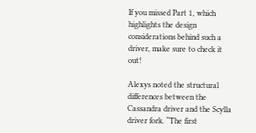If you missed Part 1, which highlights the design considerations behind such a driver, make sure to check it out!

Alexys noted the structural differences between the Cassandra driver and the Scylla driver fork. “The first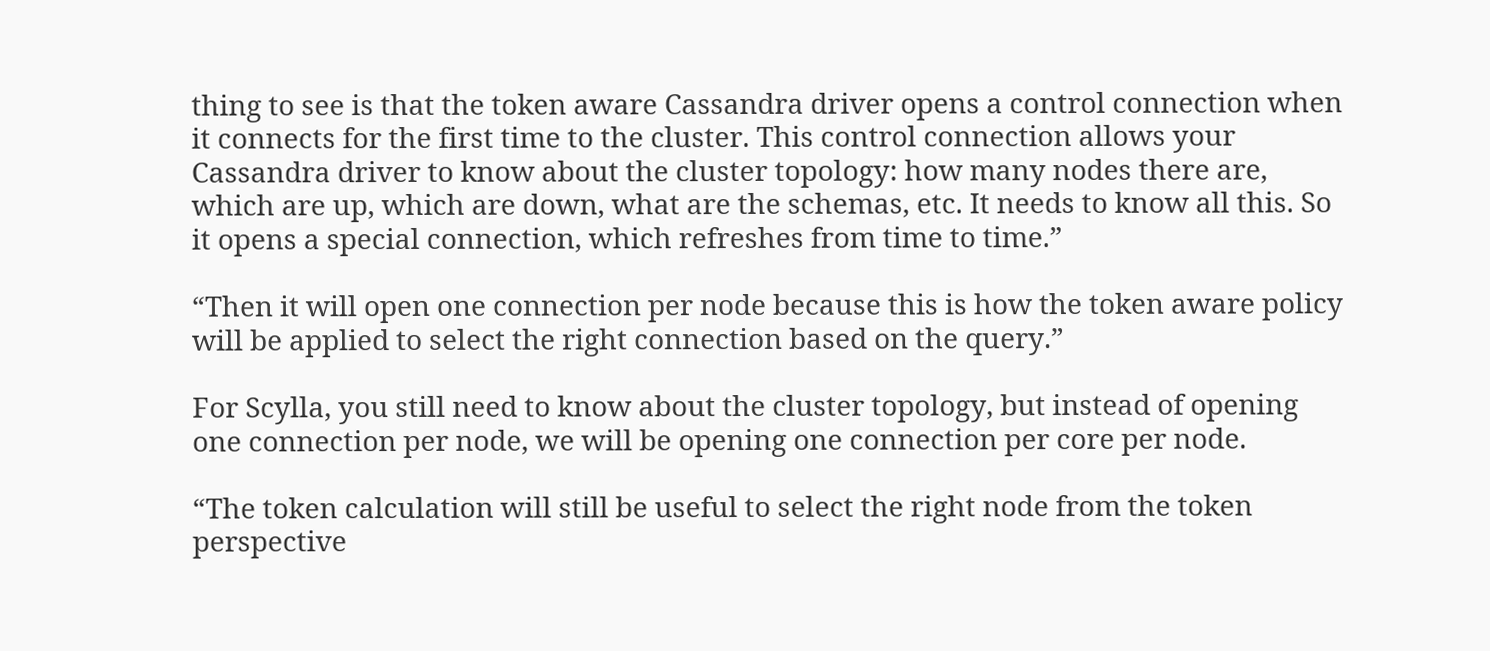thing to see is that the token aware Cassandra driver opens a control connection when it connects for the first time to the cluster. This control connection allows your Cassandra driver to know about the cluster topology: how many nodes there are, which are up, which are down, what are the schemas, etc. It needs to know all this. So it opens a special connection, which refreshes from time to time.”

“Then it will open one connection per node because this is how the token aware policy will be applied to select the right connection based on the query.”

For Scylla, you still need to know about the cluster topology, but instead of opening one connection per node, we will be opening one connection per core per node.

“The token calculation will still be useful to select the right node from the token perspective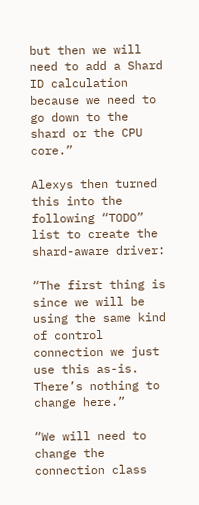but then we will need to add a Shard ID calculation because we need to go down to the shard or the CPU core.”

Alexys then turned this into the following “TODO” list to create the shard-aware driver:

“The first thing is since we will be using the same kind of control connection we just use this as-is. There’s nothing to change here.”

“We will need to change the connection class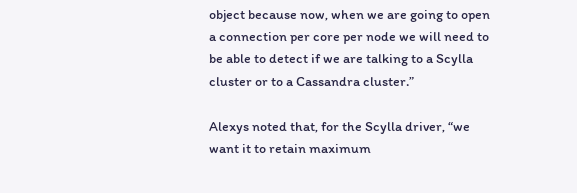object because now, when we are going to open a connection per core per node we will need to be able to detect if we are talking to a Scylla cluster or to a Cassandra cluster.”

Alexys noted that, for the Scylla driver, “we want it to retain maximum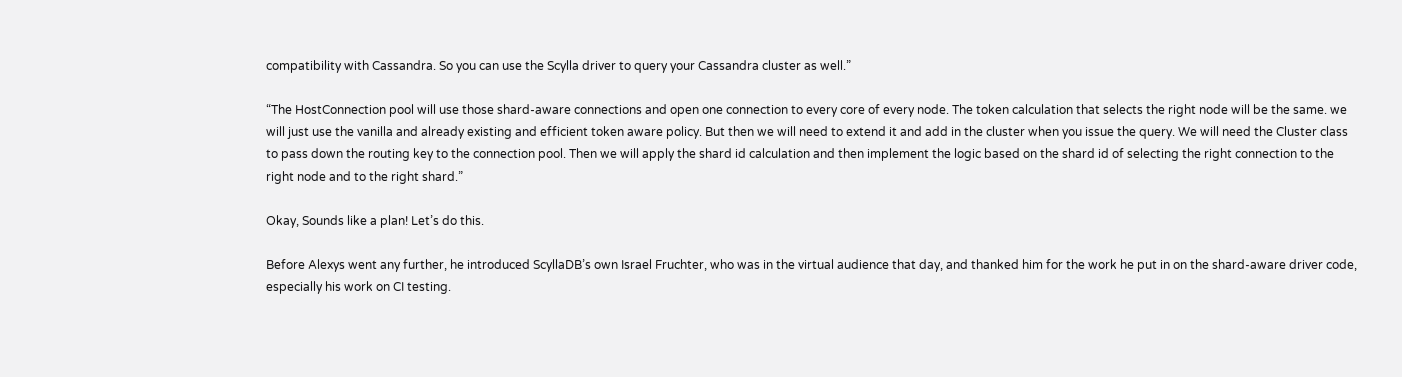compatibility with Cassandra. So you can use the Scylla driver to query your Cassandra cluster as well.”

“The HostConnection pool will use those shard-aware connections and open one connection to every core of every node. The token calculation that selects the right node will be the same. we will just use the vanilla and already existing and efficient token aware policy. But then we will need to extend it and add in the cluster when you issue the query. We will need the Cluster class to pass down the routing key to the connection pool. Then we will apply the shard id calculation and then implement the logic based on the shard id of selecting the right connection to the right node and to the right shard.”

Okay, Sounds like a plan! Let’s do this.

Before Alexys went any further, he introduced ScyllaDB’s own Israel Fruchter, who was in the virtual audience that day, and thanked him for the work he put in on the shard-aware driver code, especially his work on CI testing.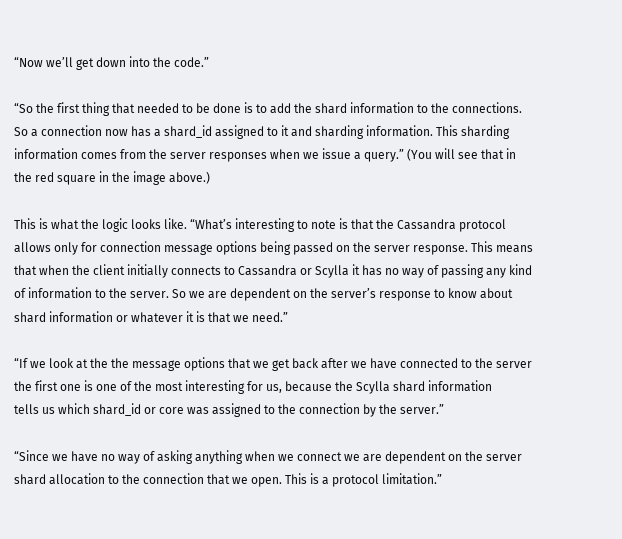“Now we’ll get down into the code.”

“So the first thing that needed to be done is to add the shard information to the connections. So a connection now has a shard_id assigned to it and sharding information. This sharding information comes from the server responses when we issue a query.” (You will see that in the red square in the image above.)

This is what the logic looks like. “What’s interesting to note is that the Cassandra protocol allows only for connection message options being passed on the server response. This means that when the client initially connects to Cassandra or Scylla it has no way of passing any kind of information to the server. So we are dependent on the server’s response to know about shard information or whatever it is that we need.”

“If we look at the the message options that we get back after we have connected to the server the first one is one of the most interesting for us, because the Scylla shard information
tells us which shard_id or core was assigned to the connection by the server.”

“Since we have no way of asking anything when we connect we are dependent on the server shard allocation to the connection that we open. This is a protocol limitation.”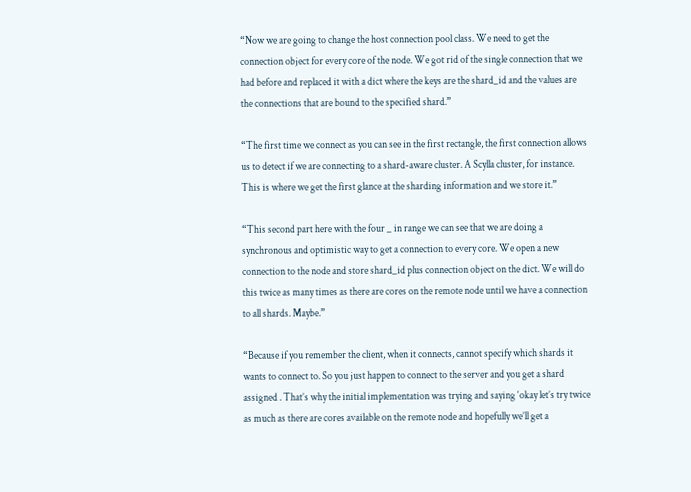“Now we are going to change the host connection pool class. We need to get the connection object for every core of the node. We got rid of the single connection that we had before and replaced it with a dict where the keys are the shard_id and the values are the connections that are bound to the specified shard.”

“The first time we connect as you can see in the first rectangle, the first connection allows us to detect if we are connecting to a shard-aware cluster. A Scylla cluster, for instance. This is where we get the first glance at the sharding information and we store it.”

“This second part here with the four _ in range we can see that we are doing a synchronous and optimistic way to get a connection to every core. We open a new connection to the node and store shard_id plus connection object on the dict. We will do this twice as many times as there are cores on the remote node until we have a connection to all shards. Maybe.”

“Because if you remember the client, when it connects, cannot specify which shards it wants to connect to. So you just happen to connect to the server and you get a shard assigned . That’s why the initial implementation was trying and saying ‘okay let’s try twice as much as there are cores available on the remote node and hopefully we’ll get a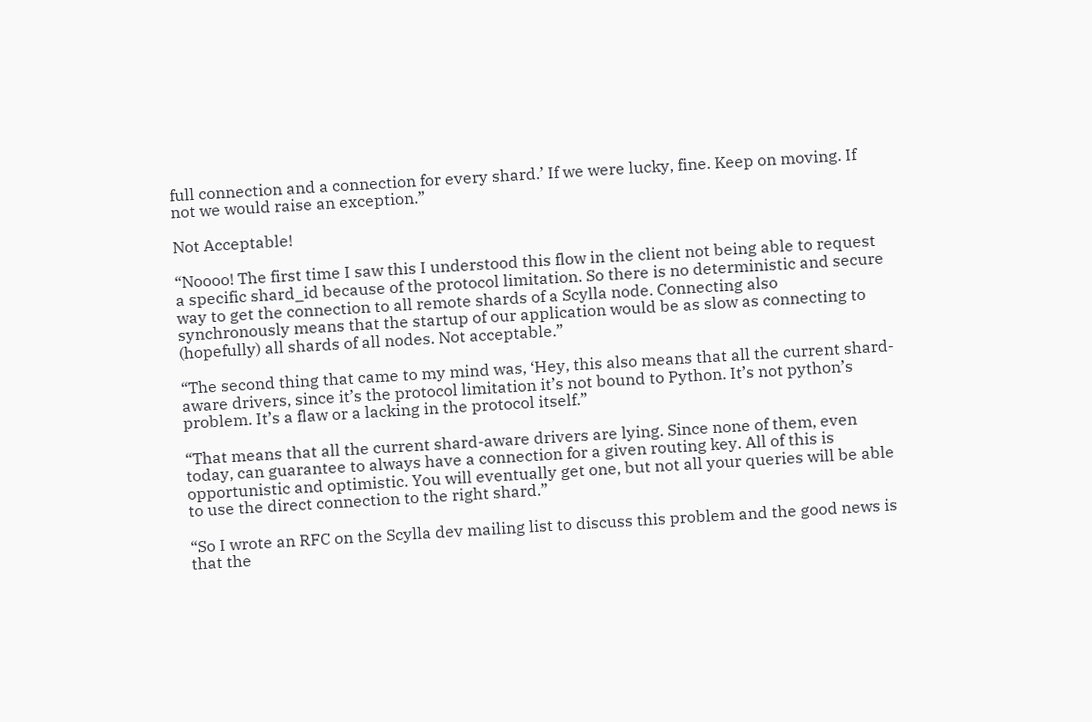full connection and a connection for every shard.’ If we were lucky, fine. Keep on moving. If not we would raise an exception.”

Not Acceptable!

“Noooo! The first time I saw this I understood this flow in the client not being able to request a specific shard_id because of the protocol limitation. So there is no deterministic and secure way to get the connection to all remote shards of a Scylla node. Connecting also synchronously means that the startup of our application would be as slow as connecting to (hopefully) all shards of all nodes. Not acceptable.”

“The second thing that came to my mind was, ‘Hey, this also means that all the current shard-aware drivers, since it’s the protocol limitation it’s not bound to Python. It’s not python’s problem. It’s a flaw or a lacking in the protocol itself.”

“That means that all the current shard-aware drivers are lying. Since none of them, even today, can guarantee to always have a connection for a given routing key. All of this is opportunistic and optimistic. You will eventually get one, but not all your queries will be able to use the direct connection to the right shard.”

“So I wrote an RFC on the Scylla dev mailing list to discuss this problem and the good news is that the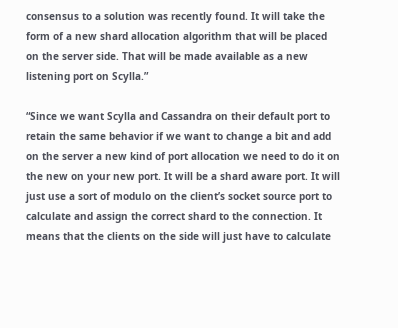consensus to a solution was recently found. It will take the form of a new shard allocation algorithm that will be placed on the server side. That will be made available as a new listening port on Scylla.”

“Since we want Scylla and Cassandra on their default port to retain the same behavior if we want to change a bit and add on the server a new kind of port allocation we need to do it on the new on your new port. It will be a shard aware port. It will just use a sort of modulo on the client’s socket source port to calculate and assign the correct shard to the connection. It means that the clients on the side will just have to calculate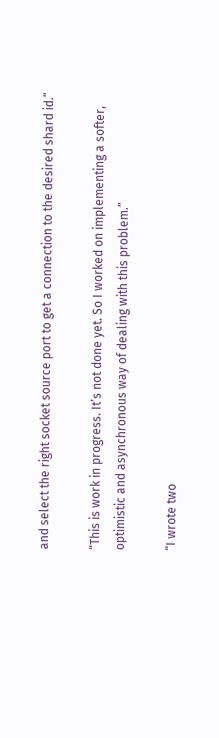and select the right socket source port to get a connection to the desired shard id.”

“This is work in progress. It’s not done yet. So I worked on implementing a softer, optimistic and asynchronous way of dealing with this problem.”

“I wrote two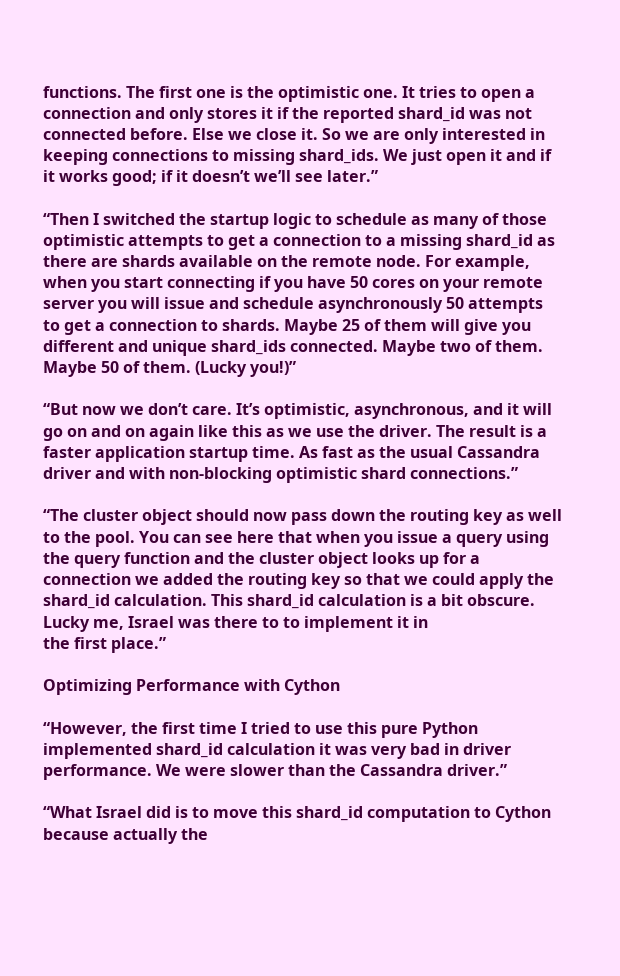functions. The first one is the optimistic one. It tries to open a connection and only stores it if the reported shard_id was not connected before. Else we close it. So we are only interested in keeping connections to missing shard_ids. We just open it and if it works good; if it doesn’t we’ll see later.”

“Then I switched the startup logic to schedule as many of those optimistic attempts to get a connection to a missing shard_id as there are shards available on the remote node. For example, when you start connecting if you have 50 cores on your remote server you will issue and schedule asynchronously 50 attempts to get a connection to shards. Maybe 25 of them will give you different and unique shard_ids connected. Maybe two of them. Maybe 50 of them. (Lucky you!)”

“But now we don’t care. It’s optimistic, asynchronous, and it will go on and on again like this as we use the driver. The result is a faster application startup time. As fast as the usual Cassandra driver and with non-blocking optimistic shard connections.”

“The cluster object should now pass down the routing key as well to the pool. You can see here that when you issue a query using the query function and the cluster object looks up for a connection we added the routing key so that we could apply the shard_id calculation. This shard_id calculation is a bit obscure. Lucky me, Israel was there to to implement it in
the first place.”

Optimizing Performance with Cython

“However, the first time I tried to use this pure Python implemented shard_id calculation it was very bad in driver performance. We were slower than the Cassandra driver.”

“What Israel did is to move this shard_id computation to Cython because actually the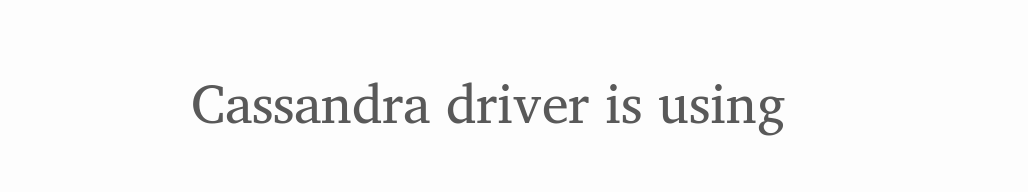Cassandra driver is using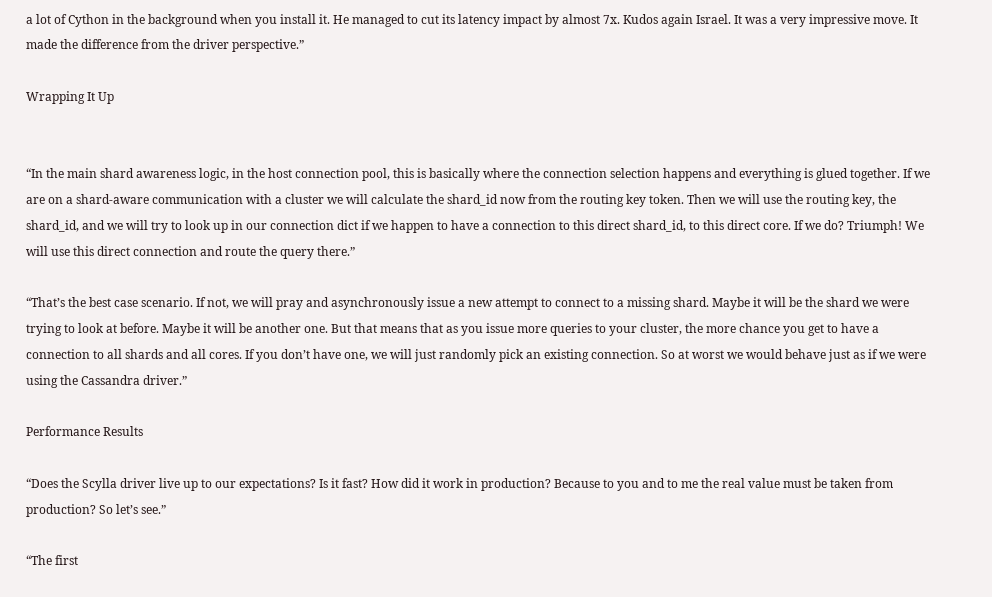a lot of Cython in the background when you install it. He managed to cut its latency impact by almost 7x. Kudos again Israel. It was a very impressive move. It made the difference from the driver perspective.”

Wrapping It Up


“In the main shard awareness logic, in the host connection pool, this is basically where the connection selection happens and everything is glued together. If we are on a shard-aware communication with a cluster we will calculate the shard_id now from the routing key token. Then we will use the routing key, the shard_id, and we will try to look up in our connection dict if we happen to have a connection to this direct shard_id, to this direct core. If we do? Triumph! We will use this direct connection and route the query there.”

“That’s the best case scenario. If not, we will pray and asynchronously issue a new attempt to connect to a missing shard. Maybe it will be the shard we were trying to look at before. Maybe it will be another one. But that means that as you issue more queries to your cluster, the more chance you get to have a connection to all shards and all cores. If you don’t have one, we will just randomly pick an existing connection. So at worst we would behave just as if we were using the Cassandra driver.”

Performance Results

“Does the Scylla driver live up to our expectations? Is it fast? How did it work in production? Because to you and to me the real value must be taken from production? So let’s see.”

“The first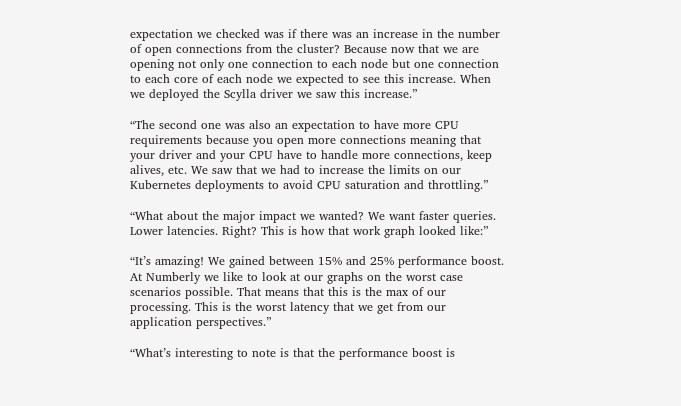expectation we checked was if there was an increase in the number of open connections from the cluster? Because now that we are opening not only one connection to each node but one connection to each core of each node we expected to see this increase. When we deployed the Scylla driver we saw this increase.”

“The second one was also an expectation to have more CPU requirements because you open more connections meaning that your driver and your CPU have to handle more connections, keep alives, etc. We saw that we had to increase the limits on our Kubernetes deployments to avoid CPU saturation and throttling.”

“What about the major impact we wanted? We want faster queries. Lower latencies. Right? This is how that work graph looked like:”

“It’s amazing! We gained between 15% and 25% performance boost. At Numberly we like to look at our graphs on the worst case scenarios possible. That means that this is the max of our processing. This is the worst latency that we get from our application perspectives.”

“What’s interesting to note is that the performance boost is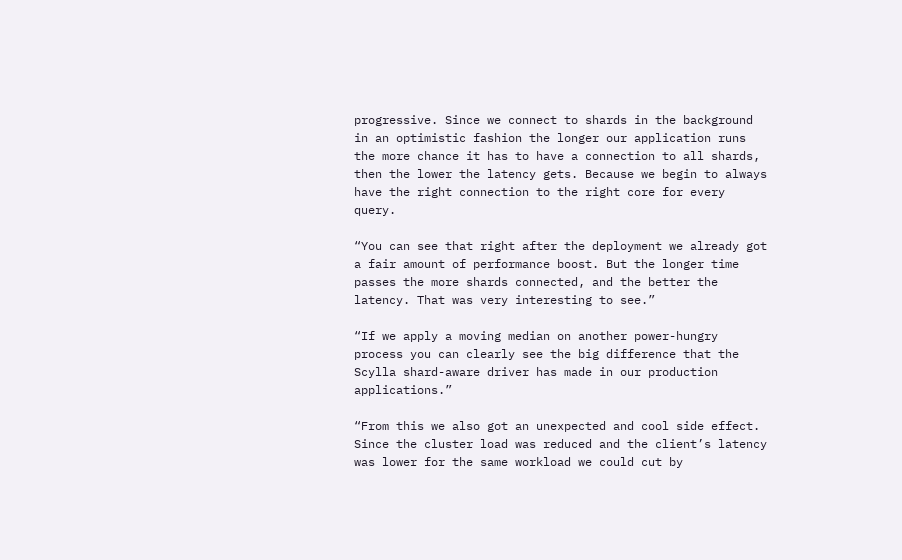progressive. Since we connect to shards in the background in an optimistic fashion the longer our application runs the more chance it has to have a connection to all shards, then the lower the latency gets. Because we begin to always have the right connection to the right core for every query.

“You can see that right after the deployment we already got a fair amount of performance boost. But the longer time passes the more shards connected, and the better the latency. That was very interesting to see.”

“If we apply a moving median on another power-hungry process you can clearly see the big difference that the Scylla shard-aware driver has made in our production applications.”

“From this we also got an unexpected and cool side effect. Since the cluster load was reduced and the client’s latency was lower for the same workload we could cut by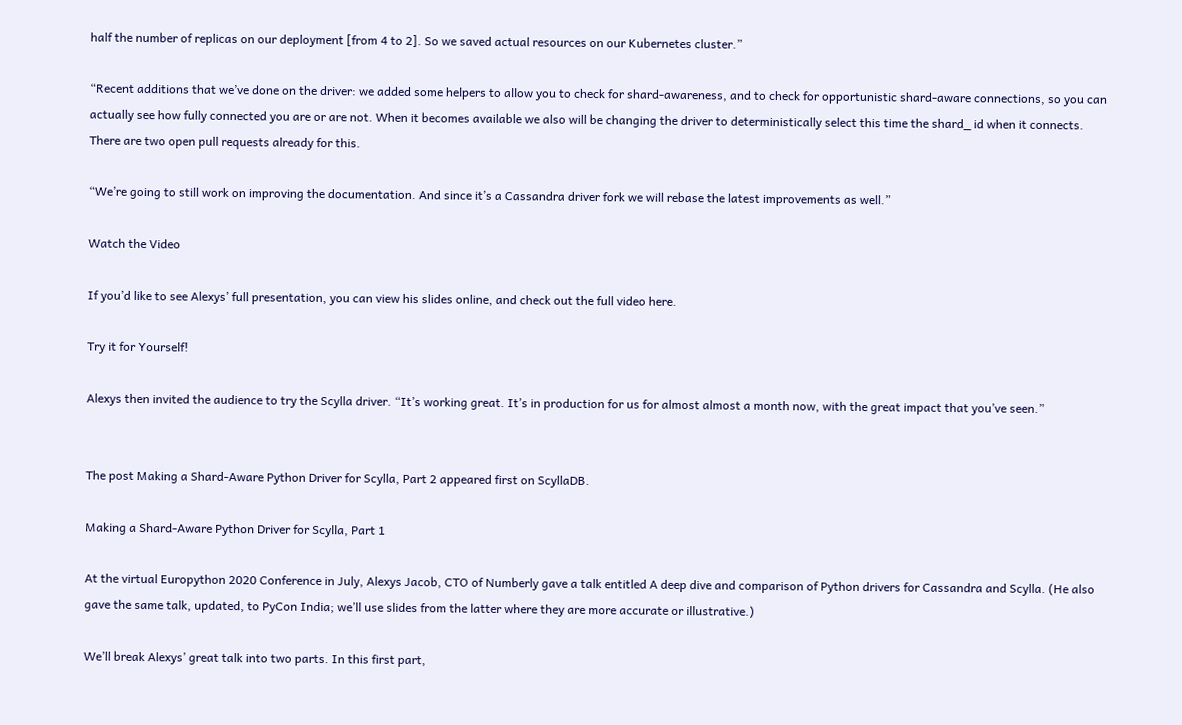half the number of replicas on our deployment [from 4 to 2]. So we saved actual resources on our Kubernetes cluster.”

“Recent additions that we’ve done on the driver: we added some helpers to allow you to check for shard-awareness, and to check for opportunistic shard-aware connections, so you can actually see how fully connected you are or are not. When it becomes available we also will be changing the driver to deterministically select this time the shard_ id when it connects. There are two open pull requests already for this.

“We’re going to still work on improving the documentation. And since it’s a Cassandra driver fork we will rebase the latest improvements as well.”

Watch the Video

If you’d like to see Alexys’ full presentation, you can view his slides online, and check out the full video here.

Try it for Yourself!

Alexys then invited the audience to try the Scylla driver. “It’s working great. It’s in production for us for almost almost a month now, with the great impact that you’ve seen.”


The post Making a Shard-Aware Python Driver for Scylla, Part 2 appeared first on ScyllaDB.

Making a Shard-Aware Python Driver for Scylla, Part 1

At the virtual Europython 2020 Conference in July, Alexys Jacob, CTO of Numberly gave a talk entitled A deep dive and comparison of Python drivers for Cassandra and Scylla. (He also gave the same talk, updated, to PyCon India; we’ll use slides from the latter where they are more accurate or illustrative.)

We’ll break Alexys’ great talk into two parts. In this first part,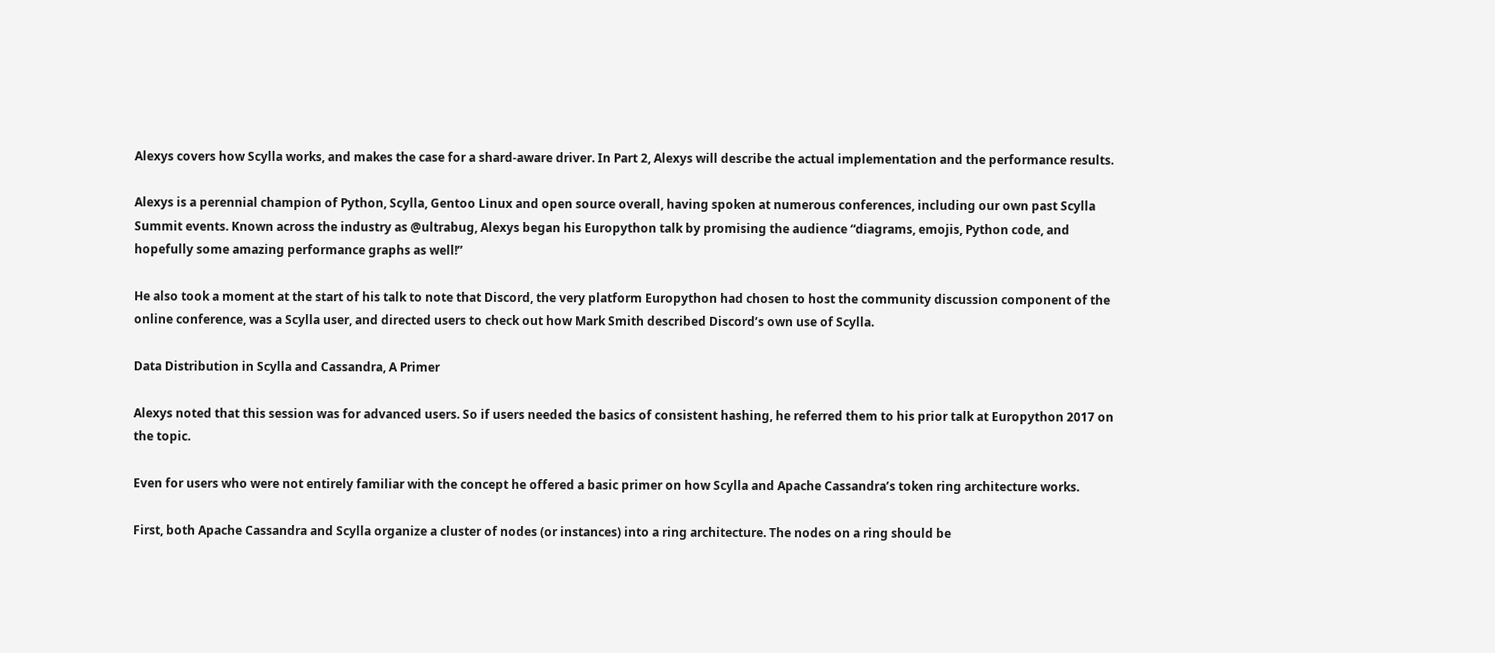Alexys covers how Scylla works, and makes the case for a shard-aware driver. In Part 2, Alexys will describe the actual implementation and the performance results.

Alexys is a perennial champion of Python, Scylla, Gentoo Linux and open source overall, having spoken at numerous conferences, including our own past Scylla Summit events. Known across the industry as @ultrabug, Alexys began his Europython talk by promising the audience “diagrams, emojis, Python code, and hopefully some amazing performance graphs as well!”

He also took a moment at the start of his talk to note that Discord, the very platform Europython had chosen to host the community discussion component of the online conference, was a Scylla user, and directed users to check out how Mark Smith described Discord’s own use of Scylla.

Data Distribution in Scylla and Cassandra, A Primer

Alexys noted that this session was for advanced users. So if users needed the basics of consistent hashing, he referred them to his prior talk at Europython 2017 on the topic.

Even for users who were not entirely familiar with the concept he offered a basic primer on how Scylla and Apache Cassandra’s token ring architecture works.

First, both Apache Cassandra and Scylla organize a cluster of nodes (or instances) into a ring architecture. The nodes on a ring should be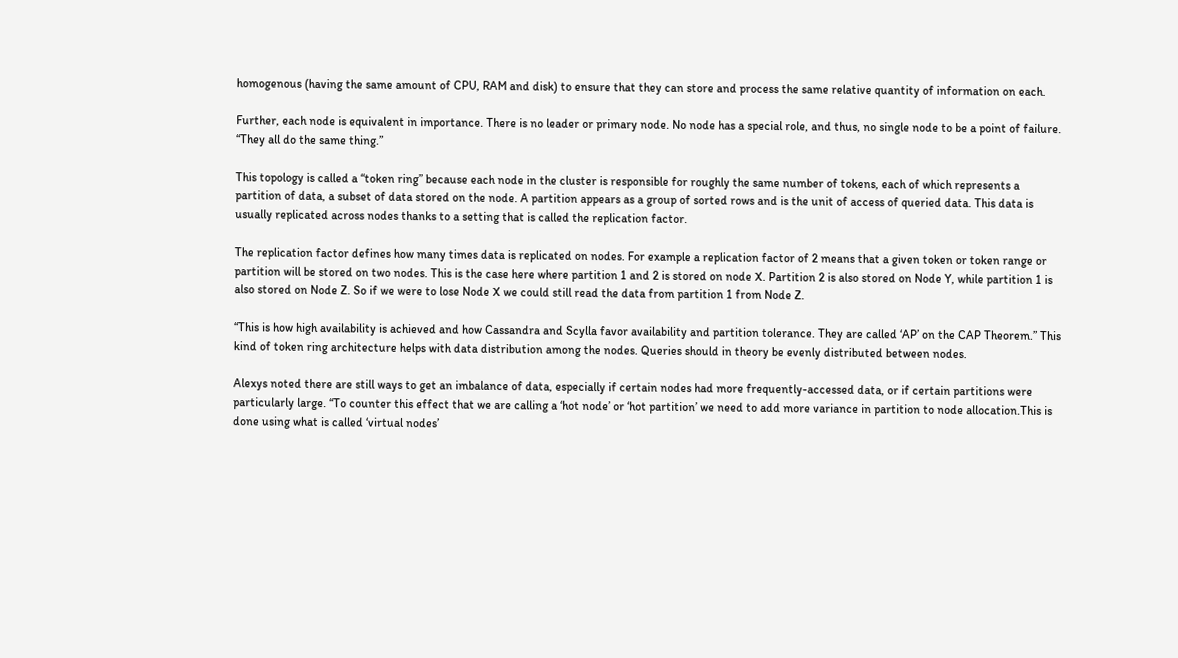homogenous (having the same amount of CPU, RAM and disk) to ensure that they can store and process the same relative quantity of information on each.

Further, each node is equivalent in importance. There is no leader or primary node. No node has a special role, and thus, no single node to be a point of failure. “They all do the same thing.”

This topology is called a “token ring” because each node in the cluster is responsible for roughly the same number of tokens, each of which represents a partition of data, a subset of data stored on the node. A partition appears as a group of sorted rows and is the unit of access of queried data. This data is usually replicated across nodes thanks to a setting that is called the replication factor.

The replication factor defines how many times data is replicated on nodes. For example a replication factor of 2 means that a given token or token range or partition will be stored on two nodes. This is the case here where partition 1 and 2 is stored on node X. Partition 2 is also stored on Node Y, while partition 1 is also stored on Node Z. So if we were to lose Node X we could still read the data from partition 1 from Node Z.

“This is how high availability is achieved and how Cassandra and Scylla favor availability and partition tolerance. They are called ‘AP’ on the CAP Theorem.” This kind of token ring architecture helps with data distribution among the nodes. Queries should in theory be evenly distributed between nodes.

Alexys noted there are still ways to get an imbalance of data, especially if certain nodes had more frequently-accessed data, or if certain partitions were particularly large. “To counter this effect that we are calling a ‘hot node’ or ‘hot partition’ we need to add more variance in partition to node allocation.This is done using what is called ‘virtual nodes’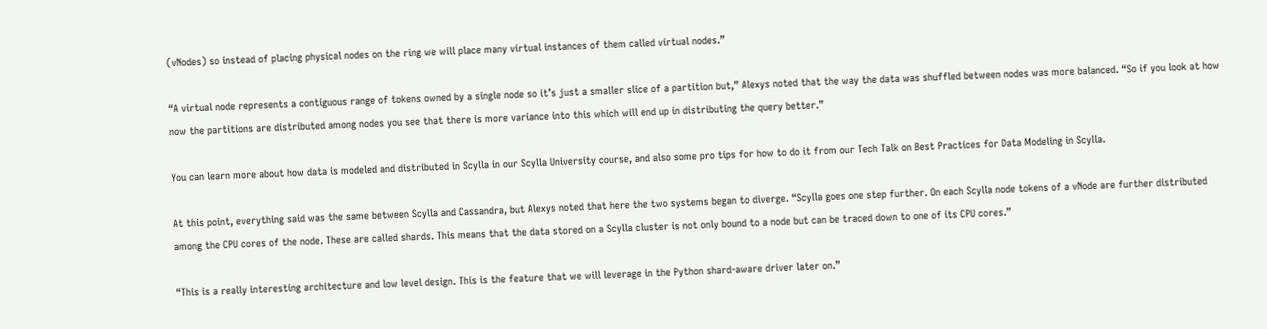(vNodes) so instead of placing physical nodes on the ring we will place many virtual instances of them called virtual nodes.”

“A virtual node represents a contiguous range of tokens owned by a single node so it’s just a smaller slice of a partition but,” Alexys noted that the way the data was shuffled between nodes was more balanced. “So if you look at how now the partitions are distributed among nodes you see that there is more variance into this which will end up in distributing the query better.”

You can learn more about how data is modeled and distributed in Scylla in our Scylla University course, and also some pro tips for how to do it from our Tech Talk on Best Practices for Data Modeling in Scylla.

At this point, everything said was the same between Scylla and Cassandra, but Alexys noted that here the two systems began to diverge. “Scylla goes one step further. On each Scylla node tokens of a vNode are further distributed among the CPU cores of the node. These are called shards. This means that the data stored on a Scylla cluster is not only bound to a node but can be traced down to one of its CPU cores.”

“This is a really interesting architecture and low level design. This is the feature that we will leverage in the Python shard-aware driver later on.”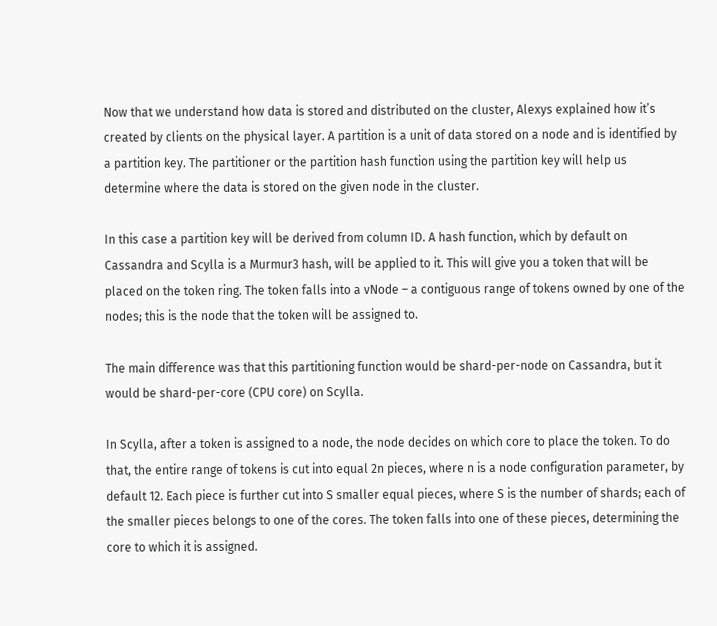Now that we understand how data is stored and distributed on the cluster, Alexys explained how it’s created by clients on the physical layer. A partition is a unit of data stored on a node and is identified by a partition key. The partitioner or the partition hash function using the partition key will help us determine where the data is stored on the given node in the cluster.

In this case a partition key will be derived from column ID. A hash function, which by default on Cassandra and Scylla is a Murmur3 hash, will be applied to it. This will give you a token that will be placed on the token ring. The token falls into a vNode – a contiguous range of tokens owned by one of the nodes; this is the node that the token will be assigned to.

The main difference was that this partitioning function would be shard-per-node on Cassandra, but it would be shard-per-core (CPU core) on Scylla.

In Scylla, after a token is assigned to a node, the node decides on which core to place the token. To do that, the entire range of tokens is cut into equal 2n pieces, where n is a node configuration parameter, by default 12. Each piece is further cut into S smaller equal pieces, where S is the number of shards; each of the smaller pieces belongs to one of the cores. The token falls into one of these pieces, determining the core to which it is assigned.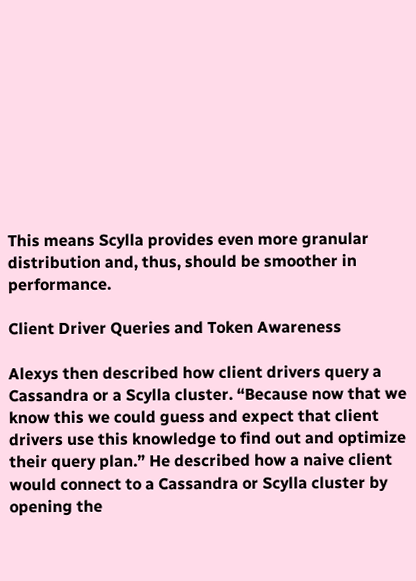This means Scylla provides even more granular distribution and, thus, should be smoother in performance.

Client Driver Queries and Token Awareness

Alexys then described how client drivers query a Cassandra or a Scylla cluster. “Because now that we know this we could guess and expect that client drivers use this knowledge to find out and optimize their query plan.” He described how a naive client would connect to a Cassandra or Scylla cluster by opening the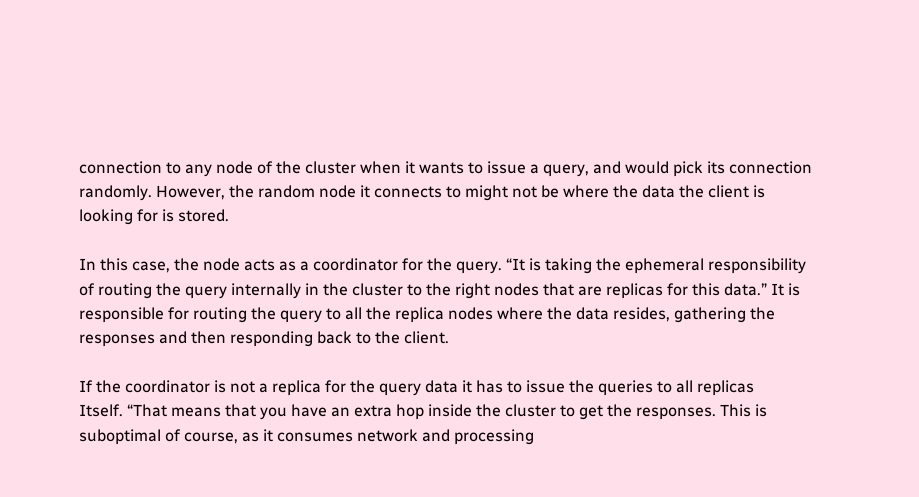connection to any node of the cluster when it wants to issue a query, and would pick its connection randomly. However, the random node it connects to might not be where the data the client is looking for is stored.

In this case, the node acts as a coordinator for the query. “It is taking the ephemeral responsibility of routing the query internally in the cluster to the right nodes that are replicas for this data.” It is responsible for routing the query to all the replica nodes where the data resides, gathering the responses and then responding back to the client.

If the coordinator is not a replica for the query data it has to issue the queries to all replicas
Itself. “That means that you have an extra hop inside the cluster to get the responses. This is suboptimal of course, as it consumes network and processing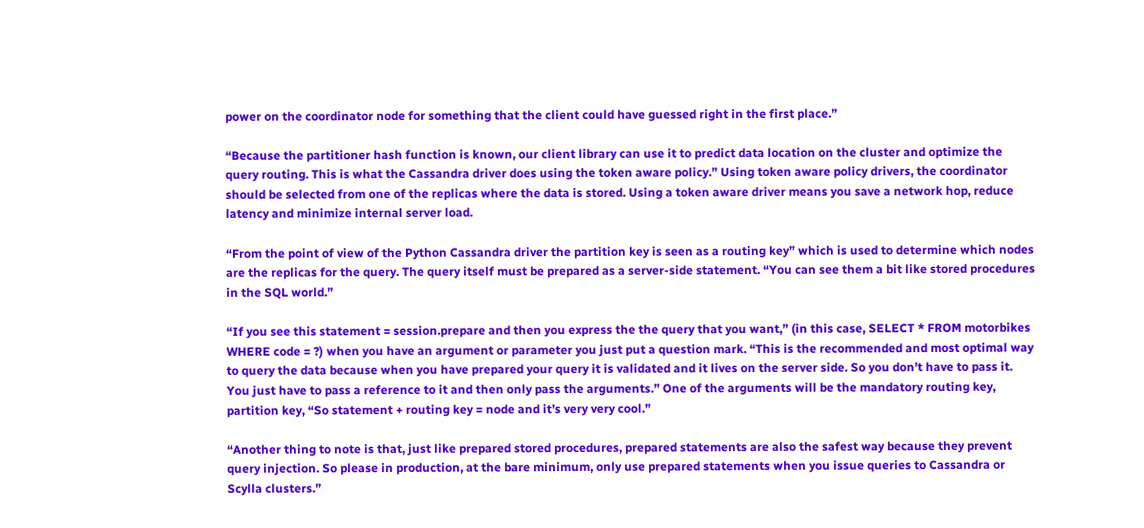power on the coordinator node for something that the client could have guessed right in the first place.”

“Because the partitioner hash function is known, our client library can use it to predict data location on the cluster and optimize the query routing. This is what the Cassandra driver does using the token aware policy.” Using token aware policy drivers, the coordinator should be selected from one of the replicas where the data is stored. Using a token aware driver means you save a network hop, reduce latency and minimize internal server load.

“From the point of view of the Python Cassandra driver the partition key is seen as a routing key” which is used to determine which nodes are the replicas for the query. The query itself must be prepared as a server-side statement. “You can see them a bit like stored procedures in the SQL world.”

“If you see this statement = session.prepare and then you express the the query that you want,” (in this case, SELECT * FROM motorbikes WHERE code = ?) when you have an argument or parameter you just put a question mark. “This is the recommended and most optimal way to query the data because when you have prepared your query it is validated and it lives on the server side. So you don’t have to pass it. You just have to pass a reference to it and then only pass the arguments.” One of the arguments will be the mandatory routing key, partition key, “So statement + routing key = node and it’s very very cool.”

“Another thing to note is that, just like prepared stored procedures, prepared statements are also the safest way because they prevent query injection. So please in production, at the bare minimum, only use prepared statements when you issue queries to Cassandra or Scylla clusters.”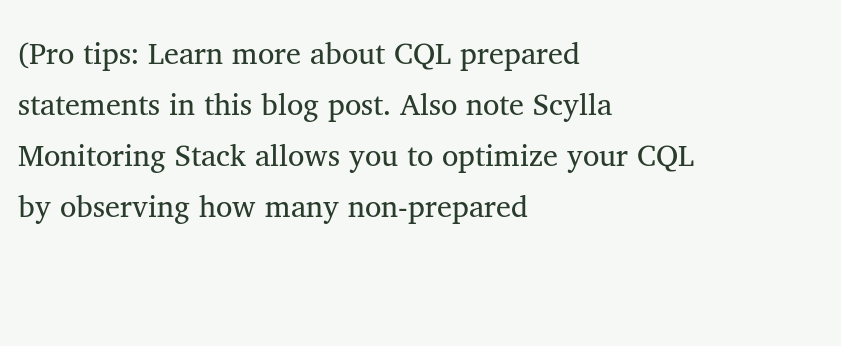(Pro tips: Learn more about CQL prepared statements in this blog post. Also note Scylla Monitoring Stack allows you to optimize your CQL by observing how many non-prepared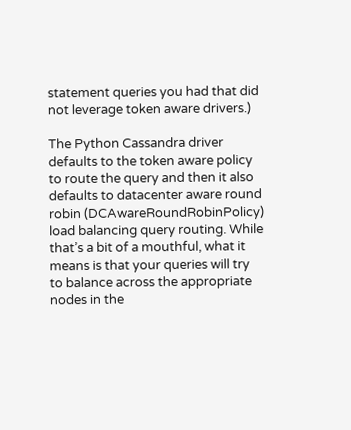statement queries you had that did not leverage token aware drivers.)

The Python Cassandra driver defaults to the token aware policy to route the query and then it also defaults to datacenter aware round robin (DCAwareRoundRobinPolicy) load balancing query routing. While that’s a bit of a mouthful, what it means is that your queries will try to balance across the appropriate nodes in the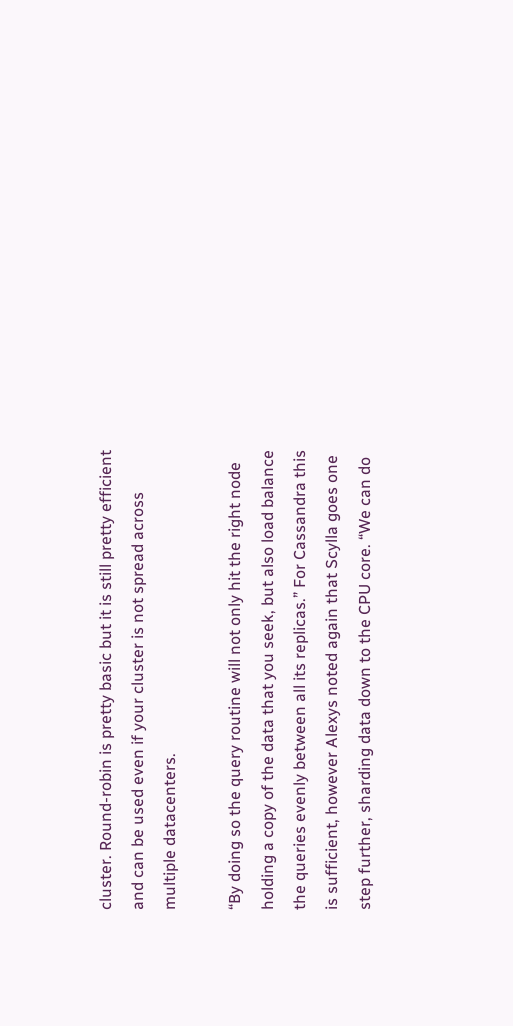cluster. Round-robin is pretty basic but it is still pretty efficient and can be used even if your cluster is not spread across multiple datacenters.

“By doing so the query routine will not only hit the right node holding a copy of the data that you seek, but also load balance the queries evenly between all its replicas.” For Cassandra this is sufficient, however Alexys noted again that Scylla goes one step further, sharding data down to the CPU core. “We can do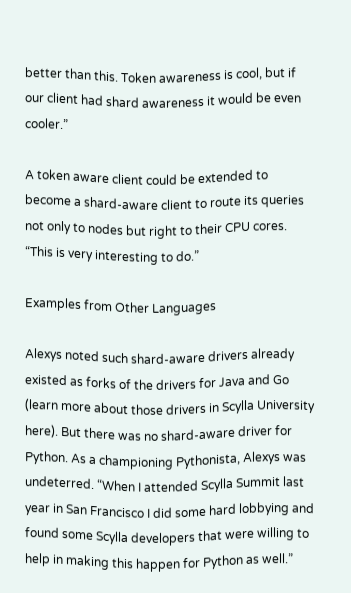better than this. Token awareness is cool, but if our client had shard awareness it would be even cooler.”

A token aware client could be extended to become a shard-aware client to route its queries not only to nodes but right to their CPU cores. “This is very interesting to do.”

Examples from Other Languages

Alexys noted such shard-aware drivers already existed as forks of the drivers for Java and Go (learn more about those drivers in Scylla University here). But there was no shard-aware driver for Python. As a championing Pythonista, Alexys was undeterred. “When I attended Scylla Summit last year in San Francisco I did some hard lobbying and found some Scylla developers that were willing to help in making this happen for Python as well.”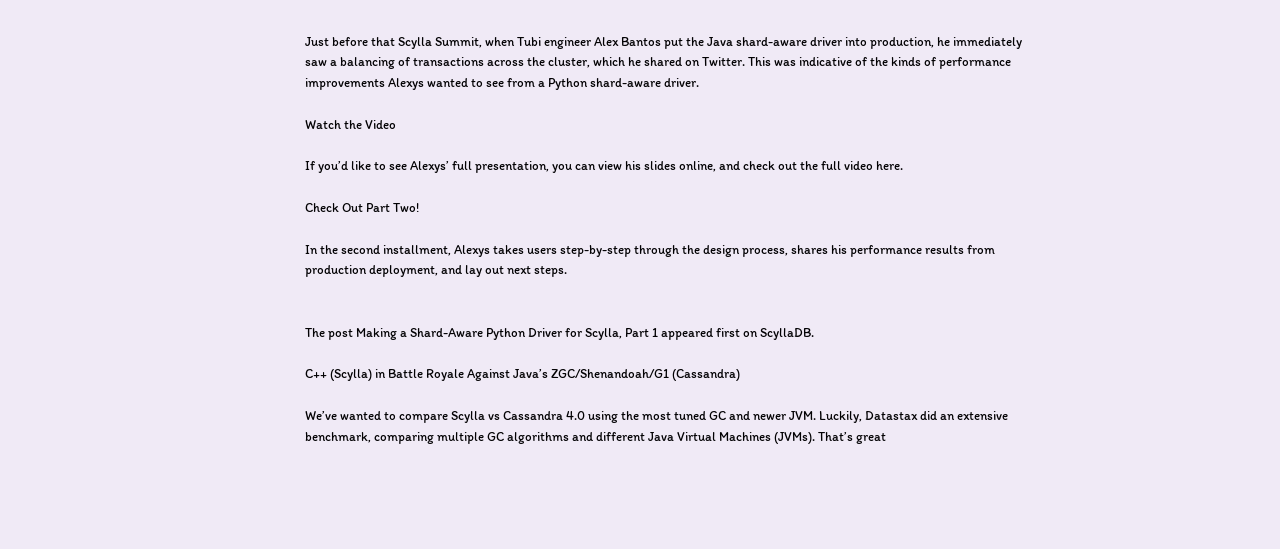Just before that Scylla Summit, when Tubi engineer Alex Bantos put the Java shard-aware driver into production, he immediately saw a balancing of transactions across the cluster, which he shared on Twitter. This was indicative of the kinds of performance improvements Alexys wanted to see from a Python shard-aware driver.

Watch the Video

If you’d like to see Alexys’ full presentation, you can view his slides online, and check out the full video here.

Check Out Part Two!

In the second installment, Alexys takes users step-by-step through the design process, shares his performance results from production deployment, and lay out next steps.


The post Making a Shard-Aware Python Driver for Scylla, Part 1 appeared first on ScyllaDB.

C++ (Scylla) in Battle Royale Against Java’s ZGC/Shenandoah/G1 (Cassandra)

We’ve wanted to compare Scylla vs Cassandra 4.0 using the most tuned GC and newer JVM. Luckily, Datastax did an extensive benchmark, comparing multiple GC algorithms and different Java Virtual Machines (JVMs). That’s great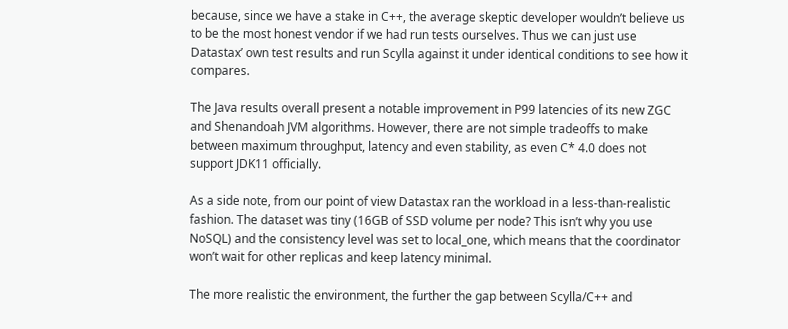because, since we have a stake in C++, the average skeptic developer wouldn’t believe us to be the most honest vendor if we had run tests ourselves. Thus we can just use Datastax’ own test results and run Scylla against it under identical conditions to see how it compares.

The Java results overall present a notable improvement in P99 latencies of its new ZGC and Shenandoah JVM algorithms. However, there are not simple tradeoffs to make between maximum throughput, latency and even stability, as even C* 4.0 does not support JDK11 officially.

As a side note, from our point of view Datastax ran the workload in a less-than-realistic fashion. The dataset was tiny (16GB of SSD volume per node? This isn’t why you use NoSQL) and the consistency level was set to local_one, which means that the coordinator won’t wait for other replicas and keep latency minimal.

The more realistic the environment, the further the gap between Scylla/C++ and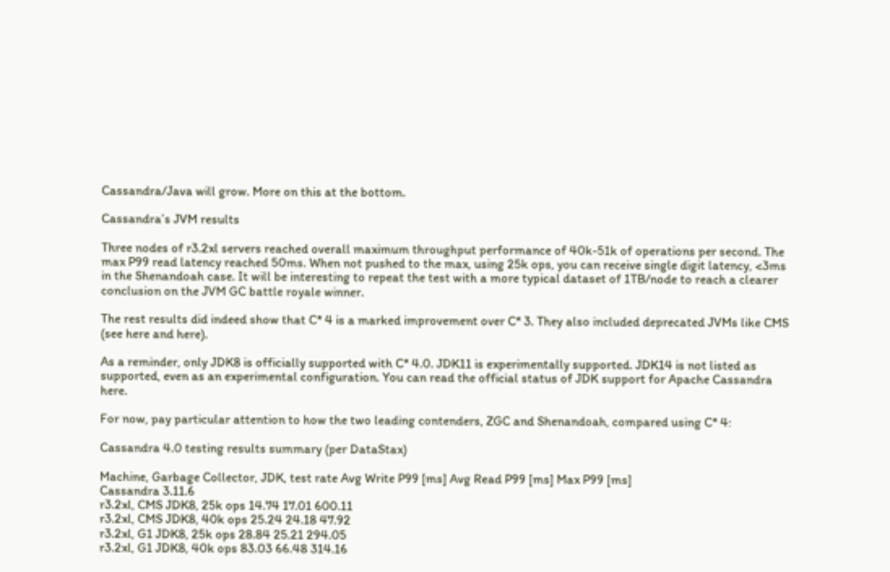Cassandra/Java will grow. More on this at the bottom.

Cassandra’s JVM results

Three nodes of r3.2xl servers reached overall maximum throughput performance of 40k-51k of operations per second. The max P99 read latency reached 50ms. When not pushed to the max, using 25k ops, you can receive single digit latency, <3ms in the Shenandoah case. It will be interesting to repeat the test with a more typical dataset of 1TB/node to reach a clearer conclusion on the JVM GC battle royale winner.

The rest results did indeed show that C* 4 is a marked improvement over C* 3. They also included deprecated JVMs like CMS (see here and here).

As a reminder, only JDK8 is officially supported with C* 4.0. JDK11 is experimentally supported. JDK14 is not listed as supported, even as an experimental configuration. You can read the official status of JDK support for Apache Cassandra here.

For now, pay particular attention to how the two leading contenders, ZGC and Shenandoah, compared using C* 4:

Cassandra 4.0 testing results summary (per DataStax)

Machine, Garbage Collector, JDK, test rate Avg Write P99 [ms] Avg Read P99 [ms] Max P99 [ms]
Cassandra 3.11.6
r3.2xl, CMS JDK8, 25k ops 14.74 17.01 600.11
r3.2xl, CMS JDK8, 40k ops 25.24 24.18 47.92
r3.2xl, G1 JDK8, 25k ops 28.84 25.21 294.05
r3.2xl, G1 JDK8, 40k ops 83.03 66.48 314.16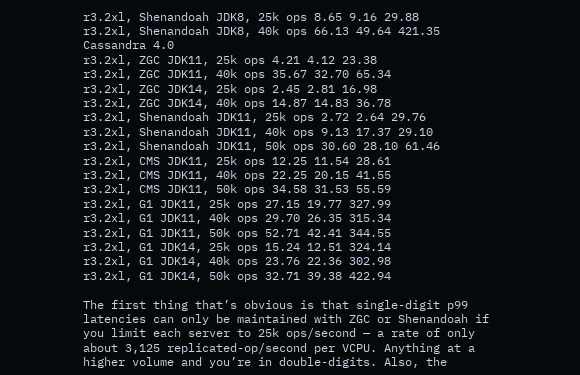r3.2xl, Shenandoah JDK8, 25k ops 8.65 9.16 29.88
r3.2xl, Shenandoah JDK8, 40k ops 66.13 49.64 421.35
Cassandra 4.0
r3.2xl, ZGC JDK11, 25k ops 4.21 4.12 23.38
r3.2xl, ZGC JDK11, 40k ops 35.67 32.70 65.34
r3.2xl, ZGC JDK14, 25k ops 2.45 2.81 16.98
r3.2xl, ZGC JDK14, 40k ops 14.87 14.83 36.78
r3.2xl, Shenandoah JDK11, 25k ops 2.72 2.64 29.76
r3.2xl, Shenandoah JDK11, 40k ops 9.13 17.37 29.10
r3.2xl, Shenandoah JDK11, 50k ops 30.60 28.10 61.46
r3.2xl, CMS JDK11, 25k ops 12.25 11.54 28.61
r3.2xl, CMS JDK11, 40k ops 22.25 20.15 41.55
r3.2xl, CMS JDK11, 50k ops 34.58 31.53 55.59
r3.2xl, G1 JDK11, 25k ops 27.15 19.77 327.99
r3.2xl, G1 JDK11, 40k ops 29.70 26.35 315.34
r3.2xl, G1 JDK11, 50k ops 52.71 42.41 344.55
r3.2xl, G1 JDK14, 25k ops 15.24 12.51 324.14
r3.2xl, G1 JDK14, 40k ops 23.76 22.36 302.98
r3.2xl, G1 JDK14, 50k ops 32.71 39.38 422.94

The first thing that’s obvious is that single-digit p99 latencies can only be maintained with ZGC or Shenandoah if you limit each server to 25k ops/second — a rate of only about 3,125 replicated-op/second per VCPU. Anything at a higher volume and you’re in double-digits. Also, the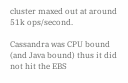cluster maxed out at around 51k ops/second.

Cassandra was CPU bound (and Java bound) thus it did not hit the EBS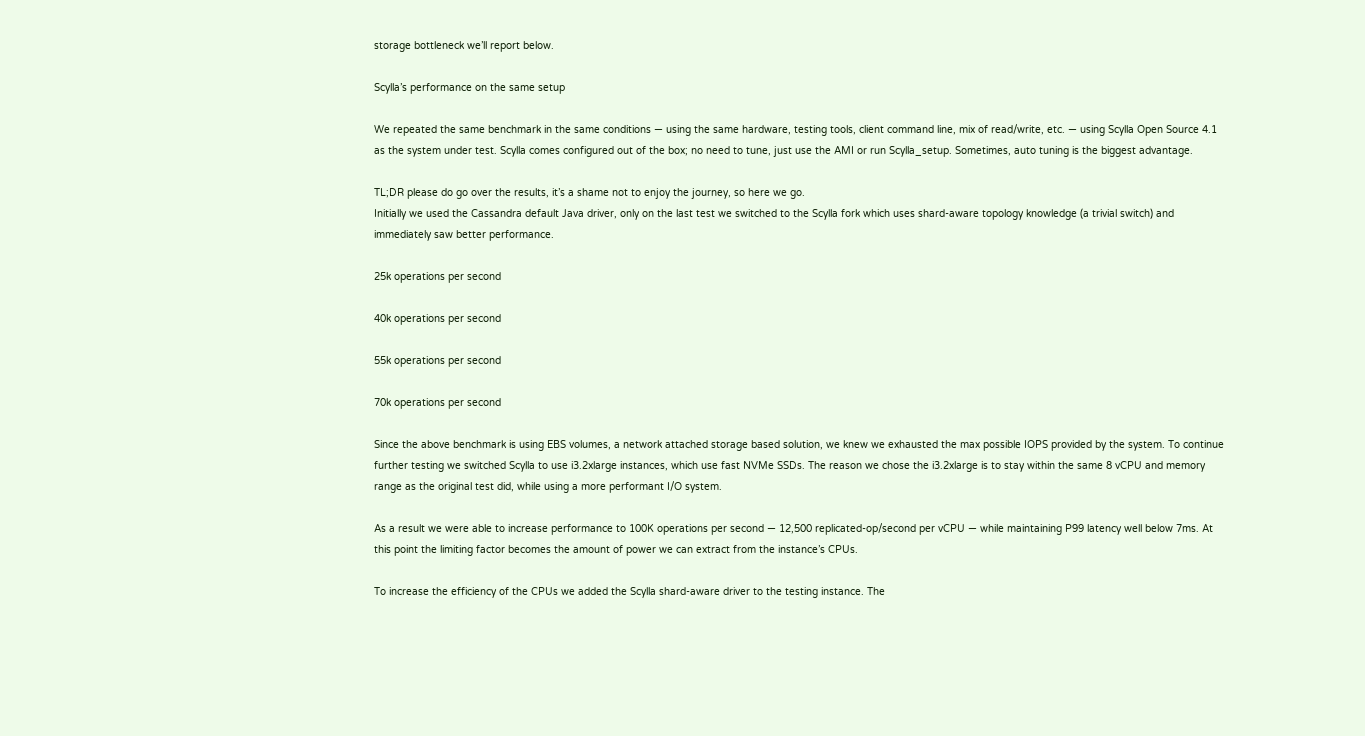storage bottleneck we’ll report below.

Scylla’s performance on the same setup

We repeated the same benchmark in the same conditions — using the same hardware, testing tools, client command line, mix of read/write, etc. — using Scylla Open Source 4.1 as the system under test. Scylla comes configured out of the box; no need to tune, just use the AMI or run Scylla_setup. Sometimes, auto tuning is the biggest advantage.

TL;DR please do go over the results, it’s a shame not to enjoy the journey, so here we go.
Initially we used the Cassandra default Java driver, only on the last test we switched to the Scylla fork which uses shard-aware topology knowledge (a trivial switch) and immediately saw better performance.

25k operations per second

40k operations per second

55k operations per second

70k operations per second

Since the above benchmark is using EBS volumes, a network attached storage based solution, we knew we exhausted the max possible IOPS provided by the system. To continue further testing we switched Scylla to use i3.2xlarge instances, which use fast NVMe SSDs. The reason we chose the i3.2xlarge is to stay within the same 8 vCPU and memory range as the original test did, while using a more performant I/O system.

As a result we were able to increase performance to 100K operations per second — 12,500 replicated-op/second per vCPU — while maintaining P99 latency well below 7ms. At this point the limiting factor becomes the amount of power we can extract from the instance’s CPUs.

To increase the efficiency of the CPUs we added the Scylla shard-aware driver to the testing instance. The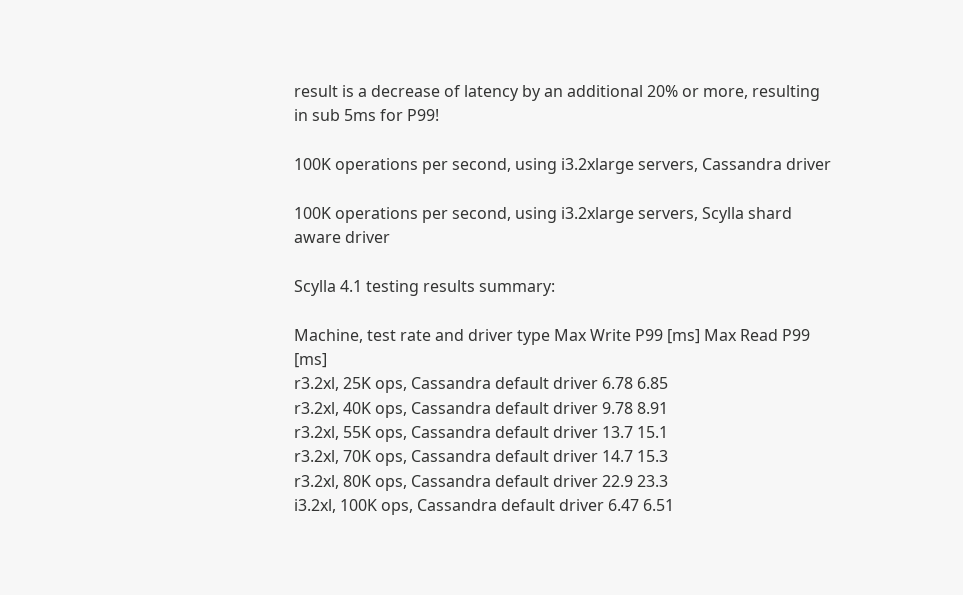result is a decrease of latency by an additional 20% or more, resulting in sub 5ms for P99!

100K operations per second, using i3.2xlarge servers, Cassandra driver

100K operations per second, using i3.2xlarge servers, Scylla shard aware driver

Scylla 4.1 testing results summary:

Machine, test rate and driver type Max Write P99 [ms] Max Read P99 [ms]
r3.2xl, 25K ops, Cassandra default driver 6.78 6.85
r3.2xl, 40K ops, Cassandra default driver 9.78 8.91
r3.2xl, 55K ops, Cassandra default driver 13.7 15.1
r3.2xl, 70K ops, Cassandra default driver 14.7 15.3
r3.2xl, 80K ops, Cassandra default driver 22.9 23.3
i3.2xl, 100K ops, Cassandra default driver 6.47 6.51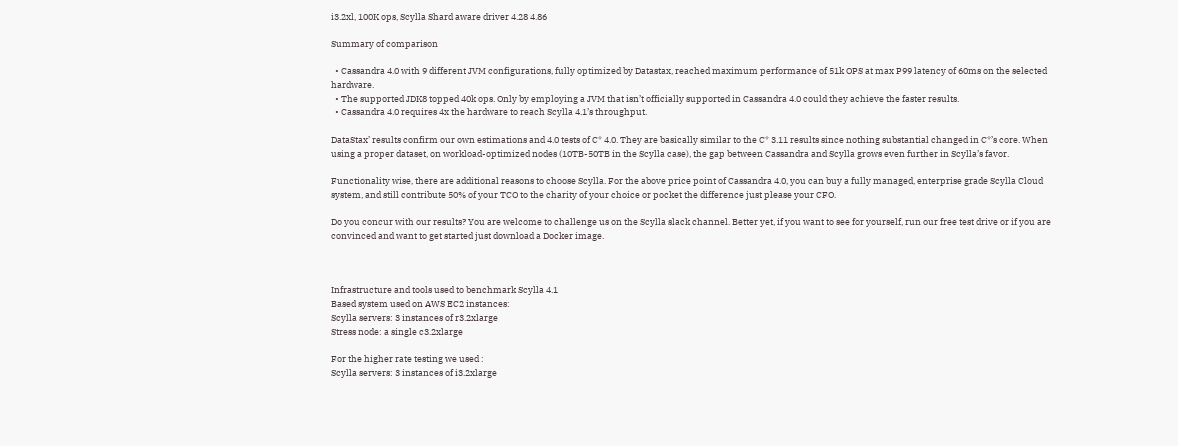i3.2xl, 100K ops, Scylla Shard aware driver 4.28 4.86

Summary of comparison

  • Cassandra 4.0 with 9 different JVM configurations, fully optimized by Datastax, reached maximum performance of 51k OPS at max P99 latency of 60ms on the selected hardware.
  • The supported JDK8 topped 40k ops. Only by employing a JVM that isn’t officially supported in Cassandra 4.0 could they achieve the faster results.
  • Cassandra 4.0 requires 4x the hardware to reach Scylla 4.1’s throughput.

DataStax’ results confirm our own estimations and 4.0 tests of C* 4.0. They are basically similar to the C* 3.11 results since nothing substantial changed in C*’s core. When using a proper dataset, on workload-optimized nodes (10TB-50TB in the Scylla case), the gap between Cassandra and Scylla grows even further in Scylla’s favor.

Functionality wise, there are additional reasons to choose Scylla. For the above price point of Cassandra 4.0, you can buy a fully managed, enterprise grade Scylla Cloud system, and still contribute 50% of your TCO to the charity of your choice or pocket the difference just please your CFO.

Do you concur with our results? You are welcome to challenge us on the Scylla slack channel. Better yet, if you want to see for yourself, run our free test drive or if you are convinced and want to get started just download a Docker image.



Infrastructure and tools used to benchmark Scylla 4.1
Based system used on AWS EC2 instances:
Scylla servers: 3 instances of r3.2xlarge
Stress node: a single c3.2xlarge

For the higher rate testing we used :
Scylla servers: 3 instances of i3.2xlarge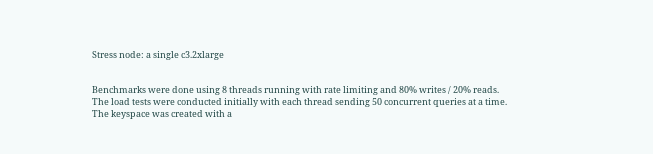Stress node: a single c3.2xlarge


Benchmarks were done using 8 threads running with rate limiting and 80% writes / 20% reads.
The load tests were conducted initially with each thread sending 50 concurrent queries at a time.
The keyspace was created with a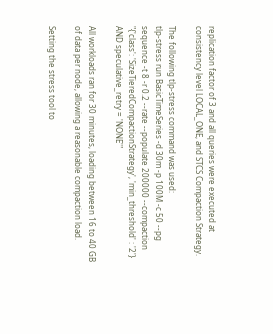replication factor of 3 and all queries were executed at consistency level LOCAL_ONE, and STCS Compaction Strategy.

The following tlp-stress command was used:
tlp-stress run BasicTimeSeries -d 30m -p 100M -c 50 --pg sequence -t 8 -r 0.2 --rate --populate 200000 --compaction "{'class': 'SizeTieredCompactionStrategy', 'min_threshold' : '2'} AND speculative_retry = 'NONE'"

All workloads ran for 30 minutes, loading between 16 to 40 GB of data per node, allowing a reasonable compaction load.

Setting the stress tool to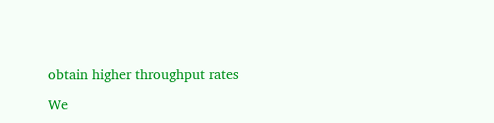obtain higher throughput rates

We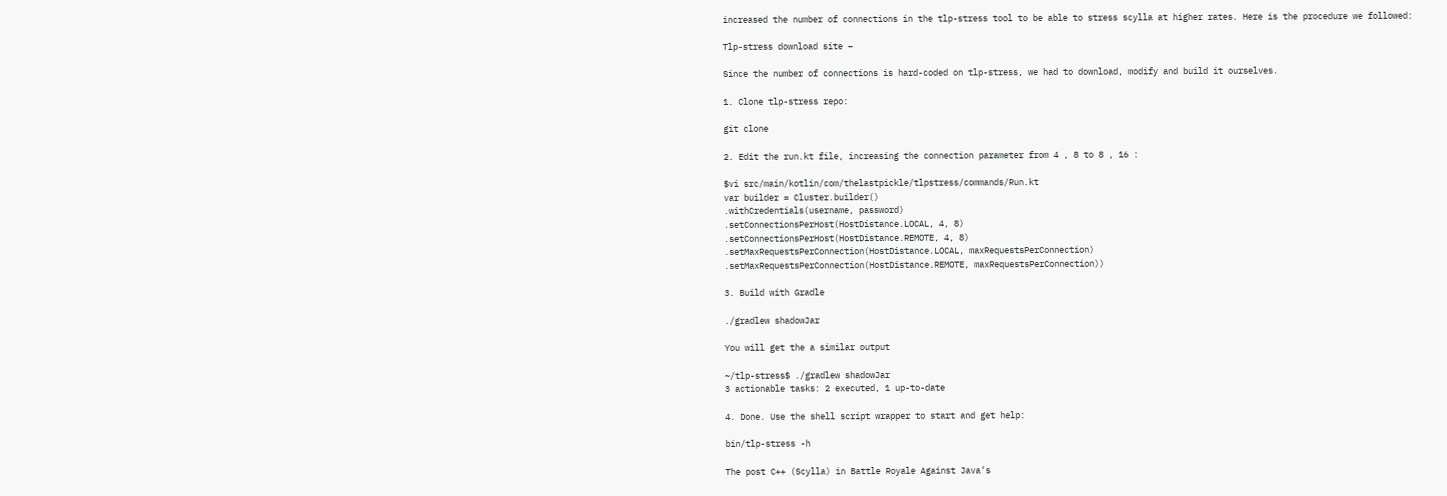increased the number of connections in the tlp-stress tool to be able to stress scylla at higher rates. Here is the procedure we followed:

Tlp-stress download site –

Since the number of connections is hard-coded on tlp-stress, we had to download, modify and build it ourselves.

1. Clone tlp-stress repo:

git clone

2. Edit the run.kt file, increasing the connection parameter from 4 , 8 to 8 , 16 :

$vi src/main/kotlin/com/thelastpickle/tlpstress/commands/Run.kt
var builder = Cluster.builder()
.withCredentials(username, password)
.setConnectionsPerHost(HostDistance.LOCAL, 4, 8)
.setConnectionsPerHost(HostDistance.REMOTE, 4, 8)
.setMaxRequestsPerConnection(HostDistance.LOCAL, maxRequestsPerConnection)
.setMaxRequestsPerConnection(HostDistance.REMOTE, maxRequestsPerConnection))

3. Build with Gradle

./gradlew shadowJar

You will get the a similar output

~/tlp-stress$ ./gradlew shadowJar
3 actionable tasks: 2 executed, 1 up-to-date

4. Done. Use the shell script wrapper to start and get help:

bin/tlp-stress -h

The post C++ (Scylla) in Battle Royale Against Java’s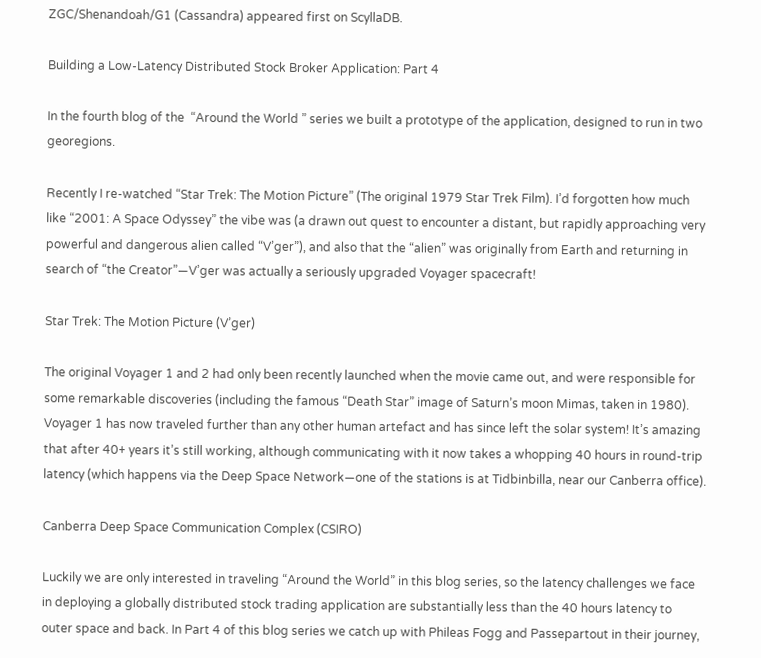ZGC/Shenandoah/G1 (Cassandra) appeared first on ScyllaDB.

Building a Low-Latency Distributed Stock Broker Application: Part 4

In the fourth blog of the  “Around the World ” series we built a prototype of the application, designed to run in two georegions.

Recently I re-watched “Star Trek: The Motion Picture” (The original 1979 Star Trek Film). I’d forgotten how much like “2001: A Space Odyssey” the vibe was (a drawn out quest to encounter a distant, but rapidly approaching very powerful and dangerous alien called “V’ger”), and also that the “alien” was originally from Earth and returning in search of “the Creator”—V’ger was actually a seriously upgraded Voyager spacecraft!

Star Trek: The Motion Picture (V’ger)

The original Voyager 1 and 2 had only been recently launched when the movie came out, and were responsible for some remarkable discoveries (including the famous “Death Star” image of Saturn’s moon Mimas, taken in 1980). Voyager 1 has now traveled further than any other human artefact and has since left the solar system! It’s amazing that after 40+ years it’s still working, although communicating with it now takes a whopping 40 hours in round-trip latency (which happens via the Deep Space Network—one of the stations is at Tidbinbilla, near our Canberra office).

Canberra Deep Space Communication Complex (CSIRO)

Luckily we are only interested in traveling “Around the World” in this blog series, so the latency challenges we face in deploying a globally distributed stock trading application are substantially less than the 40 hours latency to outer space and back. In Part 4 of this blog series we catch up with Phileas Fogg and Passepartout in their journey,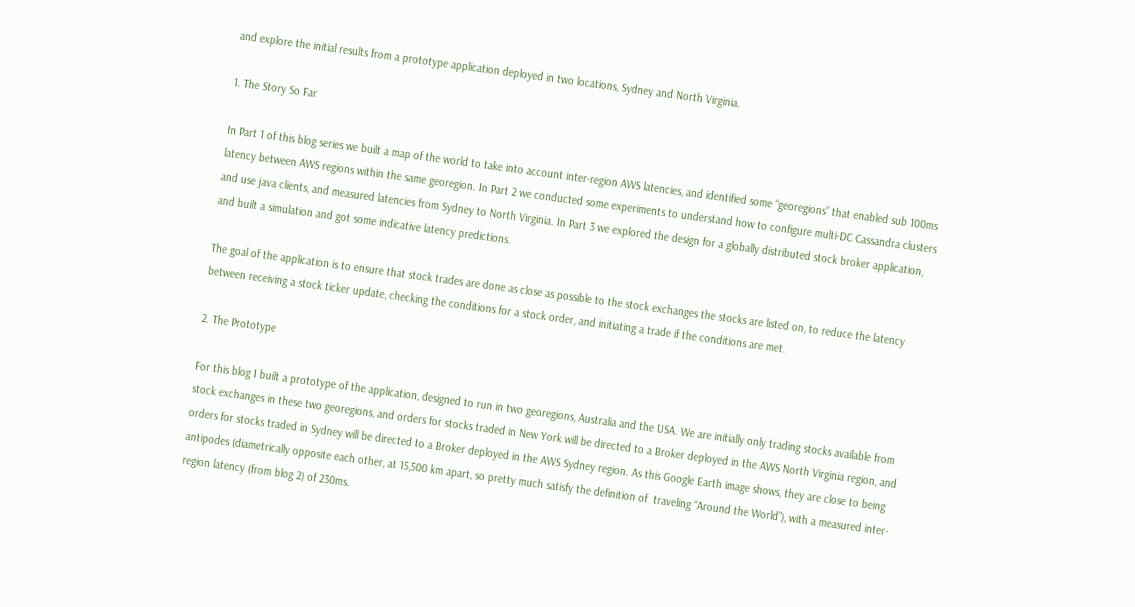and explore the initial results from a prototype application deployed in two locations, Sydney and North Virginia.

1. The Story So Far

In Part 1 of this blog series we built a map of the world to take into account inter-region AWS latencies, and identified some “georegions” that enabled sub 100ms latency between AWS regions within the same georegion. In Part 2 we conducted some experiments to understand how to configure multi-DC Cassandra clusters and use java clients, and measured latencies from Sydney to North Virginia. In Part 3 we explored the design for a globally distributed stock broker application, and built a simulation and got some indicative latency predictions.

The goal of the application is to ensure that stock trades are done as close as possible to the stock exchanges the stocks are listed on, to reduce the latency between receiving a stock ticker update, checking the conditions for a stock order, and initiating a trade if the conditions are met.

2. The Prototype

For this blog I built a prototype of the application, designed to run in two georegions, Australia and the USA. We are initially only trading stocks available from stock exchanges in these two georegions, and orders for stocks traded in New York will be directed to a Broker deployed in the AWS North Virginia region, and orders for stocks traded in Sydney will be directed to a Broker deployed in the AWS Sydney region. As this Google Earth image shows, they are close to being antipodes (diametrically opposite each other, at 15,500 km apart, so pretty much satisfy the definition of  traveling “Around the World”), with a measured inter-region latency (from blog 2) of 230ms.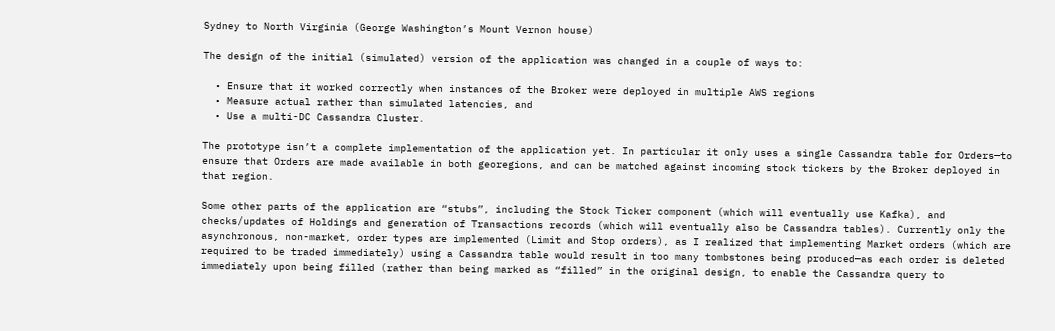Sydney to North Virginia (George Washington’s Mount Vernon house)

The design of the initial (simulated) version of the application was changed in a couple of ways to:

  • Ensure that it worked correctly when instances of the Broker were deployed in multiple AWS regions
  • Measure actual rather than simulated latencies, and
  • Use a multi-DC Cassandra Cluster.

The prototype isn’t a complete implementation of the application yet. In particular it only uses a single Cassandra table for Orders—to ensure that Orders are made available in both georegions, and can be matched against incoming stock tickers by the Broker deployed in that region.

Some other parts of the application are “stubs”, including the Stock Ticker component (which will eventually use Kafka), and checks/updates of Holdings and generation of Transactions records (which will eventually also be Cassandra tables). Currently only the asynchronous, non-market, order types are implemented (Limit and Stop orders), as I realized that implementing Market orders (which are required to be traded immediately) using a Cassandra table would result in too many tombstones being produced—as each order is deleted immediately upon being filled (rather than being marked as “filled” in the original design, to enable the Cassandra query to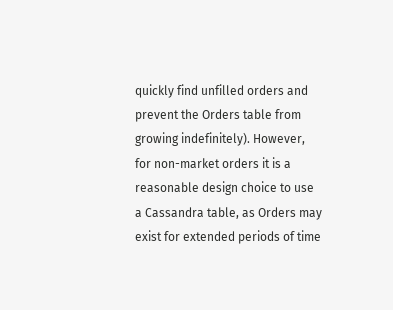quickly find unfilled orders and prevent the Orders table from growing indefinitely). However, for non-market orders it is a reasonable design choice to use a Cassandra table, as Orders may exist for extended periods of time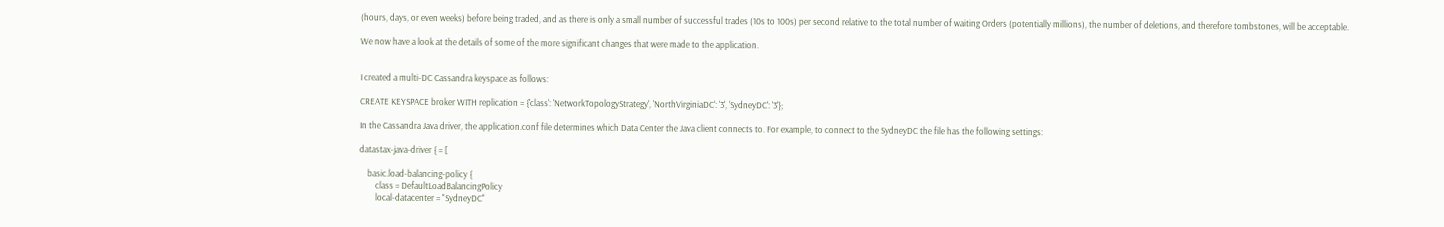(hours, days, or even weeks) before being traded, and as there is only a small number of successful trades (10s to 100s) per second relative to the total number of waiting Orders (potentially millions), the number of deletions, and therefore tombstones, will be acceptable.

We now have a look at the details of some of the more significant changes that were made to the application.


I created a multi-DC Cassandra keyspace as follows:

CREATE KEYSPACE broker WITH replication = {'class': 'NetworkTopologyStrategy', 'NorthVirginiaDC': '3', 'SydneyDC': '3'};

In the Cassandra Java driver, the application.conf file determines which Data Center the Java client connects to. For example, to connect to the SydneyDC the file has the following settings:

datastax-java-driver { = [

    basic.load-balancing-policy {
        class = DefaultLoadBalancingPolicy
        local-datacenter = "SydneyDC"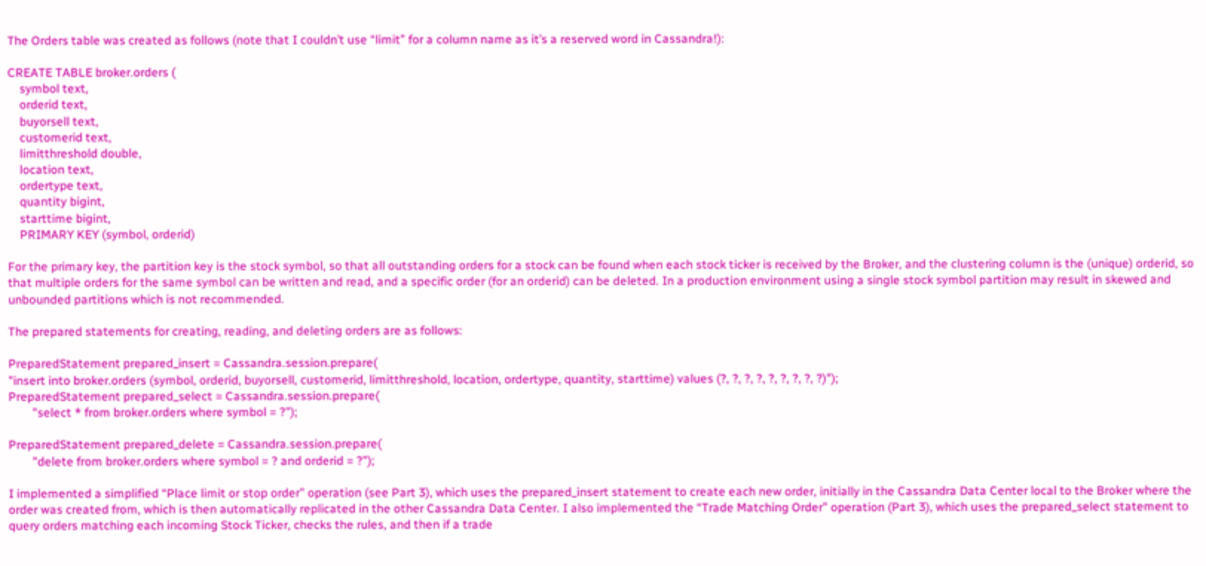The Orders table was created as follows (note that I couldn’t use “limit” for a column name as it’s a reserved word in Cassandra!):

CREATE TABLE broker.orders (
    symbol text,
    orderid text,
    buyorsell text,
    customerid text,
    limitthreshold double,
    location text,
    ordertype text,
    quantity bigint,
    starttime bigint,
    PRIMARY KEY (symbol, orderid)

For the primary key, the partition key is the stock symbol, so that all outstanding orders for a stock can be found when each stock ticker is received by the Broker, and the clustering column is the (unique) orderid, so that multiple orders for the same symbol can be written and read, and a specific order (for an orderid) can be deleted. In a production environment using a single stock symbol partition may result in skewed and unbounded partitions which is not recommended.

The prepared statements for creating, reading, and deleting orders are as follows:

PreparedStatement prepared_insert = Cassandra.session.prepare(
"insert into broker.orders (symbol, orderid, buyorsell, customerid, limitthreshold, location, ordertype, quantity, starttime) values (?, ?, ?, ?, ?, ?, ?, ?, ?)");
PreparedStatement prepared_select = Cassandra.session.prepare(
        "select * from broker.orders where symbol = ?");

PreparedStatement prepared_delete = Cassandra.session.prepare(
        "delete from broker.orders where symbol = ? and orderid = ?");

I implemented a simplified “Place limit or stop order” operation (see Part 3), which uses the prepared_insert statement to create each new order, initially in the Cassandra Data Center local to the Broker where the order was created from, which is then automatically replicated in the other Cassandra Data Center. I also implemented the “Trade Matching Order” operation (Part 3), which uses the prepared_select statement to query orders matching each incoming Stock Ticker, checks the rules, and then if a trade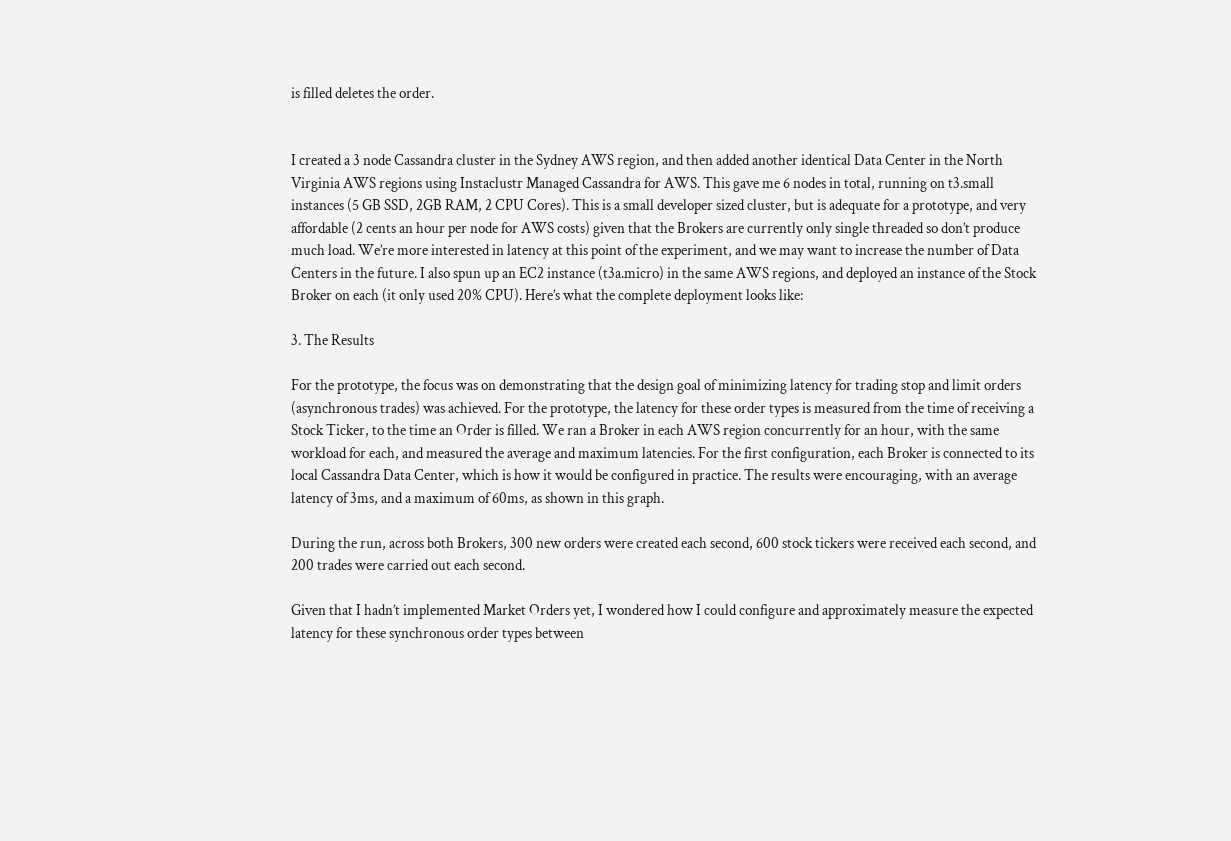is filled deletes the order.


I created a 3 node Cassandra cluster in the Sydney AWS region, and then added another identical Data Center in the North Virginia AWS regions using Instaclustr Managed Cassandra for AWS. This gave me 6 nodes in total, running on t3.small instances (5 GB SSD, 2GB RAM, 2 CPU Cores). This is a small developer sized cluster, but is adequate for a prototype, and very affordable (2 cents an hour per node for AWS costs) given that the Brokers are currently only single threaded so don’t produce much load. We’re more interested in latency at this point of the experiment, and we may want to increase the number of Data Centers in the future. I also spun up an EC2 instance (t3a.micro) in the same AWS regions, and deployed an instance of the Stock Broker on each (it only used 20% CPU). Here’s what the complete deployment looks like:

3. The Results

For the prototype, the focus was on demonstrating that the design goal of minimizing latency for trading stop and limit orders (asynchronous trades) was achieved. For the prototype, the latency for these order types is measured from the time of receiving a Stock Ticker, to the time an Order is filled. We ran a Broker in each AWS region concurrently for an hour, with the same workload for each, and measured the average and maximum latencies. For the first configuration, each Broker is connected to its local Cassandra Data Center, which is how it would be configured in practice. The results were encouraging, with an average latency of 3ms, and a maximum of 60ms, as shown in this graph.

During the run, across both Brokers, 300 new orders were created each second, 600 stock tickers were received each second, and 200 trades were carried out each second.

Given that I hadn’t implemented Market Orders yet, I wondered how I could configure and approximately measure the expected latency for these synchronous order types between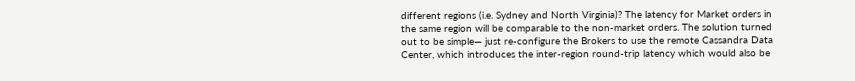different regions (i.e. Sydney and North Virginia)? The latency for Market orders in the same region will be comparable to the non-market orders. The solution turned out to be simple— just re-configure the Brokers to use the remote Cassandra Data Center, which introduces the inter-region round-trip latency which would also be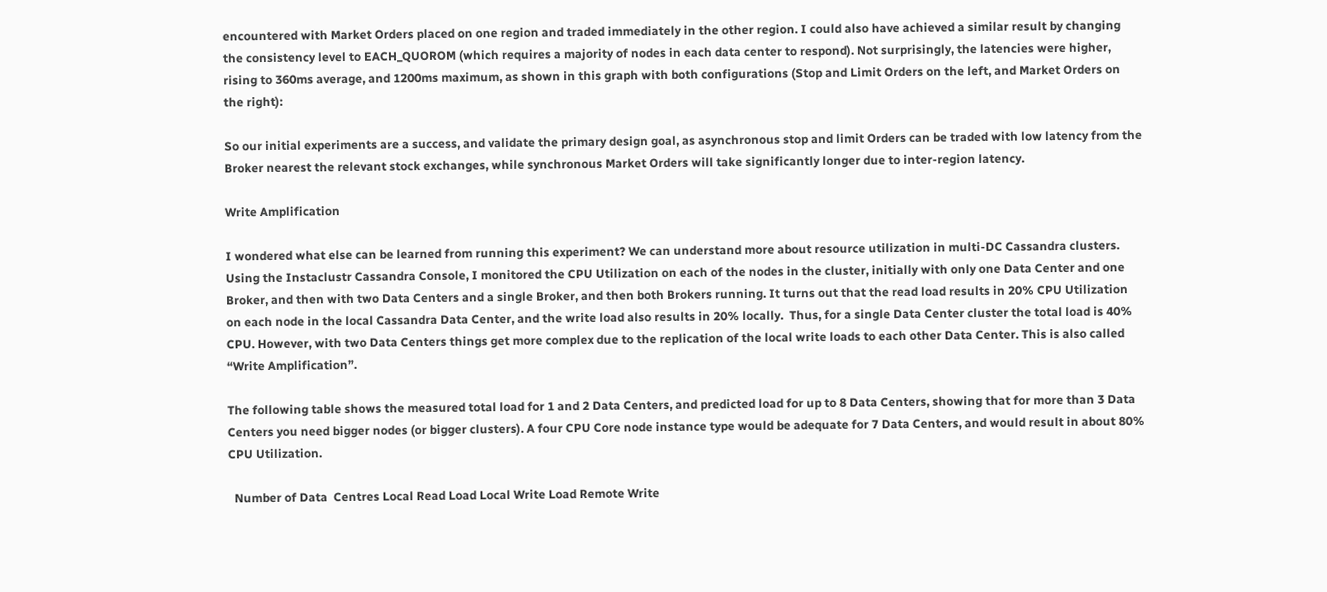encountered with Market Orders placed on one region and traded immediately in the other region. I could also have achieved a similar result by changing the consistency level to EACH_QUOROM (which requires a majority of nodes in each data center to respond). Not surprisingly, the latencies were higher, rising to 360ms average, and 1200ms maximum, as shown in this graph with both configurations (Stop and Limit Orders on the left, and Market Orders on the right):

So our initial experiments are a success, and validate the primary design goal, as asynchronous stop and limit Orders can be traded with low latency from the Broker nearest the relevant stock exchanges, while synchronous Market Orders will take significantly longer due to inter-region latency.

Write Amplification

I wondered what else can be learned from running this experiment? We can understand more about resource utilization in multi-DC Cassandra clusters. Using the Instaclustr Cassandra Console, I monitored the CPU Utilization on each of the nodes in the cluster, initially with only one Data Center and one Broker, and then with two Data Centers and a single Broker, and then both Brokers running. It turns out that the read load results in 20% CPU Utilization on each node in the local Cassandra Data Center, and the write load also results in 20% locally.  Thus, for a single Data Center cluster the total load is 40% CPU. However, with two Data Centers things get more complex due to the replication of the local write loads to each other Data Center. This is also called “Write Amplification”.

The following table shows the measured total load for 1 and 2 Data Centers, and predicted load for up to 8 Data Centers, showing that for more than 3 Data Centers you need bigger nodes (or bigger clusters). A four CPU Core node instance type would be adequate for 7 Data Centers, and would result in about 80% CPU Utilization.

  Number of Data  Centres Local Read Load Local Write Load Remote Write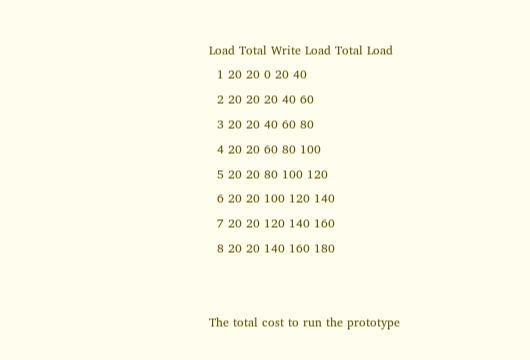Load Total Write Load Total Load
  1 20 20 0 20 40
  2 20 20 20 40 60
  3 20 20 40 60 80
  4 20 20 60 80 100
  5 20 20 80 100 120
  6 20 20 100 120 140
  7 20 20 120 140 160
  8 20 20 140 160 180


The total cost to run the prototype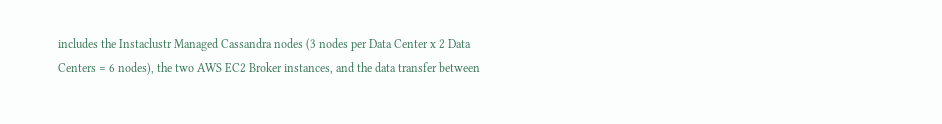includes the Instaclustr Managed Cassandra nodes (3 nodes per Data Center x 2 Data Centers = 6 nodes), the two AWS EC2 Broker instances, and the data transfer between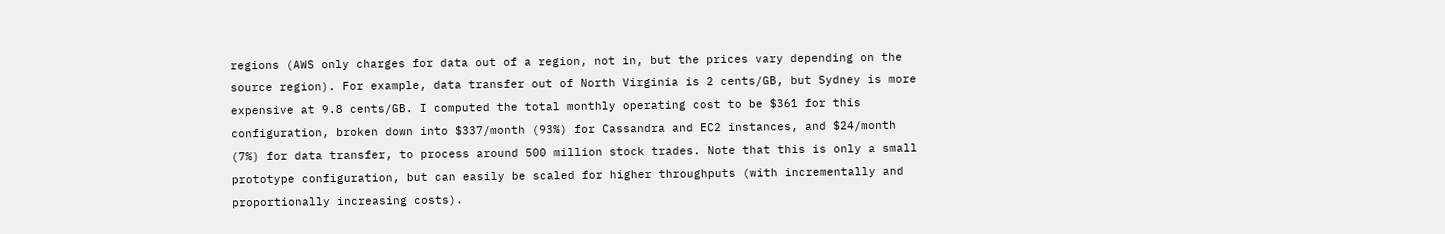regions (AWS only charges for data out of a region, not in, but the prices vary depending on the source region). For example, data transfer out of North Virginia is 2 cents/GB, but Sydney is more expensive at 9.8 cents/GB. I computed the total monthly operating cost to be $361 for this configuration, broken down into $337/month (93%) for Cassandra and EC2 instances, and $24/month (7%) for data transfer, to process around 500 million stock trades. Note that this is only a small prototype configuration, but can easily be scaled for higher throughputs (with incrementally and proportionally increasing costs).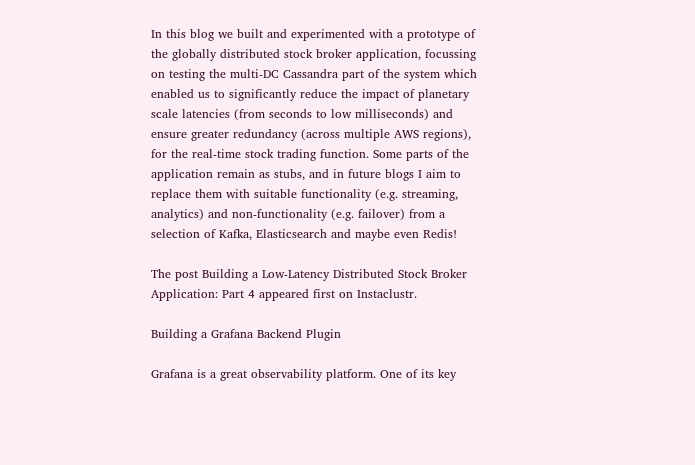In this blog we built and experimented with a prototype of the globally distributed stock broker application, focussing on testing the multi-DC Cassandra part of the system which enabled us to significantly reduce the impact of planetary scale latencies (from seconds to low milliseconds) and ensure greater redundancy (across multiple AWS regions), for the real-time stock trading function. Some parts of the application remain as stubs, and in future blogs I aim to replace them with suitable functionality (e.g. streaming, analytics) and non-functionality (e.g. failover) from a selection of Kafka, Elasticsearch and maybe even Redis!

The post Building a Low-Latency Distributed Stock Broker Application: Part 4 appeared first on Instaclustr.

Building a Grafana Backend Plugin

Grafana is a great observability platform. One of its key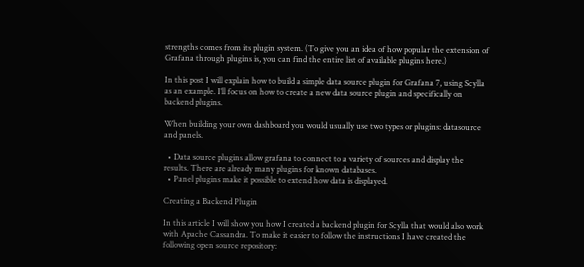strengths comes from its plugin system. (To give you an idea of how popular the extension of Grafana through plugins is, you can find the entire list of available plugins here.)

In this post I will explain how to build a simple data source plugin for Grafana 7, using Scylla as an example. I’ll focus on how to create a new data source plugin and specifically on backend plugins.

When building your own dashboard you would usually use two types or plugins: datasource and panels.

  • Data source plugins allow grafana to connect to a variety of sources and display the results. There are already many plugins for known databases.
  • Panel plugins make it possible to extend how data is displayed.

Creating a Backend Plugin

In this article I will show you how I created a backend plugin for Scylla that would also work with Apache Cassandra. To make it easier to follow the instructions I have created the following open source repository: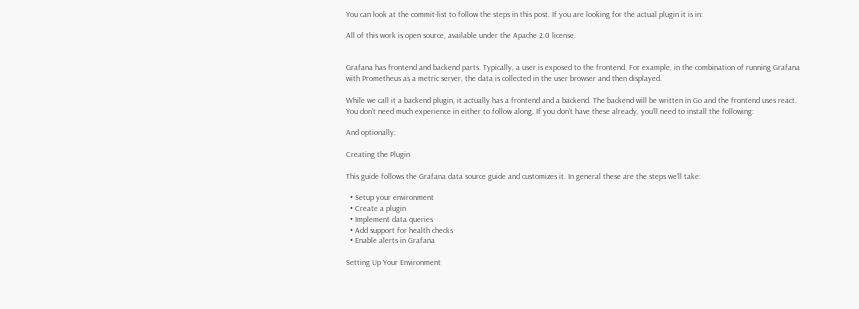You can look at the commit-list to follow the steps in this post. If you are looking for the actual plugin it is in:

All of this work is open source, available under the Apache 2.0 license.


Grafana has frontend and backend parts. Typically, a user is exposed to the frontend. For example, in the combination of running Grafana with Prometheus as a metric server, the data is collected in the user browser and then displayed.

While we call it a backend plugin, it actually has a frontend and a backend. The backend will be written in Go and the frontend uses react. You don’t need much experience in either to follow along. If you don’t have these already, you’ll need to install the following:

And optionally:

Creating the Plugin

This guide follows the Grafana data source guide and customizes it. In general these are the steps we’ll take:

  • Setup your environment
  • Create a plugin
  • Implement data queries
  • Add support for health checks
  • Enable alerts in Grafana

Setting Up Your Environment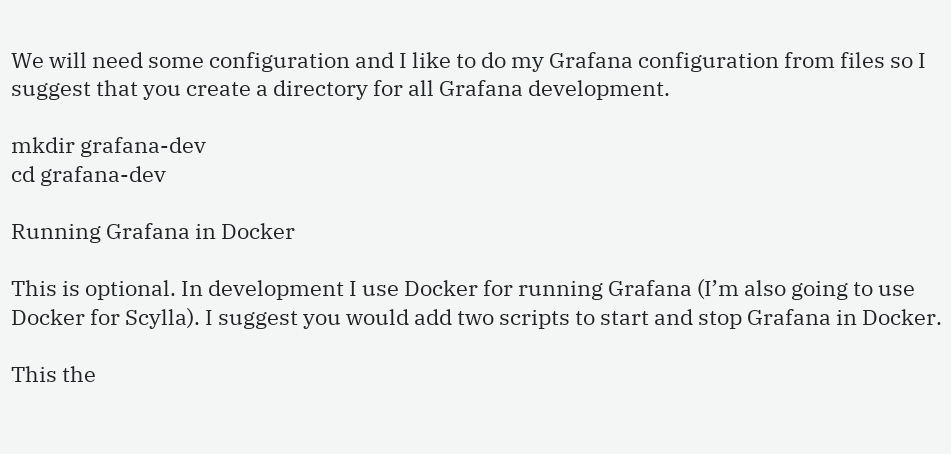We will need some configuration and I like to do my Grafana configuration from files so I suggest that you create a directory for all Grafana development.

mkdir grafana-dev
cd grafana-dev

Running Grafana in Docker

This is optional. In development I use Docker for running Grafana (I’m also going to use Docker for Scylla). I suggest you would add two scripts to start and stop Grafana in Docker.

This the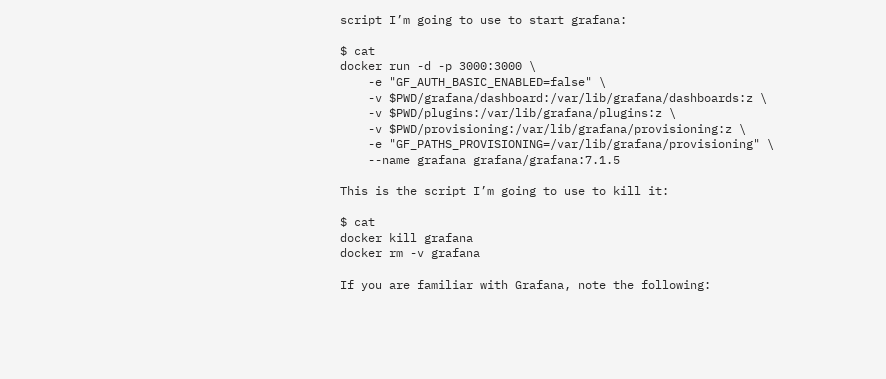script I’m going to use to start grafana:

$ cat
docker run -d -p 3000:3000 \
    -e "GF_AUTH_BASIC_ENABLED=false" \
    -v $PWD/grafana/dashboard:/var/lib/grafana/dashboards:z \
    -v $PWD/plugins:/var/lib/grafana/plugins:z \
    -v $PWD/provisioning:/var/lib/grafana/provisioning:z \
    -e "GF_PATHS_PROVISIONING=/var/lib/grafana/provisioning" \
    --name grafana grafana/grafana:7.1.5

This is the script I’m going to use to kill it:

$ cat
docker kill grafana
docker rm -v grafana

If you are familiar with Grafana, note the following: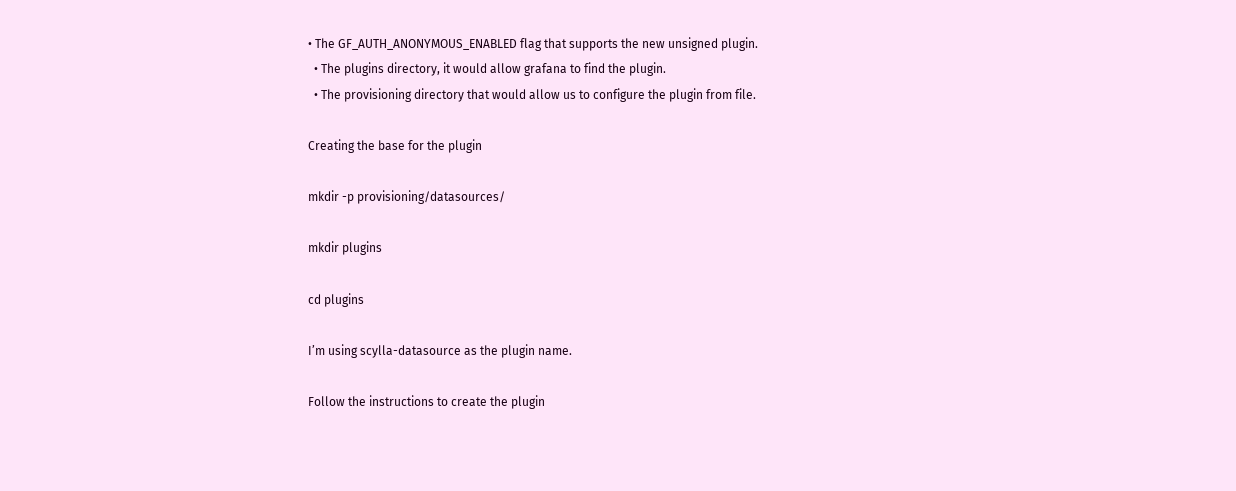• The GF_AUTH_ANONYMOUS_ENABLED flag that supports the new unsigned plugin.
  • The plugins directory, it would allow grafana to find the plugin.
  • The provisioning directory that would allow us to configure the plugin from file.

Creating the base for the plugin

mkdir -p provisioning/datasources/

mkdir plugins

cd plugins

I’m using scylla-datasource as the plugin name.

Follow the instructions to create the plugin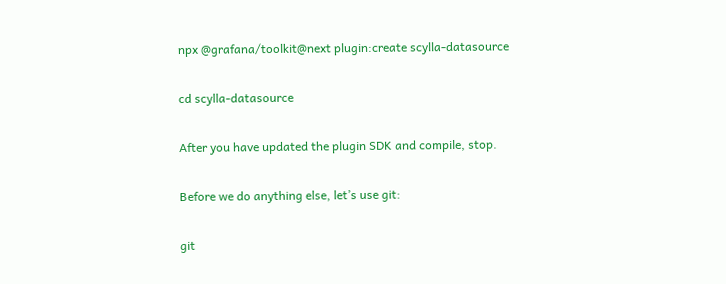npx @grafana/toolkit@next plugin:create scylla-datasource

cd scylla-datasource

After you have updated the plugin SDK and compile, stop.

Before we do anything else, let’s use git:

git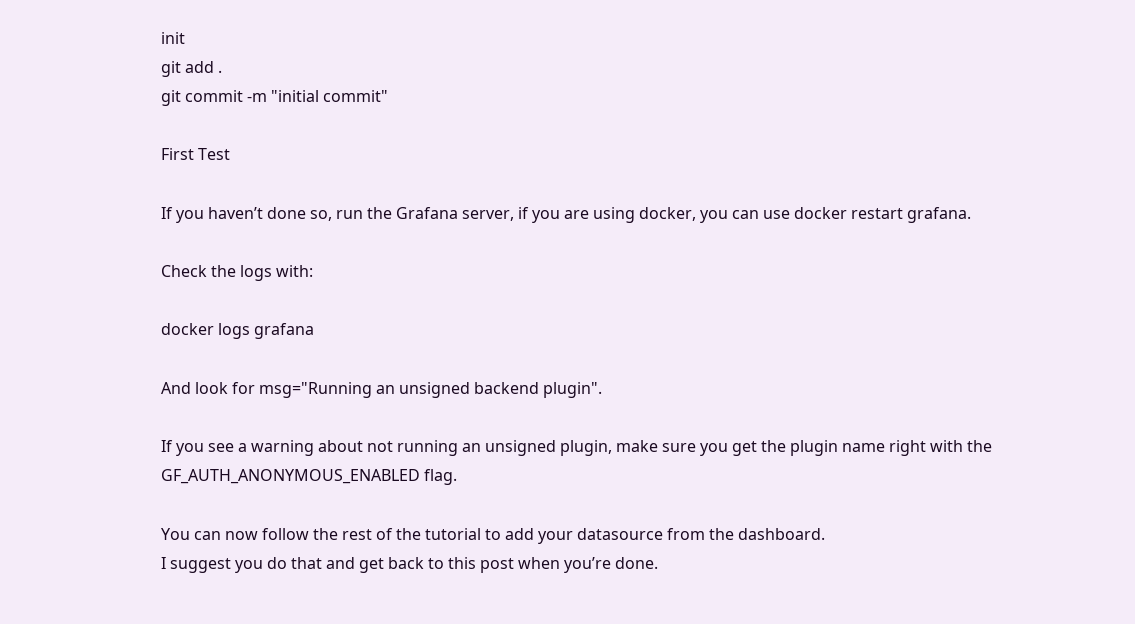init
git add .
git commit -m "initial commit"

First Test

If you haven’t done so, run the Grafana server, if you are using docker, you can use docker restart grafana.

Check the logs with:

docker logs grafana

And look for msg="Running an unsigned backend plugin".

If you see a warning about not running an unsigned plugin, make sure you get the plugin name right with the GF_AUTH_ANONYMOUS_ENABLED flag.

You can now follow the rest of the tutorial to add your datasource from the dashboard.
I suggest you do that and get back to this post when you’re done.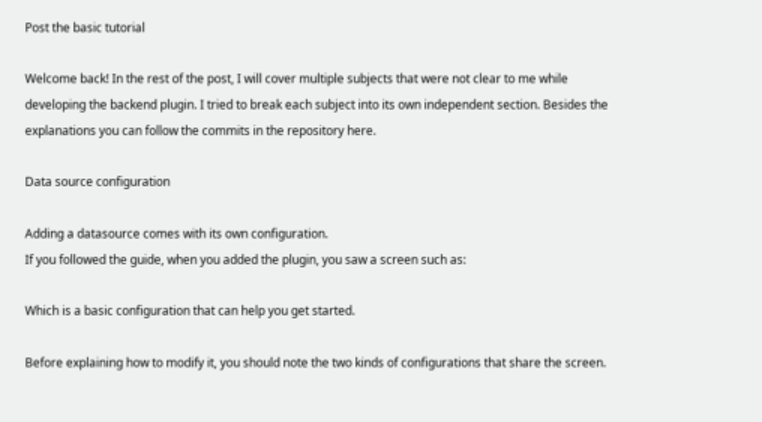Post the basic tutorial

Welcome back! In the rest of the post, I will cover multiple subjects that were not clear to me while developing the backend plugin. I tried to break each subject into its own independent section. Besides the explanations you can follow the commits in the repository here.

Data source configuration

Adding a datasource comes with its own configuration.
If you followed the guide, when you added the plugin, you saw a screen such as:

Which is a basic configuration that can help you get started.

Before explaining how to modify it, you should note the two kinds of configurations that share the screen.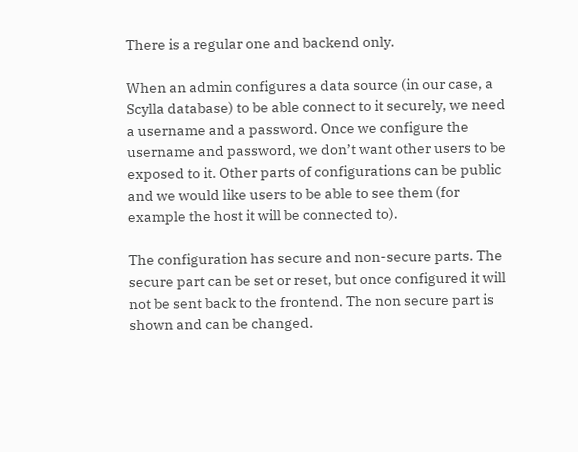There is a regular one and backend only.

When an admin configures a data source (in our case, a Scylla database) to be able connect to it securely, we need a username and a password. Once we configure the username and password, we don’t want other users to be exposed to it. Other parts of configurations can be public and we would like users to be able to see them (for example the host it will be connected to).

The configuration has secure and non-secure parts. The secure part can be set or reset, but once configured it will not be sent back to the frontend. The non secure part is shown and can be changed.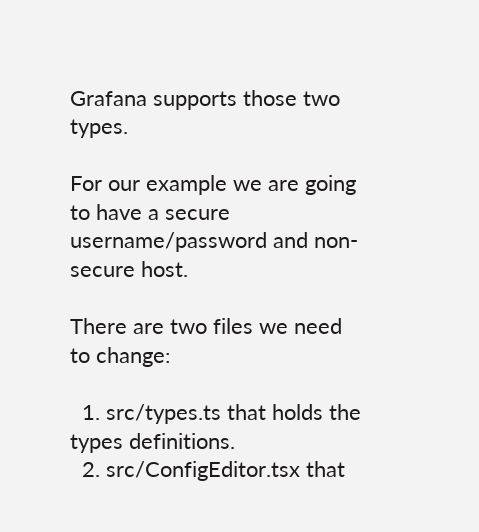Grafana supports those two types.

For our example we are going to have a secure username/password and non-secure host.

There are two files we need to change:

  1. src/types.ts that holds the types definitions.
  2. src/ConfigEditor.tsx that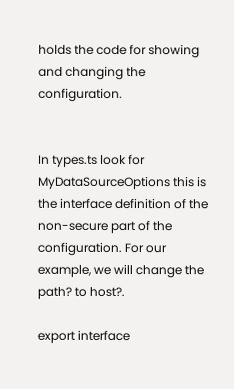holds the code for showing and changing the configuration.


In types.ts look for MyDataSourceOptions this is the interface definition of the non-secure part of the configuration. For our example, we will change the path? to host?.

export interface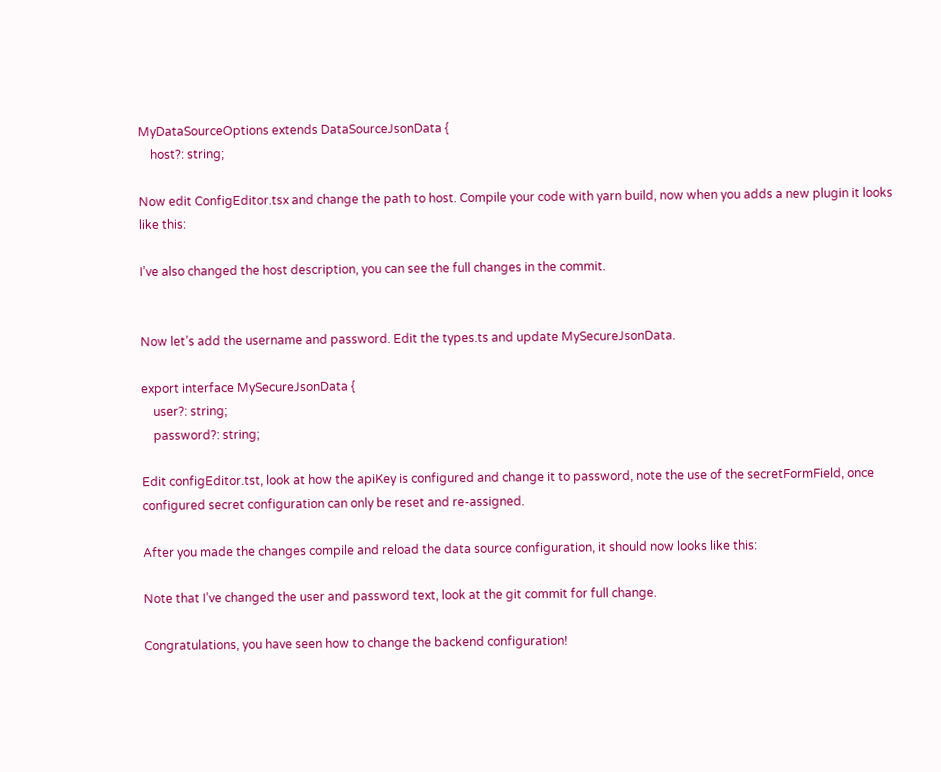MyDataSourceOptions extends DataSourceJsonData {
    host?: string;

Now edit ConfigEditor.tsx and change the path to host. Compile your code with yarn build, now when you adds a new plugin it looks like this:

I’ve also changed the host description, you can see the full changes in the commit.


Now let’s add the username and password. Edit the types.ts and update MySecureJsonData.

export interface MySecureJsonData {
    user?: string;
    password?: string;

Edit configEditor.tst, look at how the apiKey is configured and change it to password, note the use of the secretFormField, once configured secret configuration can only be reset and re-assigned.

After you made the changes compile and reload the data source configuration, it should now looks like this:

Note that I’ve changed the user and password text, look at the git commit for full change.

Congratulations, you have seen how to change the backend configuration!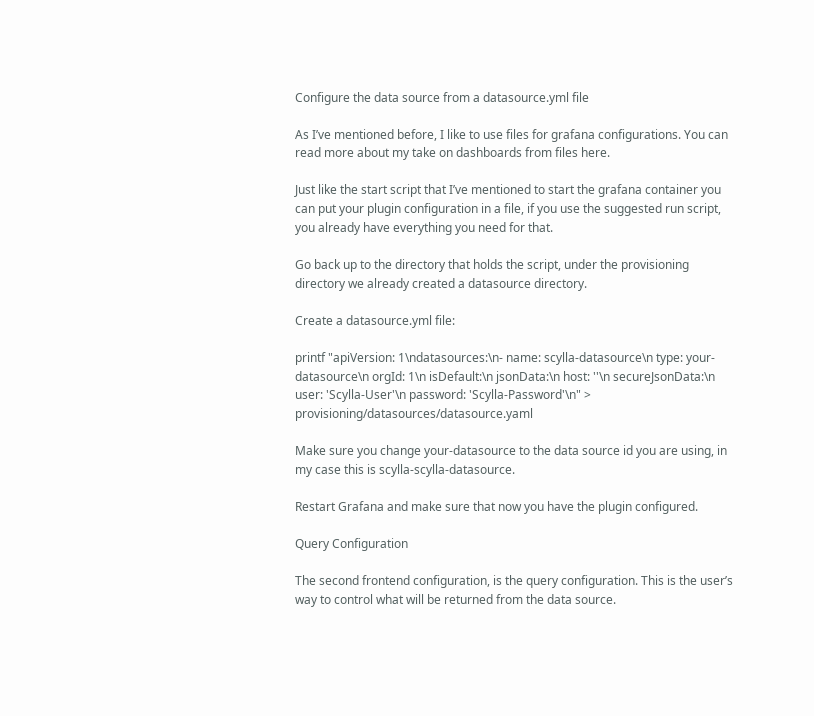Configure the data source from a datasource.yml file

As I’ve mentioned before, I like to use files for grafana configurations. You can read more about my take on dashboards from files here.

Just like the start script that I’ve mentioned to start the grafana container you can put your plugin configuration in a file, if you use the suggested run script, you already have everything you need for that.

Go back up to the directory that holds the script, under the provisioning directory we already created a datasource directory.

Create a datasource.yml file:

printf "apiVersion: 1\ndatasources:\n- name: scylla-datasource\n type: your-datasource\n orgId: 1\n isDefault:\n jsonData:\n host: ''\n secureJsonData:\n user: 'Scylla-User'\n password: 'Scylla-Password'\n" > provisioning/datasources/datasource.yaml

Make sure you change your-datasource to the data source id you are using, in my case this is scylla-scylla-datasource.

Restart Grafana and make sure that now you have the plugin configured.

Query Configuration

The second frontend configuration, is the query configuration. This is the user’s way to control what will be returned from the data source.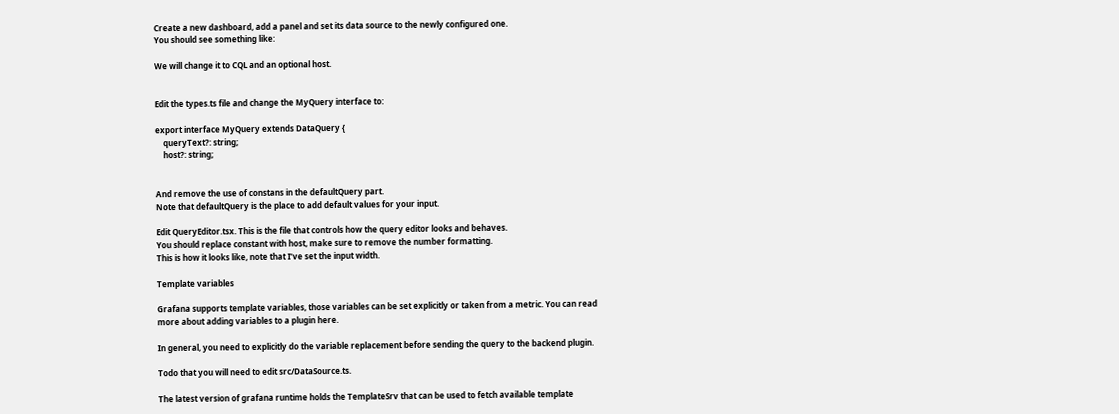Create a new dashboard, add a panel and set its data source to the newly configured one.
You should see something like:

We will change it to CQL and an optional host.


Edit the types.ts file and change the MyQuery interface to:

export interface MyQuery extends DataQuery {
    queryText?: string;
    host?: string;


And remove the use of constans in the defaultQuery part.
Note that defaultQuery is the place to add default values for your input.

Edit QueryEditor.tsx. This is the file that controls how the query editor looks and behaves.
You should replace constant with host, make sure to remove the number formatting.
This is how it looks like, note that I’ve set the input width.

Template variables

Grafana supports template variables, those variables can be set explicitly or taken from a metric. You can read more about adding variables to a plugin here.

In general, you need to explicitly do the variable replacement before sending the query to the backend plugin.

Todo that you will need to edit src/DataSource.ts.

The latest version of grafana runtime holds the TemplateSrv that can be used to fetch available template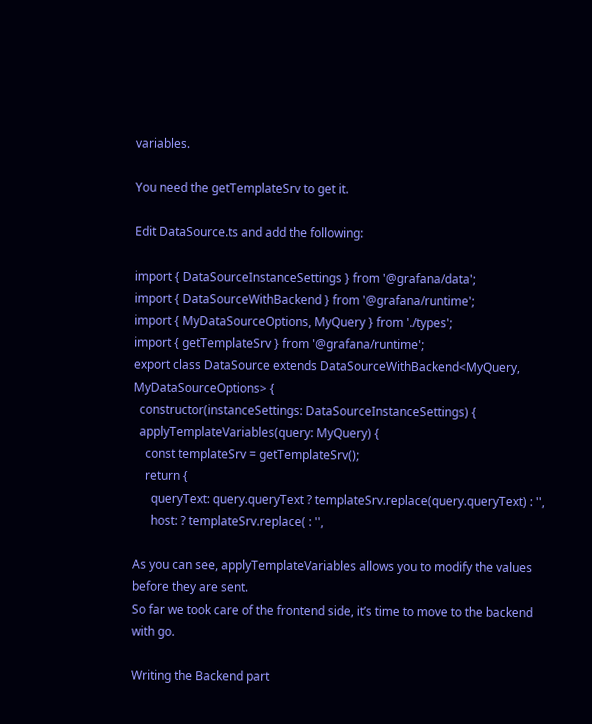variables.

You need the getTemplateSrv to get it.

Edit DataSource.ts and add the following:

import { DataSourceInstanceSettings } from '@grafana/data';
import { DataSourceWithBackend } from '@grafana/runtime';
import { MyDataSourceOptions, MyQuery } from './types';
import { getTemplateSrv } from '@grafana/runtime';
export class DataSource extends DataSourceWithBackend<MyQuery, MyDataSourceOptions> {
  constructor(instanceSettings: DataSourceInstanceSettings) {
  applyTemplateVariables(query: MyQuery) {
    const templateSrv = getTemplateSrv();
    return {
      queryText: query.queryText ? templateSrv.replace(query.queryText) : '',
      host: ? templateSrv.replace( : '',

As you can see, applyTemplateVariables allows you to modify the values before they are sent.
So far we took care of the frontend side, it’s time to move to the backend with go.

Writing the Backend part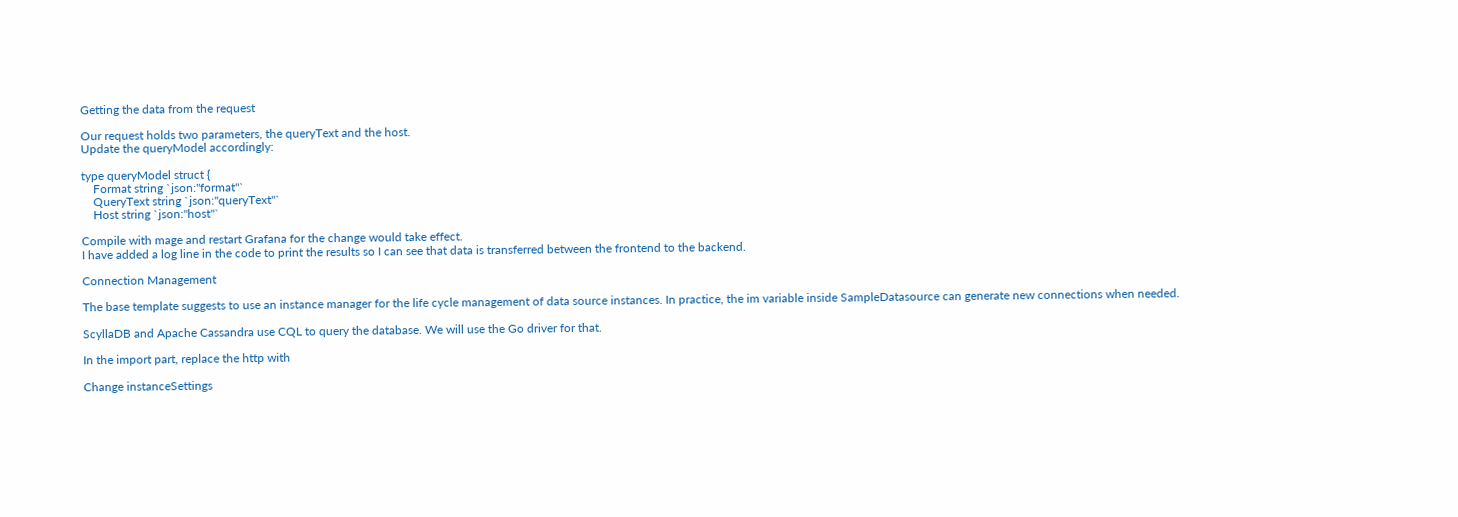Getting the data from the request

Our request holds two parameters, the queryText and the host.
Update the queryModel accordingly:

type queryModel struct {
    Format string `json:"format"`
    QueryText string `json:"queryText"`
    Host string `json:"host"`

Compile with mage and restart Grafana for the change would take effect.
I have added a log line in the code to print the results so I can see that data is transferred between the frontend to the backend.

Connection Management

The base template suggests to use an instance manager for the life cycle management of data source instances. In practice, the im variable inside SampleDatasource can generate new connections when needed.

ScyllaDB and Apache Cassandra use CQL to query the database. We will use the Go driver for that.

In the import part, replace the http with

Change instanceSettings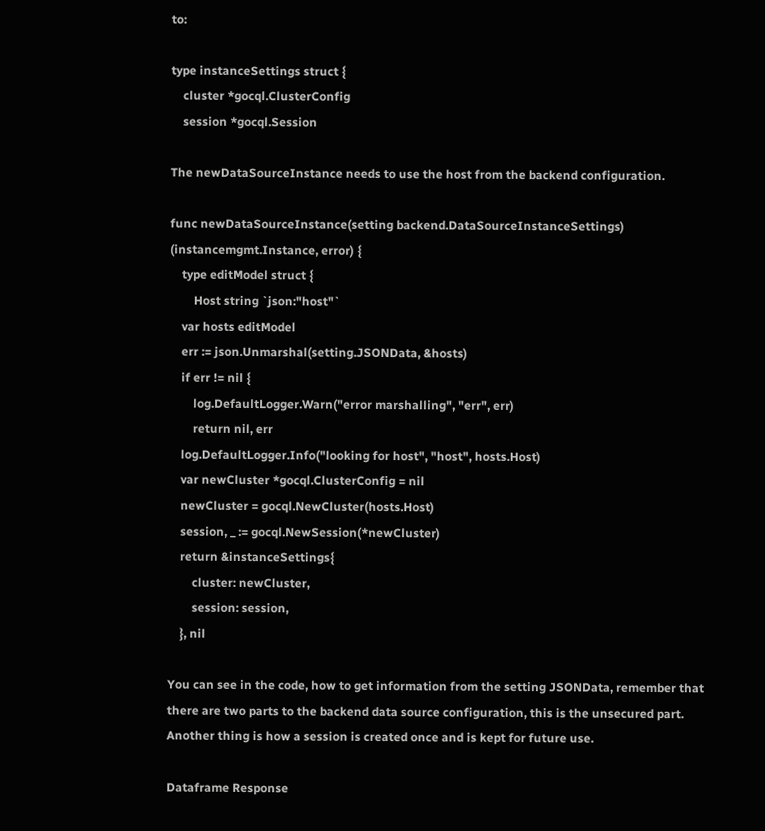to:

type instanceSettings struct {
    cluster *gocql.ClusterConfig
    session *gocql.Session

The newDataSourceInstance needs to use the host from the backend configuration.

func newDataSourceInstance(setting backend.DataSourceInstanceSettings) (instancemgmt.Instance, error) {
    type editModel struct {
        Host string `json:"host"`
    var hosts editModel
    err := json.Unmarshal(setting.JSONData, &hosts)
    if err != nil {
        log.DefaultLogger.Warn("error marshalling", "err", err)
        return nil, err
    log.DefaultLogger.Info("looking for host", "host", hosts.Host)
    var newCluster *gocql.ClusterConfig = nil
    newCluster = gocql.NewCluster(hosts.Host)
    session, _ := gocql.NewSession(*newCluster)
    return &instanceSettings{
        cluster: newCluster,
        session: session,
    }, nil

You can see in the code, how to get information from the setting JSONData, remember that there are two parts to the backend data source configuration, this is the unsecured part.
Another thing is how a session is created once and is kept for future use.

Dataframe Response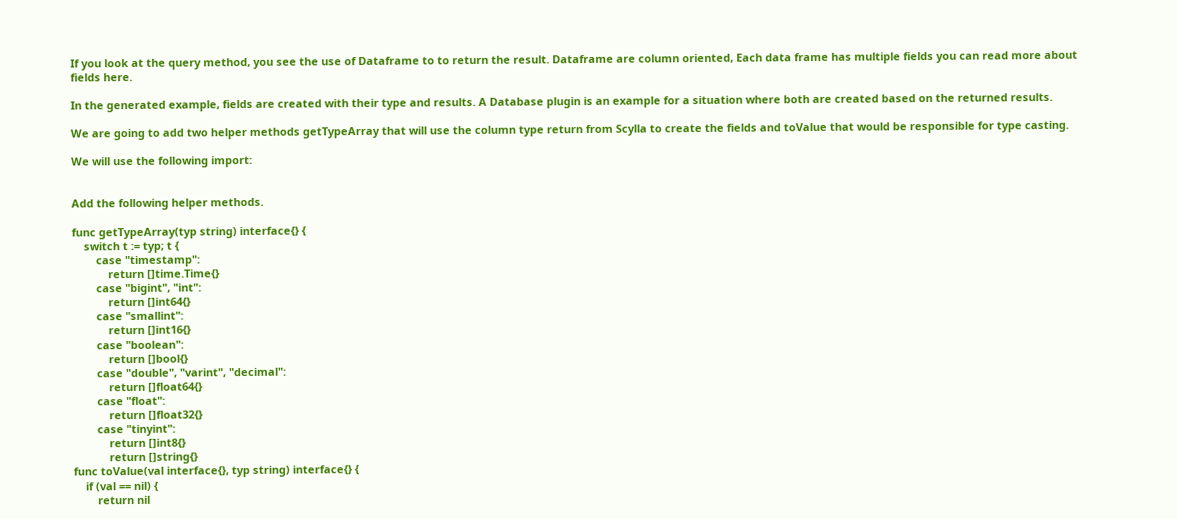If you look at the query method, you see the use of Dataframe to to return the result. Dataframe are column oriented, Each data frame has multiple fields you can read more about fields here.

In the generated example, fields are created with their type and results. A Database plugin is an example for a situation where both are created based on the returned results.

We are going to add two helper methods getTypeArray that will use the column type return from Scylla to create the fields and toValue that would be responsible for type casting.

We will use the following import:


Add the following helper methods.

func getTypeArray(typ string) interface{} {
    switch t := typ; t {
        case "timestamp":
            return []time.Time{}
        case "bigint", "int":
            return []int64{}
        case "smallint":
            return []int16{}
        case "boolean":
            return []bool{}
        case "double", "varint", "decimal":
            return []float64{}
        case "float":
            return []float32{}
        case "tinyint":
            return []int8{}
            return []string{}
func toValue(val interface{}, typ string) interface{} {
    if (val == nil) {
        return nil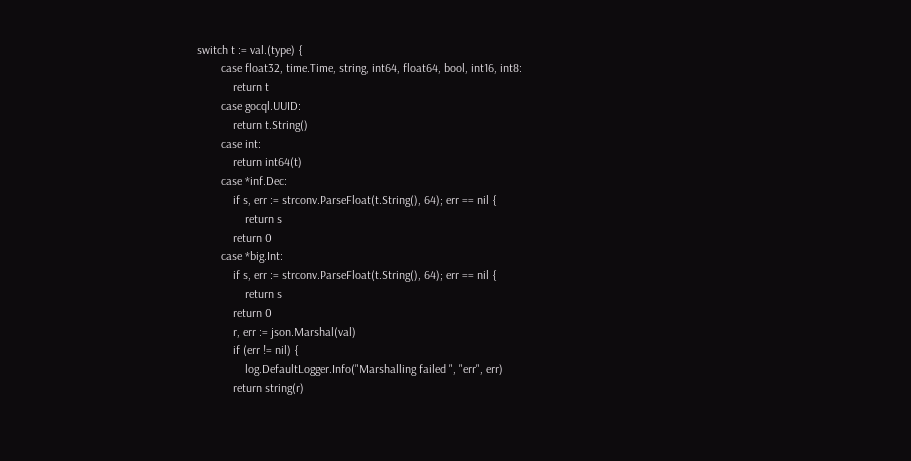switch t := val.(type) {
        case float32, time.Time, string, int64, float64, bool, int16, int8:
            return t
        case gocql.UUID:
            return t.String()
        case int:
            return int64(t)
        case *inf.Dec:
            if s, err := strconv.ParseFloat(t.String(), 64); err == nil {
                return s
            return 0
        case *big.Int:
            if s, err := strconv.ParseFloat(t.String(), 64); err == nil {
                return s
            return 0
            r, err := json.Marshal(val)
            if (err != nil) {
                log.DefaultLogger.Info("Marshalling failed ", "err", err)
            return string(r)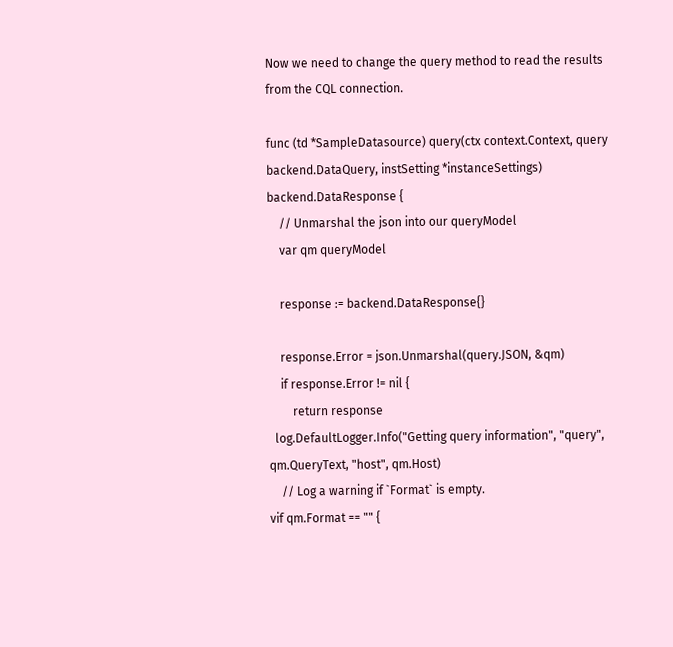Now we need to change the query method to read the results from the CQL connection.

func (td *SampleDatasource) query(ctx context.Context, query backend.DataQuery, instSetting *instanceSettings) backend.DataResponse {
    // Unmarshal the json into our queryModel
    var qm queryModel

    response := backend.DataResponse{}

    response.Error = json.Unmarshal(query.JSON, &qm)
    if response.Error != nil {
        return response
  log.DefaultLogger.Info("Getting query information", "query", qm.QueryText, "host", qm.Host)
    // Log a warning if `Format` is empty.
vif qm.Format == "" {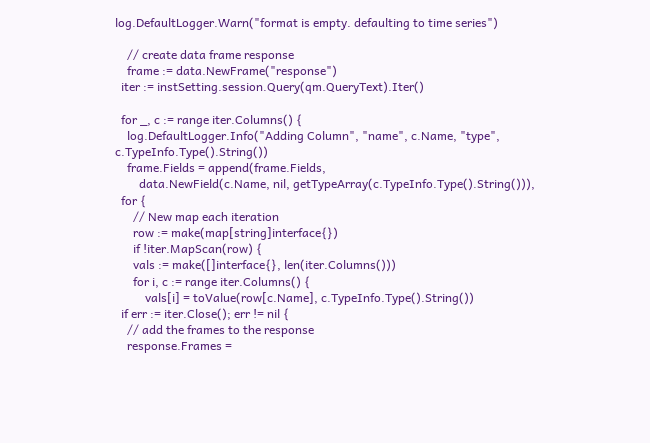log.DefaultLogger.Warn("format is empty. defaulting to time series")

    // create data frame response
    frame := data.NewFrame("response")
  iter := instSetting.session.Query(qm.QueryText).Iter()

  for _, c := range iter.Columns() {
    log.DefaultLogger.Info("Adding Column", "name", c.Name, "type", c.TypeInfo.Type().String())
    frame.Fields = append(frame.Fields,
        data.NewField(c.Name, nil, getTypeArray(c.TypeInfo.Type().String())),
  for {
      // New map each iteration
      row := make(map[string]interface{})
      if !iter.MapScan(row) {
      vals := make([]interface{}, len(iter.Columns()))
      for i, c := range iter.Columns() {
          vals[i] = toValue(row[c.Name], c.TypeInfo.Type().String())
  if err := iter.Close(); err != nil {
    // add the frames to the response
    response.Frames =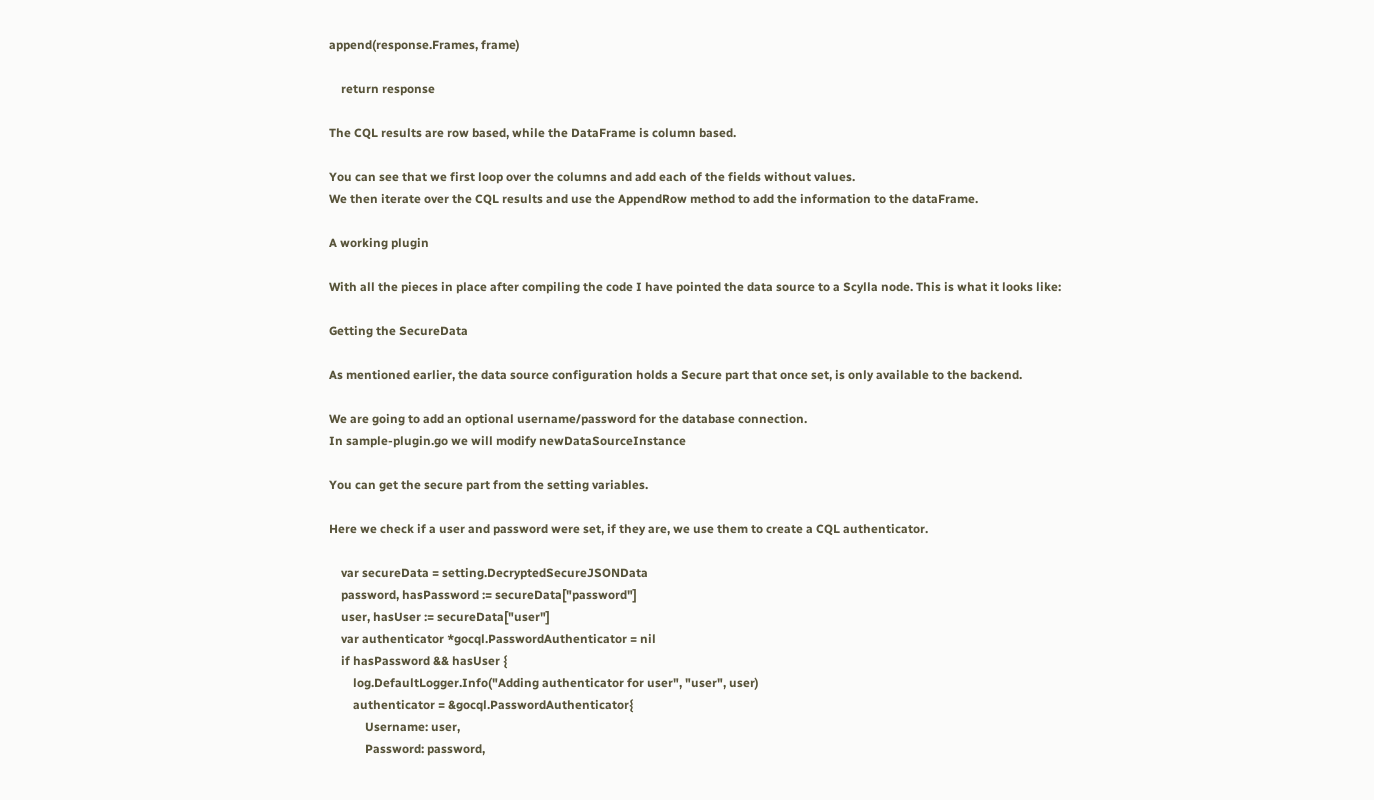append(response.Frames, frame)

    return response

The CQL results are row based, while the DataFrame is column based.

You can see that we first loop over the columns and add each of the fields without values.
We then iterate over the CQL results and use the AppendRow method to add the information to the dataFrame.

A working plugin

With all the pieces in place after compiling the code I have pointed the data source to a Scylla node. This is what it looks like:

Getting the SecureData

As mentioned earlier, the data source configuration holds a Secure part that once set, is only available to the backend.

We are going to add an optional username/password for the database connection.
In sample-plugin.go we will modify newDataSourceInstance

You can get the secure part from the setting variables.

Here we check if a user and password were set, if they are, we use them to create a CQL authenticator.

    var secureData = setting.DecryptedSecureJSONData
    password, hasPassword := secureData["password"]
    user, hasUser := secureData["user"]
    var authenticator *gocql.PasswordAuthenticator = nil
    if hasPassword && hasUser {
        log.DefaultLogger.Info("Adding authenticator for user", "user", user)
        authenticator = &gocql.PasswordAuthenticator{
            Username: user,
            Password: password,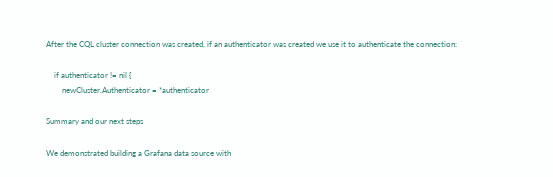After the CQL cluster connection was created, if an authenticator was created we use it to authenticate the connection:

    if authenticator != nil {
        newCluster.Authenticator = *authenticator

Summary and our next steps

We demonstrated building a Grafana data source with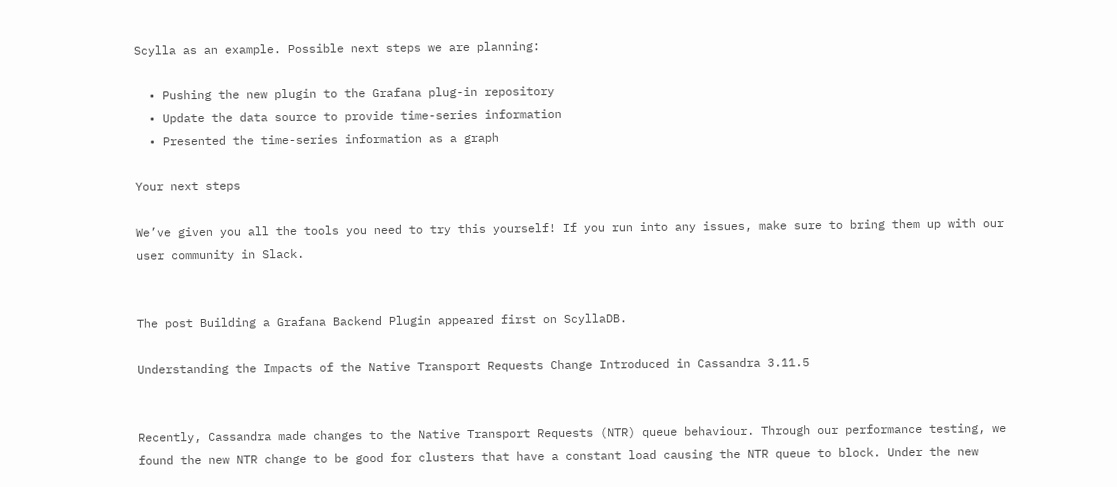Scylla as an example. Possible next steps we are planning:

  • Pushing the new plugin to the Grafana plug-in repository
  • Update the data source to provide time-series information
  • Presented the time-series information as a graph

Your next steps

We’ve given you all the tools you need to try this yourself! If you run into any issues, make sure to bring them up with our user community in Slack.


The post Building a Grafana Backend Plugin appeared first on ScyllaDB.

Understanding the Impacts of the Native Transport Requests Change Introduced in Cassandra 3.11.5


Recently, Cassandra made changes to the Native Transport Requests (NTR) queue behaviour. Through our performance testing, we found the new NTR change to be good for clusters that have a constant load causing the NTR queue to block. Under the new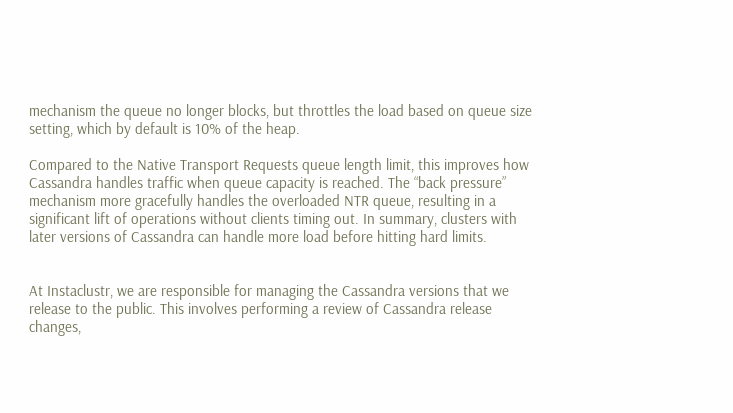mechanism the queue no longer blocks, but throttles the load based on queue size setting, which by default is 10% of the heap.

Compared to the Native Transport Requests queue length limit, this improves how Cassandra handles traffic when queue capacity is reached. The “back pressure” mechanism more gracefully handles the overloaded NTR queue, resulting in a significant lift of operations without clients timing out. In summary, clusters with later versions of Cassandra can handle more load before hitting hard limits.


At Instaclustr, we are responsible for managing the Cassandra versions that we release to the public. This involves performing a review of Cassandra release changes,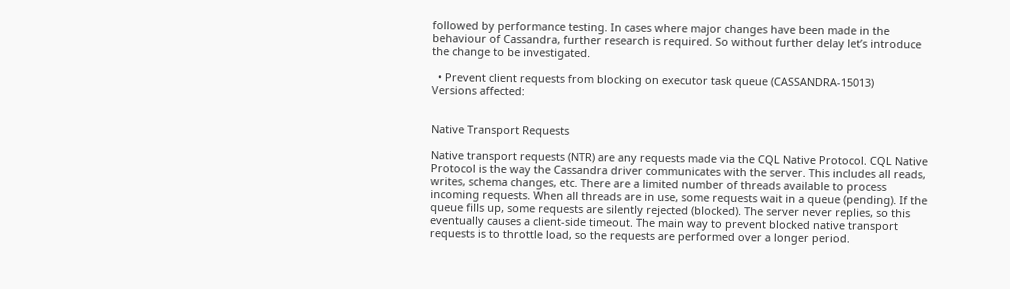followed by performance testing. In cases where major changes have been made in the behaviour of Cassandra, further research is required. So without further delay let’s introduce the change to be investigated.

  • Prevent client requests from blocking on executor task queue (CASSANDRA-15013)
Versions affected:


Native Transport Requests

Native transport requests (NTR) are any requests made via the CQL Native Protocol. CQL Native Protocol is the way the Cassandra driver communicates with the server. This includes all reads, writes, schema changes, etc. There are a limited number of threads available to process incoming requests. When all threads are in use, some requests wait in a queue (pending). If the queue fills up, some requests are silently rejected (blocked). The server never replies, so this eventually causes a client-side timeout. The main way to prevent blocked native transport requests is to throttle load, so the requests are performed over a longer period.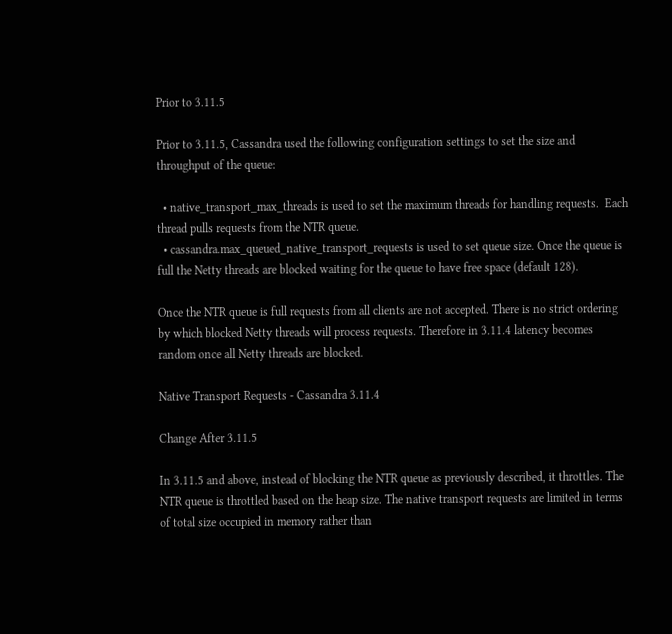Prior to 3.11.5

Prior to 3.11.5, Cassandra used the following configuration settings to set the size and throughput of the queue:

  • native_transport_max_threads is used to set the maximum threads for handling requests.  Each thread pulls requests from the NTR queue.
  • cassandra.max_queued_native_transport_requests is used to set queue size. Once the queue is full the Netty threads are blocked waiting for the queue to have free space (default 128).

Once the NTR queue is full requests from all clients are not accepted. There is no strict ordering by which blocked Netty threads will process requests. Therefore in 3.11.4 latency becomes random once all Netty threads are blocked.

Native Transport Requests - Cassandra 3.11.4

Change After 3.11.5

In 3.11.5 and above, instead of blocking the NTR queue as previously described, it throttles. The NTR queue is throttled based on the heap size. The native transport requests are limited in terms of total size occupied in memory rather than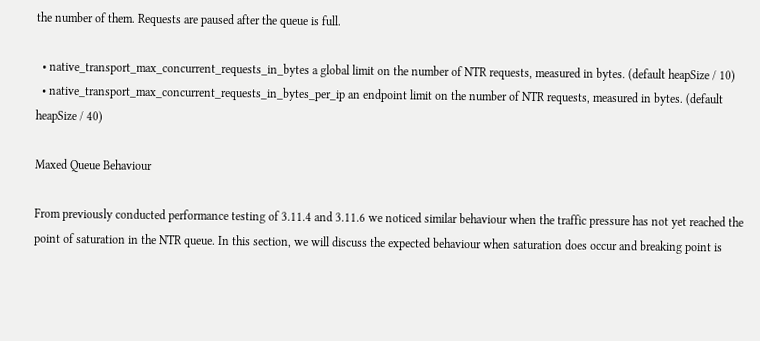the number of them. Requests are paused after the queue is full.

  • native_transport_max_concurrent_requests_in_bytes a global limit on the number of NTR requests, measured in bytes. (default heapSize / 10)
  • native_transport_max_concurrent_requests_in_bytes_per_ip an endpoint limit on the number of NTR requests, measured in bytes. (default heapSize / 40)

Maxed Queue Behaviour

From previously conducted performance testing of 3.11.4 and 3.11.6 we noticed similar behaviour when the traffic pressure has not yet reached the point of saturation in the NTR queue. In this section, we will discuss the expected behaviour when saturation does occur and breaking point is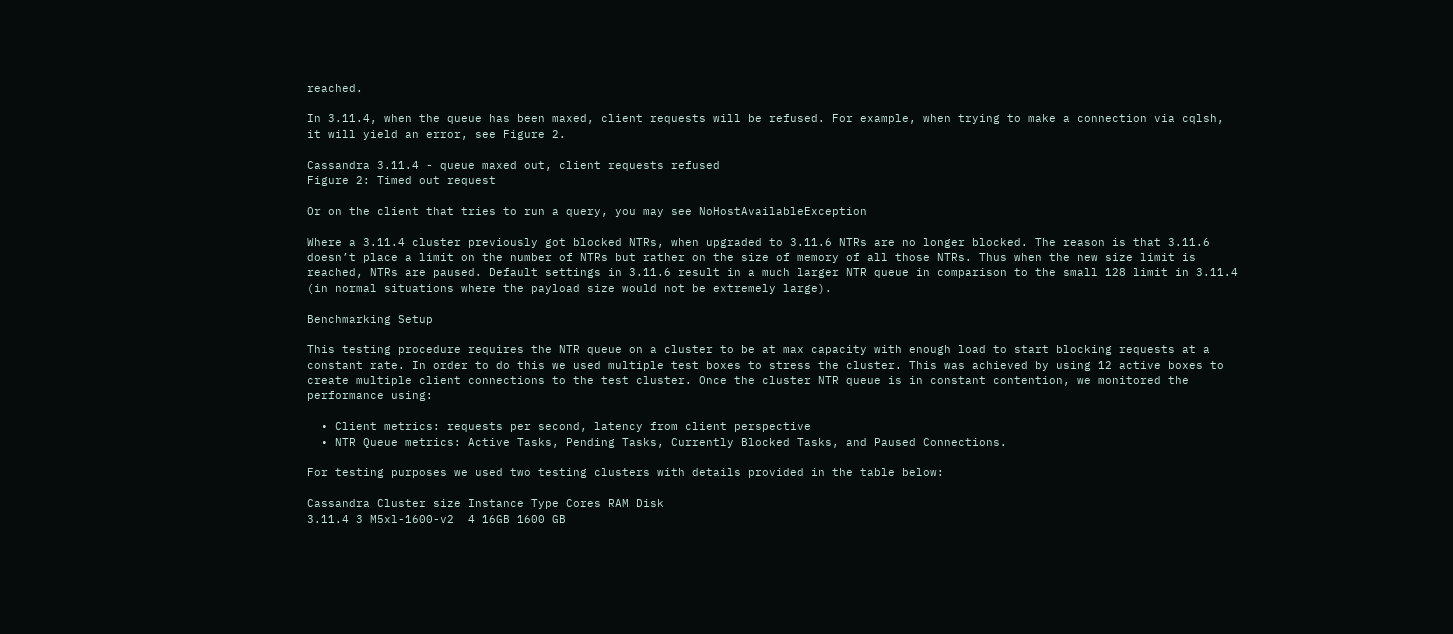reached.

In 3.11.4, when the queue has been maxed, client requests will be refused. For example, when trying to make a connection via cqlsh, it will yield an error, see Figure 2.

Cassandra 3.11.4 - queue maxed out, client requests refused
Figure 2: Timed out request

Or on the client that tries to run a query, you may see NoHostAvailableException

Where a 3.11.4 cluster previously got blocked NTRs, when upgraded to 3.11.6 NTRs are no longer blocked. The reason is that 3.11.6 doesn’t place a limit on the number of NTRs but rather on the size of memory of all those NTRs. Thus when the new size limit is reached, NTRs are paused. Default settings in 3.11.6 result in a much larger NTR queue in comparison to the small 128 limit in 3.11.4 (in normal situations where the payload size would not be extremely large).

Benchmarking Setup

This testing procedure requires the NTR queue on a cluster to be at max capacity with enough load to start blocking requests at a constant rate. In order to do this we used multiple test boxes to stress the cluster. This was achieved by using 12 active boxes to create multiple client connections to the test cluster. Once the cluster NTR queue is in constant contention, we monitored the performance using:

  • Client metrics: requests per second, latency from client perspective
  • NTR Queue metrics: Active Tasks, Pending Tasks, Currently Blocked Tasks, and Paused Connections.

For testing purposes we used two testing clusters with details provided in the table below:

Cassandra Cluster size Instance Type Cores RAM Disk
3.11.4 3 M5xl-1600-v2  4 16GB 1600 GB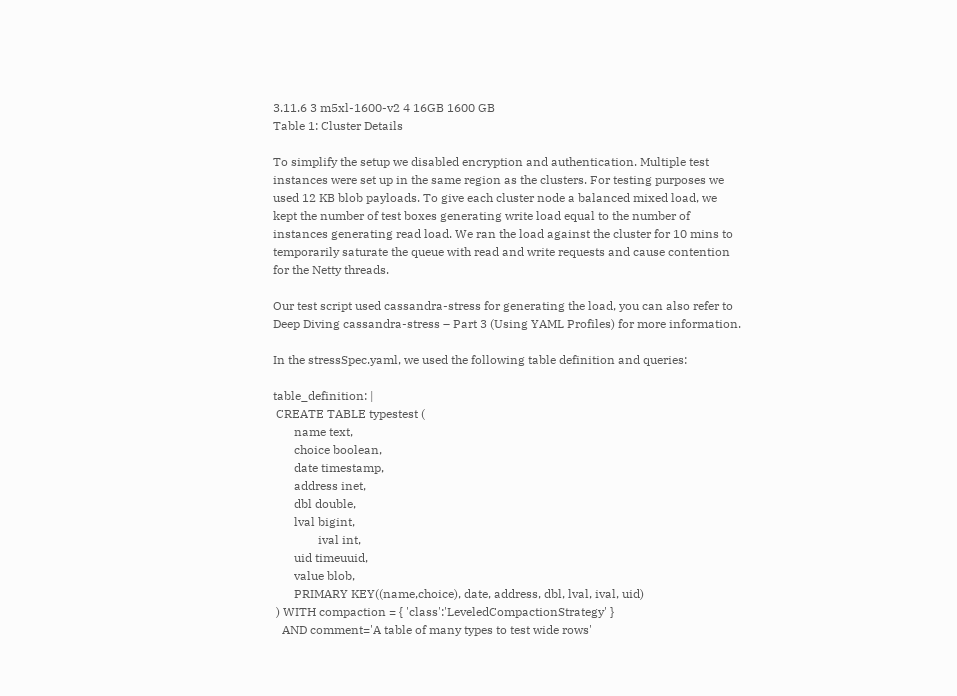3.11.6 3 m5xl-1600-v2 4 16GB 1600 GB
Table 1: Cluster Details

To simplify the setup we disabled encryption and authentication. Multiple test instances were set up in the same region as the clusters. For testing purposes we used 12 KB blob payloads. To give each cluster node a balanced mixed load, we kept the number of test boxes generating write load equal to the number of instances generating read load. We ran the load against the cluster for 10 mins to temporarily saturate the queue with read and write requests and cause contention for the Netty threads.

Our test script used cassandra-stress for generating the load, you can also refer to Deep Diving cassandra-stress – Part 3 (Using YAML Profiles) for more information.

In the stressSpec.yaml, we used the following table definition and queries:

table_definition: |
 CREATE TABLE typestest (
       name text,
       choice boolean,
       date timestamp,
       address inet,
       dbl double,
       lval bigint,
               ival int,
       uid timeuuid,
       value blob,
       PRIMARY KEY((name,choice), date, address, dbl, lval, ival, uid)
 ) WITH compaction = { 'class':'LeveledCompactionStrategy' }
   AND comment='A table of many types to test wide rows'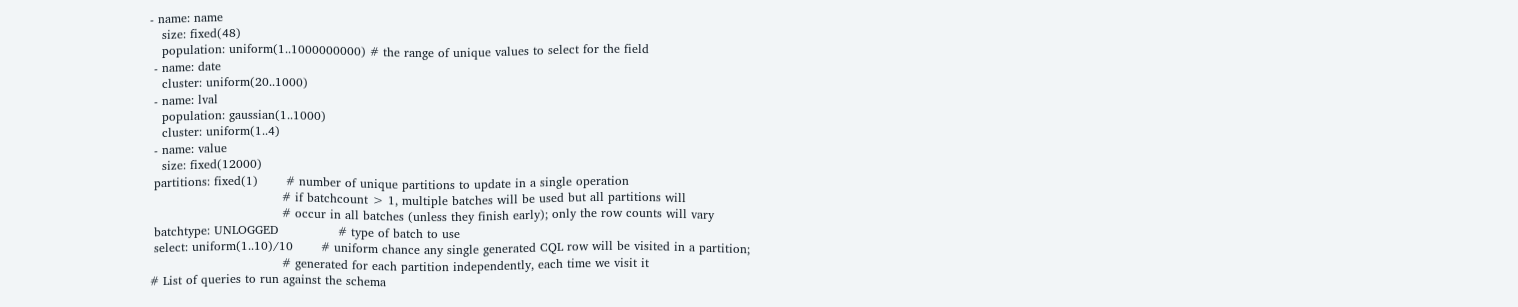- name: name
   size: fixed(48)
   population: uniform(1..1000000000) # the range of unique values to select for the field
 - name: date
   cluster: uniform(20..1000)
 - name: lval
   population: gaussian(1..1000)
   cluster: uniform(1..4)
 - name: value
   size: fixed(12000)
 partitions: fixed(1)       # number of unique partitions to update in a single operation
                                 # if batchcount > 1, multiple batches will be used but all partitions will
                                 # occur in all batches (unless they finish early); only the row counts will vary
 batchtype: UNLOGGED               # type of batch to use
 select: uniform(1..10)/10       # uniform chance any single generated CQL row will be visited in a partition;
                                 # generated for each partition independently, each time we visit it
# List of queries to run against the schema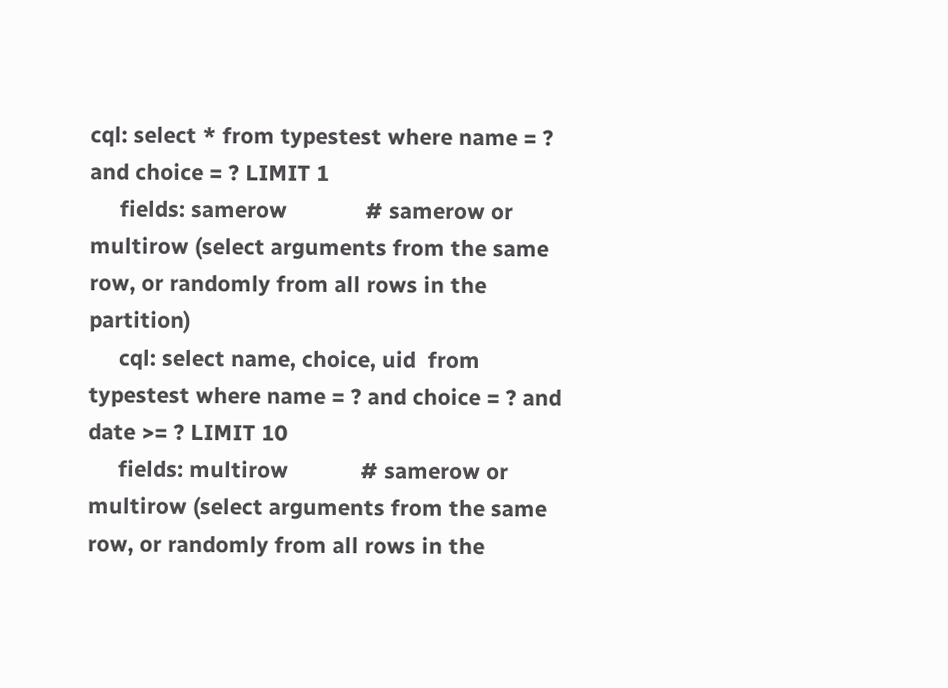cql: select * from typestest where name = ? and choice = ? LIMIT 1
     fields: samerow             # samerow or multirow (select arguments from the same row, or randomly from all rows in the partition)
     cql: select name, choice, uid  from typestest where name = ? and choice = ? and date >= ? LIMIT 10
     fields: multirow            # samerow or multirow (select arguments from the same row, or randomly from all rows in the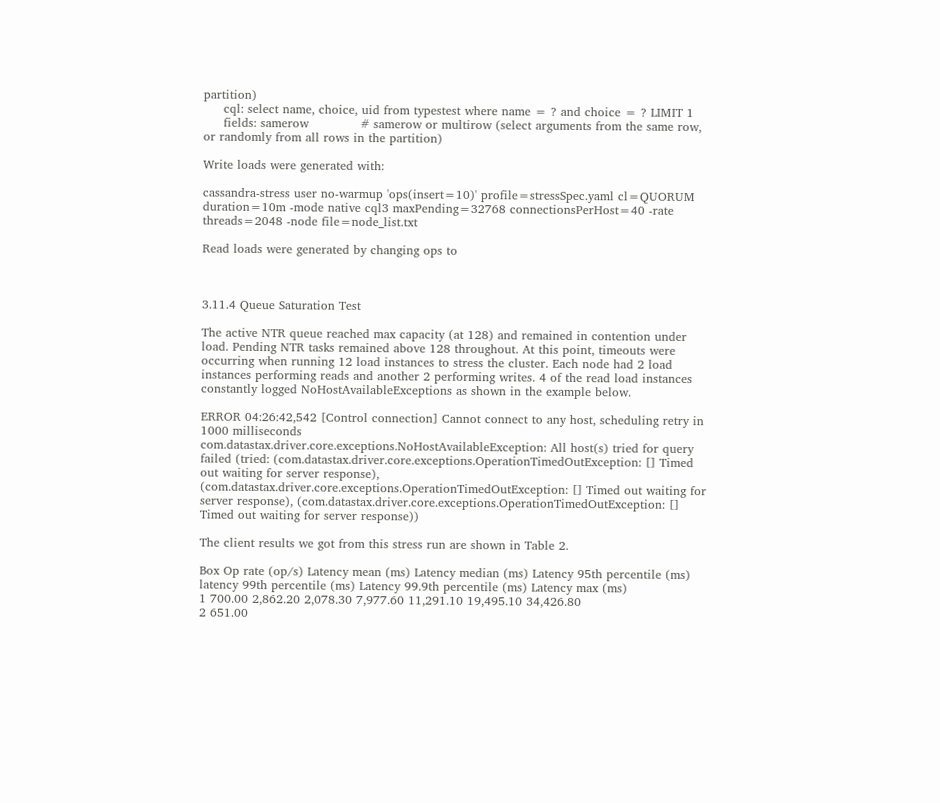partition)
     cql: select name, choice, uid from typestest where name = ? and choice = ? LIMIT 1
     fields: samerow             # samerow or multirow (select arguments from the same row, or randomly from all rows in the partition)

Write loads were generated with:

cassandra-stress user no-warmup 'ops(insert=10)' profile=stressSpec.yaml cl=QUORUM duration=10m -mode native cql3 maxPending=32768 connectionsPerHost=40 -rate threads=2048 -node file=node_list.txt

Read loads were generated by changing ops to



3.11.4 Queue Saturation Test

The active NTR queue reached max capacity (at 128) and remained in contention under load. Pending NTR tasks remained above 128 throughout. At this point, timeouts were occurring when running 12 load instances to stress the cluster. Each node had 2 load instances performing reads and another 2 performing writes. 4 of the read load instances constantly logged NoHostAvailableExceptions as shown in the example below.

ERROR 04:26:42,542 [Control connection] Cannot connect to any host, scheduling retry in 1000 milliseconds
com.datastax.driver.core.exceptions.NoHostAvailableException: All host(s) tried for query failed (tried: (com.datastax.driver.core.exceptions.OperationTimedOutException: [] Timed out waiting for server response), (com.datastax.driver.core.exceptions.OperationTimedOutException: [] Timed out waiting for server response), (com.datastax.driver.core.exceptions.OperationTimedOutException: [] Timed out waiting for server response))

The client results we got from this stress run are shown in Table 2.

Box Op rate (op/s) Latency mean (ms) Latency median (ms) Latency 95th percentile (ms) latency 99th percentile (ms) Latency 99.9th percentile (ms) Latency max (ms)
1 700.00 2,862.20 2,078.30 7,977.60 11,291.10 19,495.10 34,426.80
2 651.00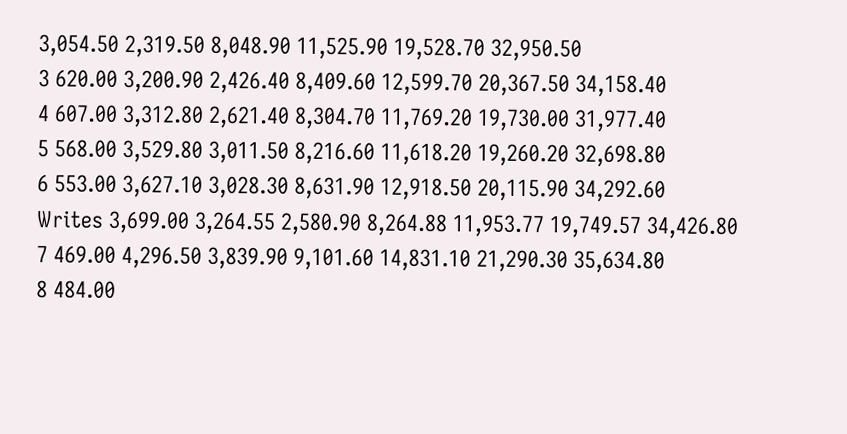3,054.50 2,319.50 8,048.90 11,525.90 19,528.70 32,950.50
3 620.00 3,200.90 2,426.40 8,409.60 12,599.70 20,367.50 34,158.40
4 607.00 3,312.80 2,621.40 8,304.70 11,769.20 19,730.00 31,977.40
5 568.00 3,529.80 3,011.50 8,216.60 11,618.20 19,260.20 32,698.80
6 553.00 3,627.10 3,028.30 8,631.90 12,918.50 20,115.90 34,292.60
Writes 3,699.00 3,264.55 2,580.90 8,264.88 11,953.77 19,749.57 34,426.80
7 469.00 4,296.50 3,839.90 9,101.60 14,831.10 21,290.30 35,634.80
8 484.00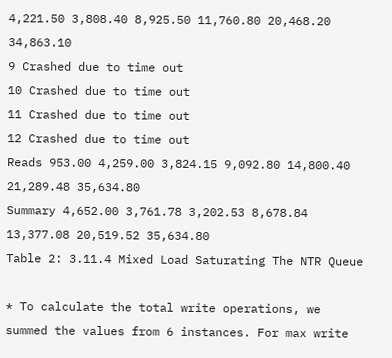4,221.50 3,808.40 8,925.50 11,760.80 20,468.20 34,863.10
9 Crashed due to time out
10 Crashed due to time out
11 Crashed due to time out
12 Crashed due to time out
Reads 953.00 4,259.00 3,824.15 9,092.80 14,800.40 21,289.48 35,634.80
Summary 4,652.00 3,761.78 3,202.53 8,678.84 13,377.08 20,519.52 35,634.80
Table 2: 3.11.4 Mixed Load Saturating The NTR Queue

* To calculate the total write operations, we summed the values from 6 instances. For max write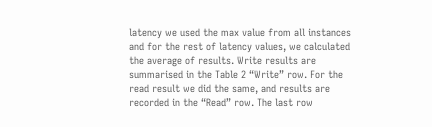latency we used the max value from all instances and for the rest of latency values, we calculated the average of results. Write results are summarised in the Table 2 “Write” row. For the read result we did the same, and results are recorded in the “Read” row. The last row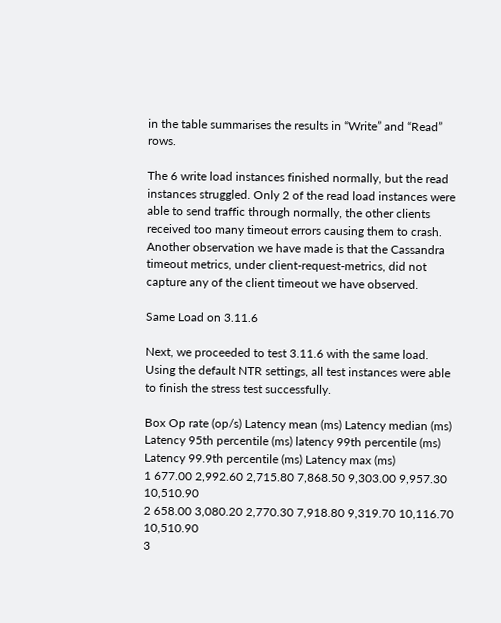in the table summarises the results in “Write” and “Read” rows.

The 6 write load instances finished normally, but the read instances struggled. Only 2 of the read load instances were able to send traffic through normally, the other clients received too many timeout errors causing them to crash. Another observation we have made is that the Cassandra timeout metrics, under client-request-metrics, did not capture any of the client timeout we have observed.

Same Load on 3.11.6

Next, we proceeded to test 3.11.6 with the same load. Using the default NTR settings, all test instances were able to finish the stress test successfully.

Box Op rate (op/s) Latency mean (ms) Latency median (ms) Latency 95th percentile (ms) latency 99th percentile (ms) Latency 99.9th percentile (ms) Latency max (ms)
1 677.00 2,992.60 2,715.80 7,868.50 9,303.00 9,957.30 10,510.90
2 658.00 3,080.20 2,770.30 7,918.80 9,319.70 10,116.70 10,510.90
3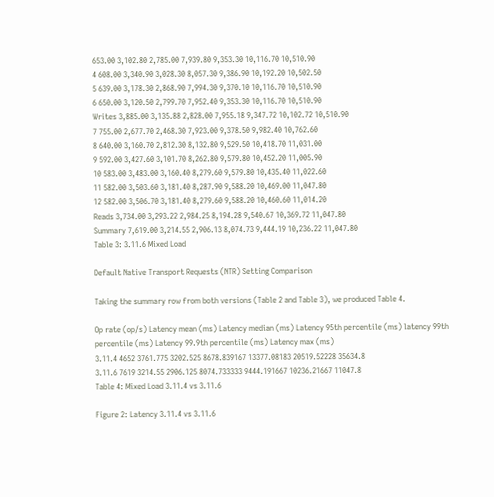653.00 3,102.80 2,785.00 7,939.80 9,353.30 10,116.70 10,510.90
4 608.00 3,340.90 3,028.30 8,057.30 9,386.90 10,192.20 10,502.50
5 639.00 3,178.30 2,868.90 7,994.30 9,370.10 10,116.70 10,510.90
6 650.00 3,120.50 2,799.70 7,952.40 9,353.30 10,116.70 10,510.90
Writes 3,885.00 3,135.88 2,828.00 7,955.18 9,347.72 10,102.72 10,510.90
7 755.00 2,677.70 2,468.30 7,923.00 9,378.50 9,982.40 10,762.60
8 640.00 3,160.70 2,812.30 8,132.80 9,529.50 10,418.70 11,031.00
9 592.00 3,427.60 3,101.70 8,262.80 9,579.80 10,452.20 11,005.90
10 583.00 3,483.00 3,160.40 8,279.60 9,579.80 10,435.40 11,022.60
11 582.00 3,503.60 3,181.40 8,287.90 9,588.20 10,469.00 11,047.80
12 582.00 3,506.70 3,181.40 8,279.60 9,588.20 10,460.60 11,014.20
Reads 3,734.00 3,293.22 2,984.25 8,194.28 9,540.67 10,369.72 11,047.80
Summary 7,619.00 3,214.55 2,906.13 8,074.73 9,444.19 10,236.22 11,047.80
Table 3: 3.11.6 Mixed Load

Default Native Transport Requests (NTR) Setting Comparison

Taking the summary row from both versions (Table 2 and Table 3), we produced Table 4.

Op rate (op/s) Latency mean (ms) Latency median (ms) Latency 95th percentile (ms) latency 99th percentile (ms) Latency 99.9th percentile (ms) Latency max (ms)
3.11.4 4652 3761.775 3202.525 8678.839167 13377.08183 20519.52228 35634.8
3.11.6 7619 3214.55 2906.125 8074.733333 9444.191667 10236.21667 11047.8
Table 4: Mixed Load 3.11.4 vs 3.11.6

Figure 2: Latency 3.11.4 vs 3.11.6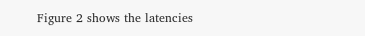Figure 2 shows the latencies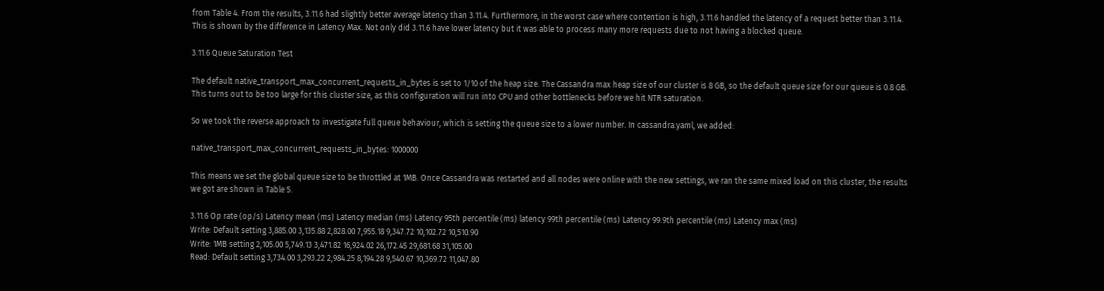from Table 4. From the results, 3.11.6 had slightly better average latency than 3.11.4. Furthermore, in the worst case where contention is high, 3.11.6 handled the latency of a request better than 3.11.4. This is shown by the difference in Latency Max. Not only did 3.11.6 have lower latency but it was able to process many more requests due to not having a blocked queue.

3.11.6 Queue Saturation Test

The default native_transport_max_concurrent_requests_in_bytes is set to 1/10 of the heap size. The Cassandra max heap size of our cluster is 8 GB, so the default queue size for our queue is 0.8 GB. This turns out to be too large for this cluster size, as this configuration will run into CPU and other bottlenecks before we hit NTR saturation.

So we took the reverse approach to investigate full queue behaviour, which is setting the queue size to a lower number. In cassandra.yaml, we added:

native_transport_max_concurrent_requests_in_bytes: 1000000

This means we set the global queue size to be throttled at 1MB. Once Cassandra was restarted and all nodes were online with the new settings, we ran the same mixed load on this cluster, the results we got are shown in Table 5.

3.11.6 Op rate (op/s) Latency mean (ms) Latency median (ms) Latency 95th percentile (ms) latency 99th percentile (ms) Latency 99.9th percentile (ms) Latency max (ms)
Write: Default setting 3,885.00 3,135.88 2,828.00 7,955.18 9,347.72 10,102.72 10,510.90
Write: 1MB setting 2,105.00 5,749.13 3,471.82 16,924.02 26,172.45 29,681.68 31,105.00
Read: Default setting 3,734.00 3,293.22 2,984.25 8,194.28 9,540.67 10,369.72 11,047.80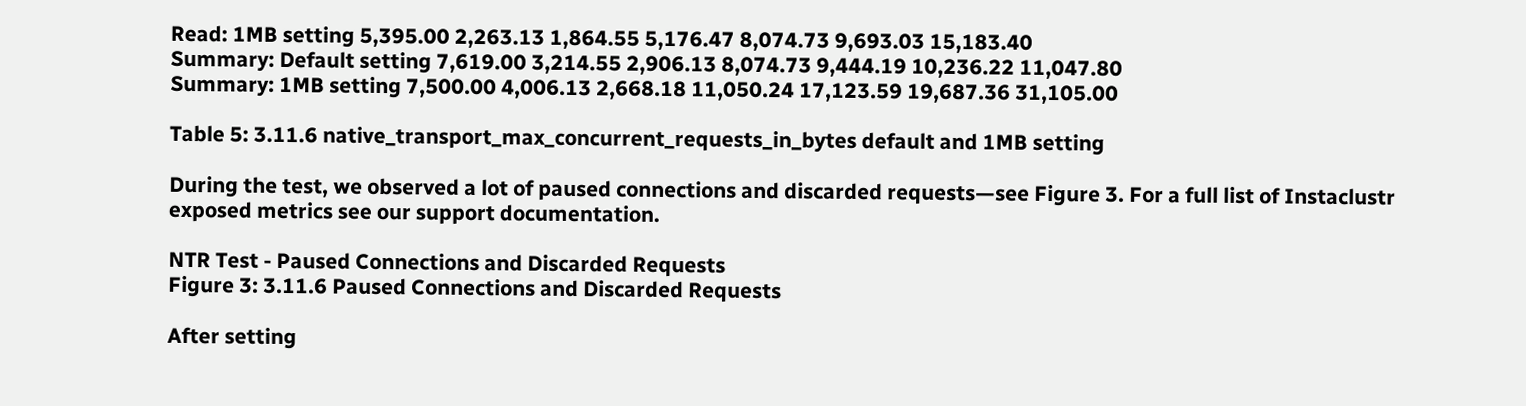Read: 1MB setting 5,395.00 2,263.13 1,864.55 5,176.47 8,074.73 9,693.03 15,183.40
Summary: Default setting 7,619.00 3,214.55 2,906.13 8,074.73 9,444.19 10,236.22 11,047.80
Summary: 1MB setting 7,500.00 4,006.13 2,668.18 11,050.24 17,123.59 19,687.36 31,105.00

Table 5: 3.11.6 native_transport_max_concurrent_requests_in_bytes default and 1MB setting

During the test, we observed a lot of paused connections and discarded requests—see Figure 3. For a full list of Instaclustr exposed metrics see our support documentation.

NTR Test - Paused Connections and Discarded Requests
Figure 3: 3.11.6 Paused Connections and Discarded Requests

After setting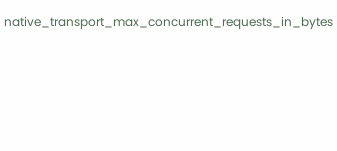native_transport_max_concurrent_requests_in_bytes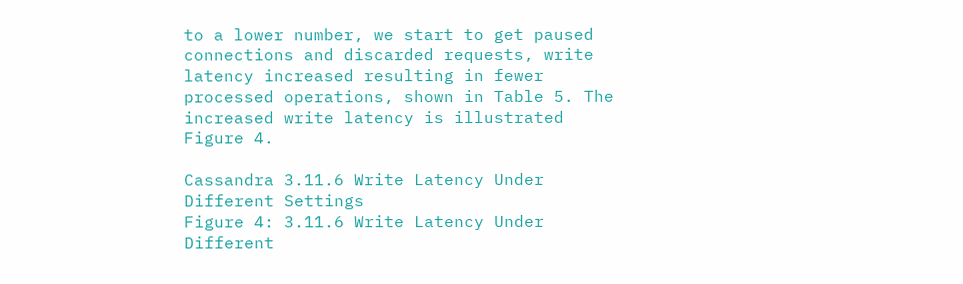to a lower number, we start to get paused connections and discarded requests, write latency increased resulting in fewer processed operations, shown in Table 5. The increased write latency is illustrated Figure 4.

Cassandra 3.11.6 Write Latency Under Different Settings
Figure 4: 3.11.6 Write Latency Under Different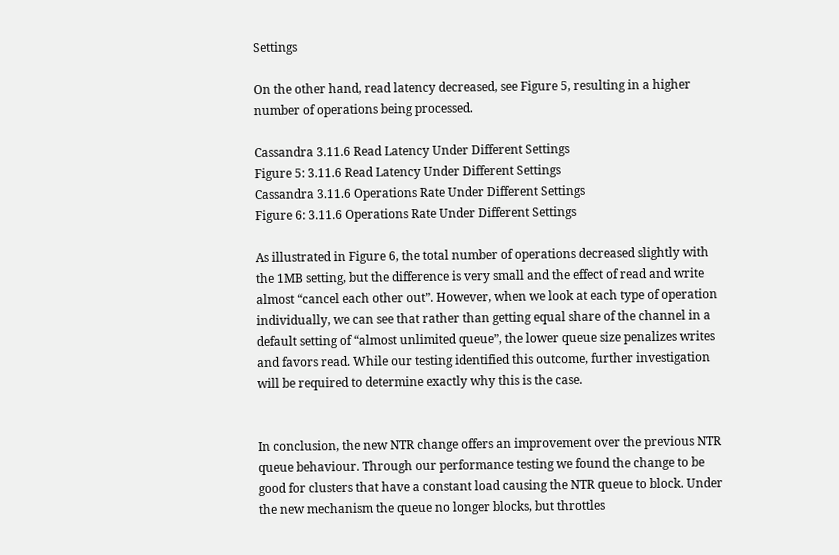Settings

On the other hand, read latency decreased, see Figure 5, resulting in a higher number of operations being processed.

Cassandra 3.11.6 Read Latency Under Different Settings
Figure 5: 3.11.6 Read Latency Under Different Settings
Cassandra 3.11.6 Operations Rate Under Different Settings
Figure 6: 3.11.6 Operations Rate Under Different Settings

As illustrated in Figure 6, the total number of operations decreased slightly with the 1MB setting, but the difference is very small and the effect of read and write almost “cancel each other out”. However, when we look at each type of operation individually, we can see that rather than getting equal share of the channel in a default setting of “almost unlimited queue”, the lower queue size penalizes writes and favors read. While our testing identified this outcome, further investigation will be required to determine exactly why this is the case.


In conclusion, the new NTR change offers an improvement over the previous NTR queue behaviour. Through our performance testing we found the change to be good for clusters that have a constant load causing the NTR queue to block. Under the new mechanism the queue no longer blocks, but throttles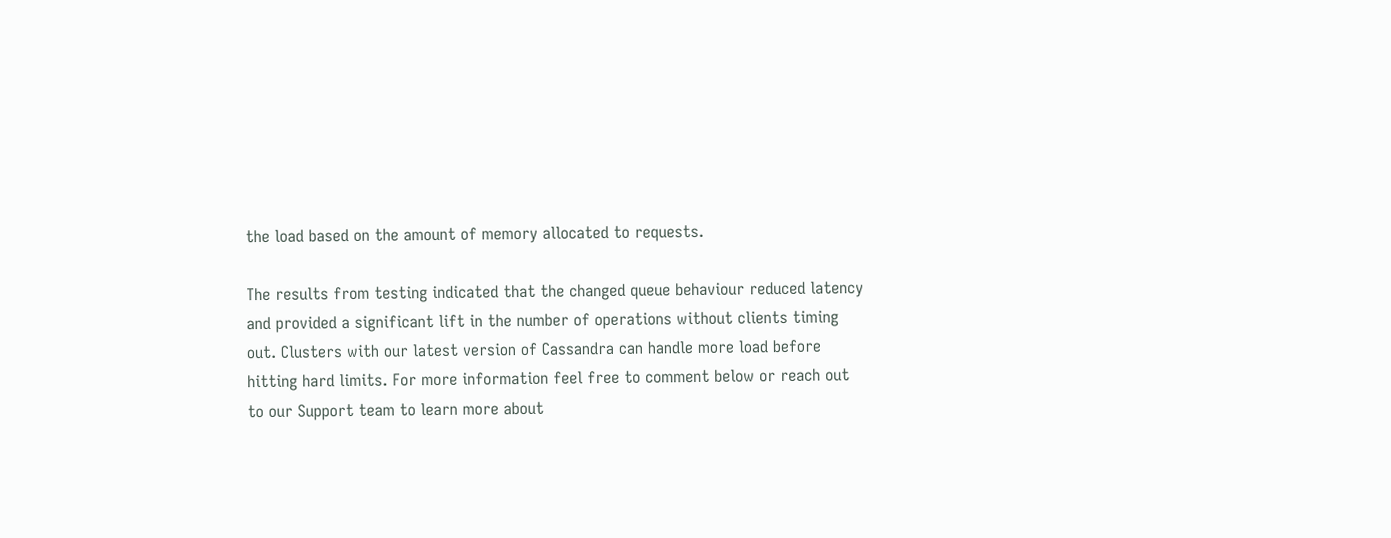the load based on the amount of memory allocated to requests.

The results from testing indicated that the changed queue behaviour reduced latency and provided a significant lift in the number of operations without clients timing out. Clusters with our latest version of Cassandra can handle more load before hitting hard limits. For more information feel free to comment below or reach out to our Support team to learn more about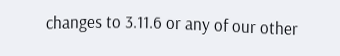changes to 3.11.6 or any of our other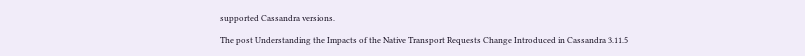supported Cassandra versions.

The post Understanding the Impacts of the Native Transport Requests Change Introduced in Cassandra 3.11.5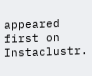appeared first on Instaclustr.